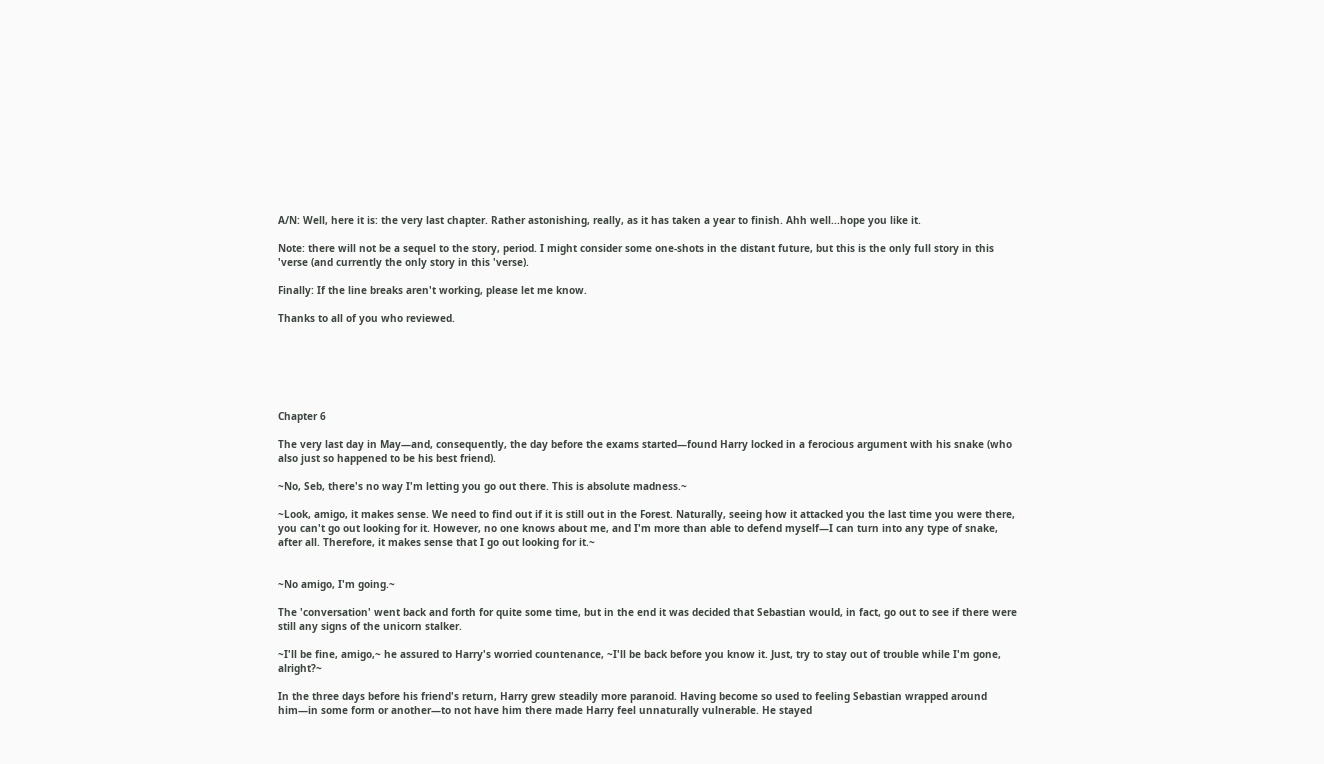A/N: Well, here it is: the very last chapter. Rather astonishing, really, as it has taken a year to finish. Ahh well...hope you like it.

Note: there will not be a sequel to the story, period. I might consider some one-shots in the distant future, but this is the only full story in this 'verse (and currently the only story in this 'verse).

Finally: If the line breaks aren't working, please let me know.

Thanks to all of you who reviewed.






Chapter 6

The very last day in May—and, consequently, the day before the exams started—found Harry locked in a ferocious argument with his snake (who also just so happened to be his best friend).

~No, Seb, there's no way I'm letting you go out there. This is absolute madness.~

~Look, amigo, it makes sense. We need to find out if it is still out in the Forest. Naturally, seeing how it attacked you the last time you were there, you can't go out looking for it. However, no one knows about me, and I'm more than able to defend myself—I can turn into any type of snake, after all. Therefore, it makes sense that I go out looking for it.~


~No amigo, I'm going.~

The 'conversation' went back and forth for quite some time, but in the end it was decided that Sebastian would, in fact, go out to see if there were still any signs of the unicorn stalker.

~I'll be fine, amigo,~ he assured to Harry's worried countenance, ~I'll be back before you know it. Just, try to stay out of trouble while I'm gone, alright?~

In the three days before his friend's return, Harry grew steadily more paranoid. Having become so used to feeling Sebastian wrapped around him—in some form or another—to not have him there made Harry feel unnaturally vulnerable. He stayed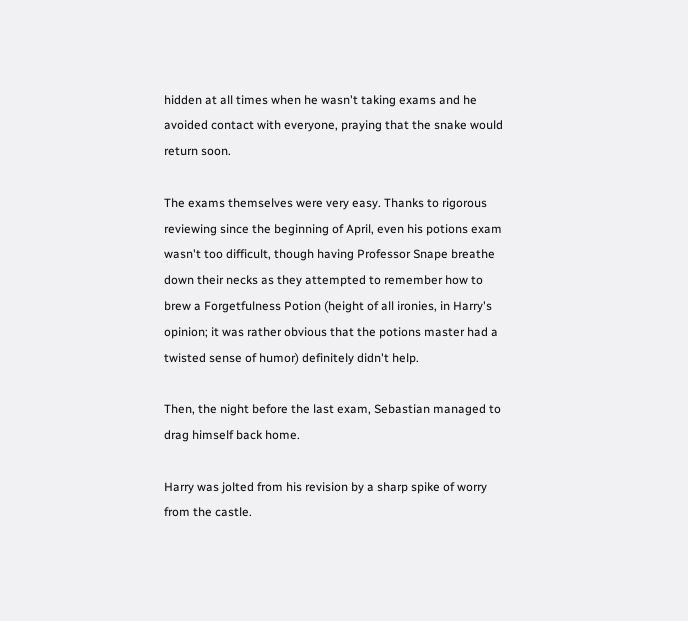hidden at all times when he wasn't taking exams and he avoided contact with everyone, praying that the snake would return soon.

The exams themselves were very easy. Thanks to rigorous reviewing since the beginning of April, even his potions exam wasn't too difficult, though having Professor Snape breathe down their necks as they attempted to remember how to brew a Forgetfulness Potion (height of all ironies, in Harry's opinion; it was rather obvious that the potions master had a twisted sense of humor) definitely didn't help.

Then, the night before the last exam, Sebastian managed to drag himself back home.

Harry was jolted from his revision by a sharp spike of worry from the castle.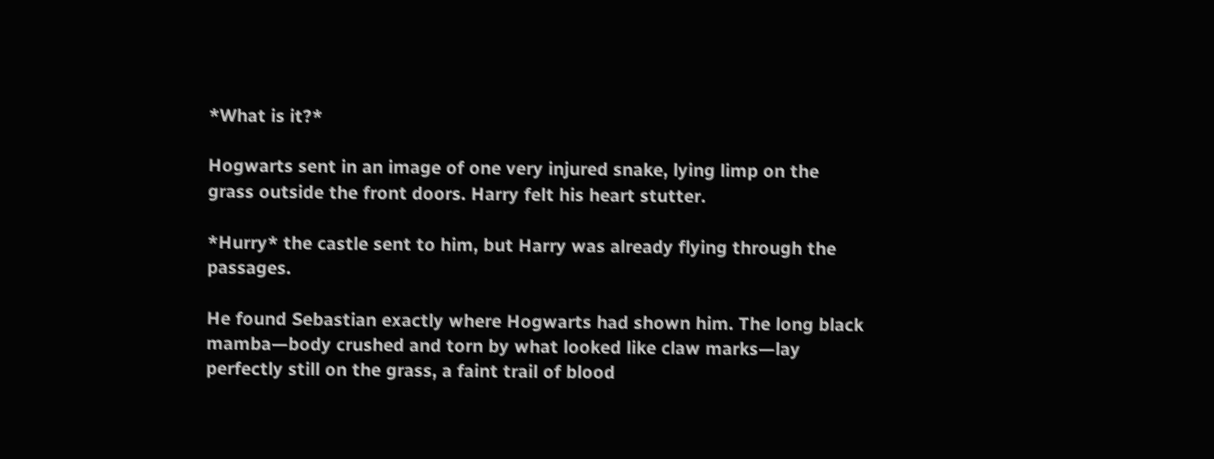*What is it?*

Hogwarts sent in an image of one very injured snake, lying limp on the grass outside the front doors. Harry felt his heart stutter.

*Hurry* the castle sent to him, but Harry was already flying through the passages.

He found Sebastian exactly where Hogwarts had shown him. The long black mamba—body crushed and torn by what looked like claw marks—lay perfectly still on the grass, a faint trail of blood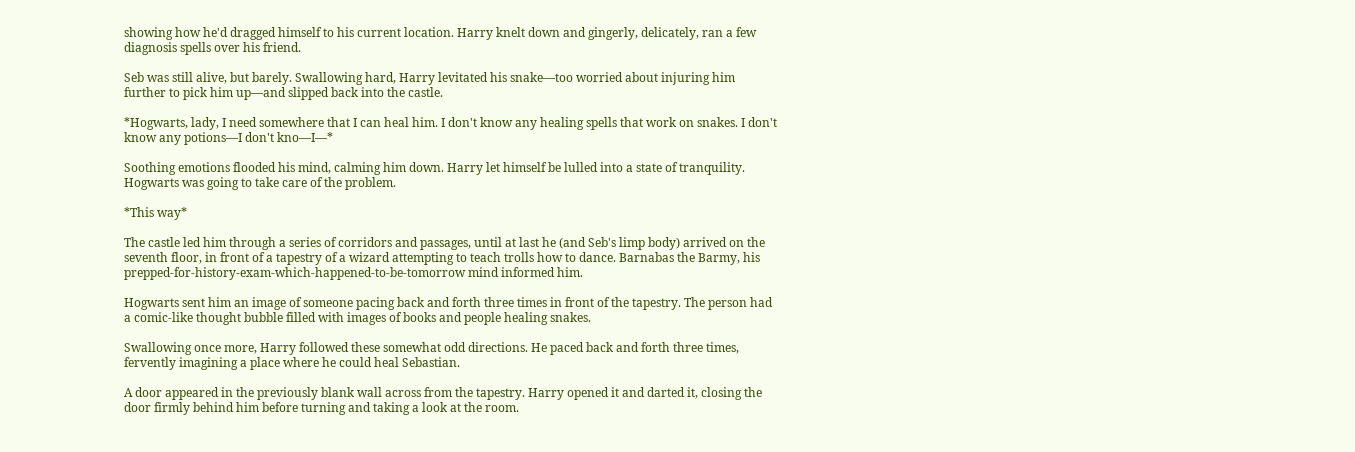showing how he'd dragged himself to his current location. Harry knelt down and gingerly, delicately, ran a few diagnosis spells over his friend.

Seb was still alive, but barely. Swallowing hard, Harry levitated his snake—too worried about injuring him further to pick him up—and slipped back into the castle.

*Hogwarts, lady, I need somewhere that I can heal him. I don't know any healing spells that work on snakes. I don't know any potions—I don't kno—I—*

Soothing emotions flooded his mind, calming him down. Harry let himself be lulled into a state of tranquility. Hogwarts was going to take care of the problem.

*This way*

The castle led him through a series of corridors and passages, until at last he (and Seb's limp body) arrived on the seventh floor, in front of a tapestry of a wizard attempting to teach trolls how to dance. Barnabas the Barmy, his prepped-for-history-exam-which-happened-to-be-tomorrow mind informed him.

Hogwarts sent him an image of someone pacing back and forth three times in front of the tapestry. The person had a comic-like thought bubble filled with images of books and people healing snakes.

Swallowing once more, Harry followed these somewhat odd directions. He paced back and forth three times, fervently imagining a place where he could heal Sebastian.

A door appeared in the previously blank wall across from the tapestry. Harry opened it and darted it, closing the door firmly behind him before turning and taking a look at the room.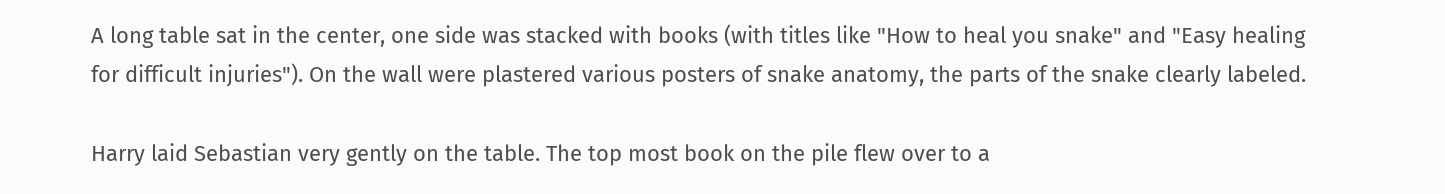A long table sat in the center, one side was stacked with books (with titles like "How to heal you snake" and "Easy healing for difficult injuries"). On the wall were plastered various posters of snake anatomy, the parts of the snake clearly labeled.

Harry laid Sebastian very gently on the table. The top most book on the pile flew over to a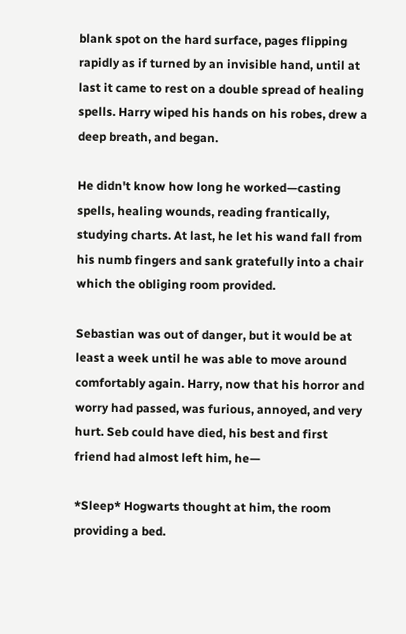blank spot on the hard surface, pages flipping rapidly as if turned by an invisible hand, until at last it came to rest on a double spread of healing spells. Harry wiped his hands on his robes, drew a deep breath, and began.

He didn't know how long he worked—casting spells, healing wounds, reading frantically, studying charts. At last, he let his wand fall from his numb fingers and sank gratefully into a chair which the obliging room provided.

Sebastian was out of danger, but it would be at least a week until he was able to move around comfortably again. Harry, now that his horror and worry had passed, was furious, annoyed, and very hurt. Seb could have died, his best and first friend had almost left him, he—

*Sleep* Hogwarts thought at him, the room providing a bed.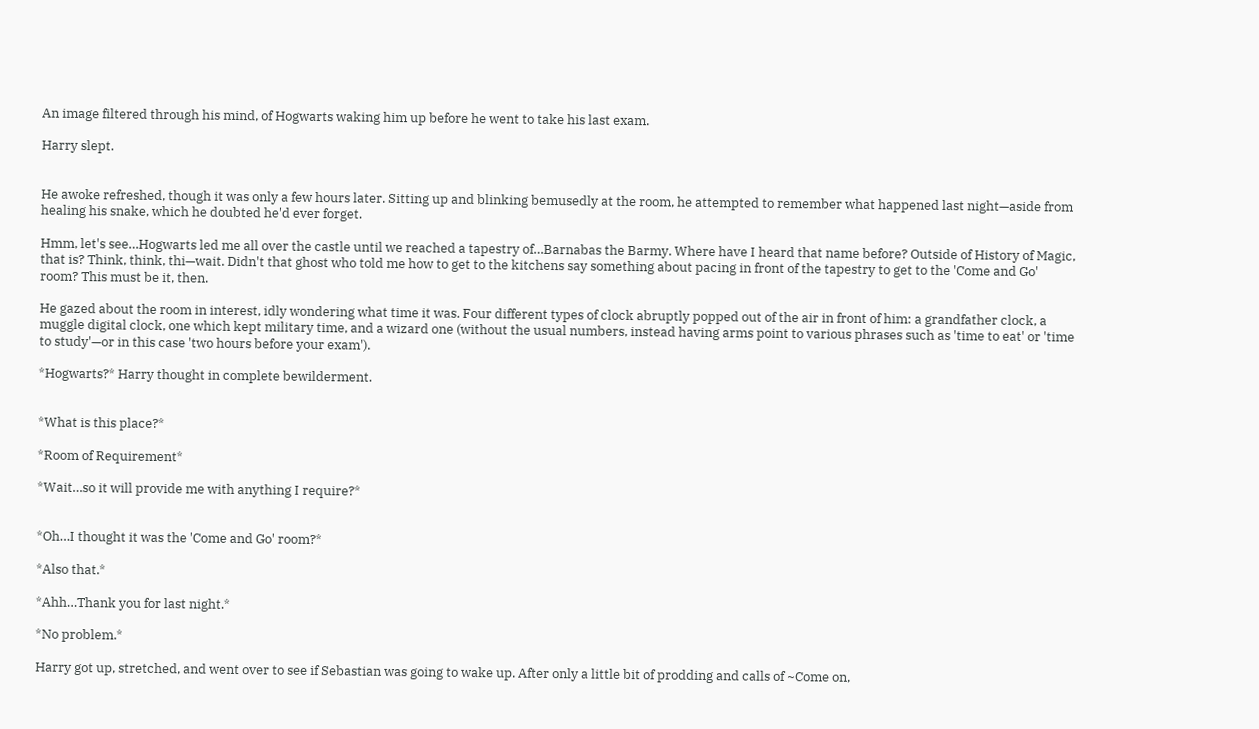An image filtered through his mind, of Hogwarts waking him up before he went to take his last exam.

Harry slept.


He awoke refreshed, though it was only a few hours later. Sitting up and blinking bemusedly at the room, he attempted to remember what happened last night—aside from healing his snake, which he doubted he'd ever forget.

Hmm, let's see…Hogwarts led me all over the castle until we reached a tapestry of…Barnabas the Barmy. Where have I heard that name before? Outside of History of Magic, that is? Think, think, thi—wait. Didn't that ghost who told me how to get to the kitchens say something about pacing in front of the tapestry to get to the 'Come and Go' room? This must be it, then.

He gazed about the room in interest, idly wondering what time it was. Four different types of clock abruptly popped out of the air in front of him: a grandfather clock, a muggle digital clock, one which kept military time, and a wizard one (without the usual numbers, instead having arms point to various phrases such as 'time to eat' or 'time to study'—or in this case 'two hours before your exam').

*Hogwarts?* Harry thought in complete bewilderment.


*What is this place?*

*Room of Requirement*

*Wait…so it will provide me with anything I require?*


*Oh…I thought it was the 'Come and Go' room?*

*Also that.*

*Ahh…Thank you for last night.*

*No problem.*

Harry got up, stretched, and went over to see if Sebastian was going to wake up. After only a little bit of prodding and calls of ~Come on,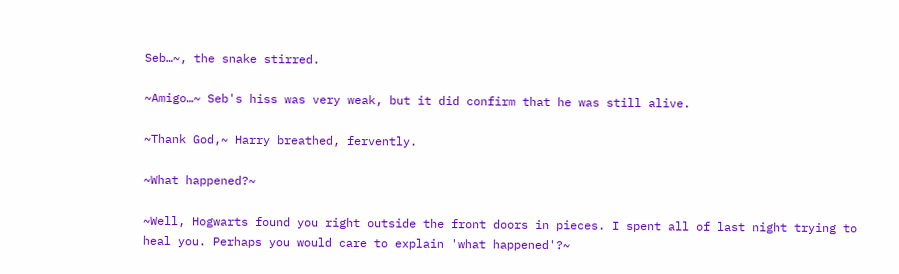Seb…~, the snake stirred.

~Amigo…~ Seb's hiss was very weak, but it did confirm that he was still alive.

~Thank God,~ Harry breathed, fervently.

~What happened?~

~Well, Hogwarts found you right outside the front doors in pieces. I spent all of last night trying to heal you. Perhaps you would care to explain 'what happened'?~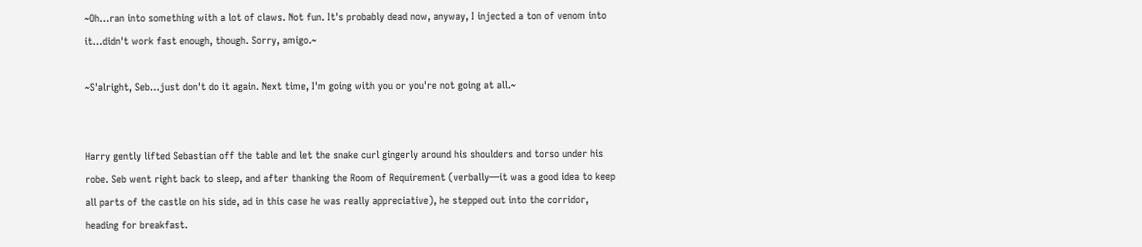~Oh…ran into something with a lot of claws. Not fun. It's probably dead now, anyway, I injected a ton of venom into it…didn't work fast enough, though. Sorry, amigo.~

~S'alright, Seb…just don't do it again. Next time, I'm going with you or you're not going at all.~


Harry gently lifted Sebastian off the table and let the snake curl gingerly around his shoulders and torso under his robe. Seb went right back to sleep, and after thanking the Room of Requirement (verbally—it was a good idea to keep all parts of the castle on his side, ad in this case he was really appreciative), he stepped out into the corridor, heading for breakfast.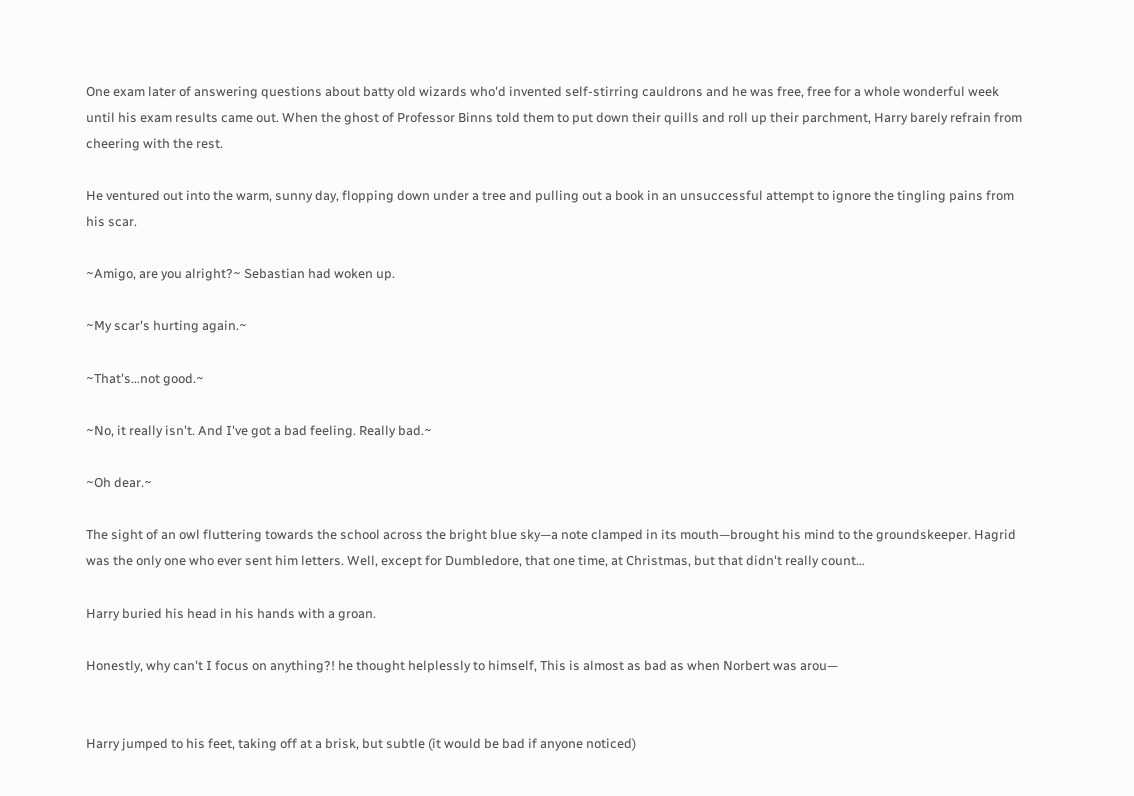One exam later of answering questions about batty old wizards who'd invented self-stirring cauldrons and he was free, free for a whole wonderful week until his exam results came out. When the ghost of Professor Binns told them to put down their quills and roll up their parchment, Harry barely refrain from cheering with the rest.

He ventured out into the warm, sunny day, flopping down under a tree and pulling out a book in an unsuccessful attempt to ignore the tingling pains from his scar.

~Amigo, are you alright?~ Sebastian had woken up.

~My scar's hurting again.~

~That's…not good.~

~No, it really isn't. And I've got a bad feeling. Really bad.~

~Oh dear.~

The sight of an owl fluttering towards the school across the bright blue sky—a note clamped in its mouth—brought his mind to the groundskeeper. Hagrid was the only one who ever sent him letters. Well, except for Dumbledore, that one time, at Christmas, but that didn't really count…

Harry buried his head in his hands with a groan.

Honestly, why can't I focus on anything?! he thought helplessly to himself, This is almost as bad as when Norbert was arou—


Harry jumped to his feet, taking off at a brisk, but subtle (it would be bad if anyone noticed)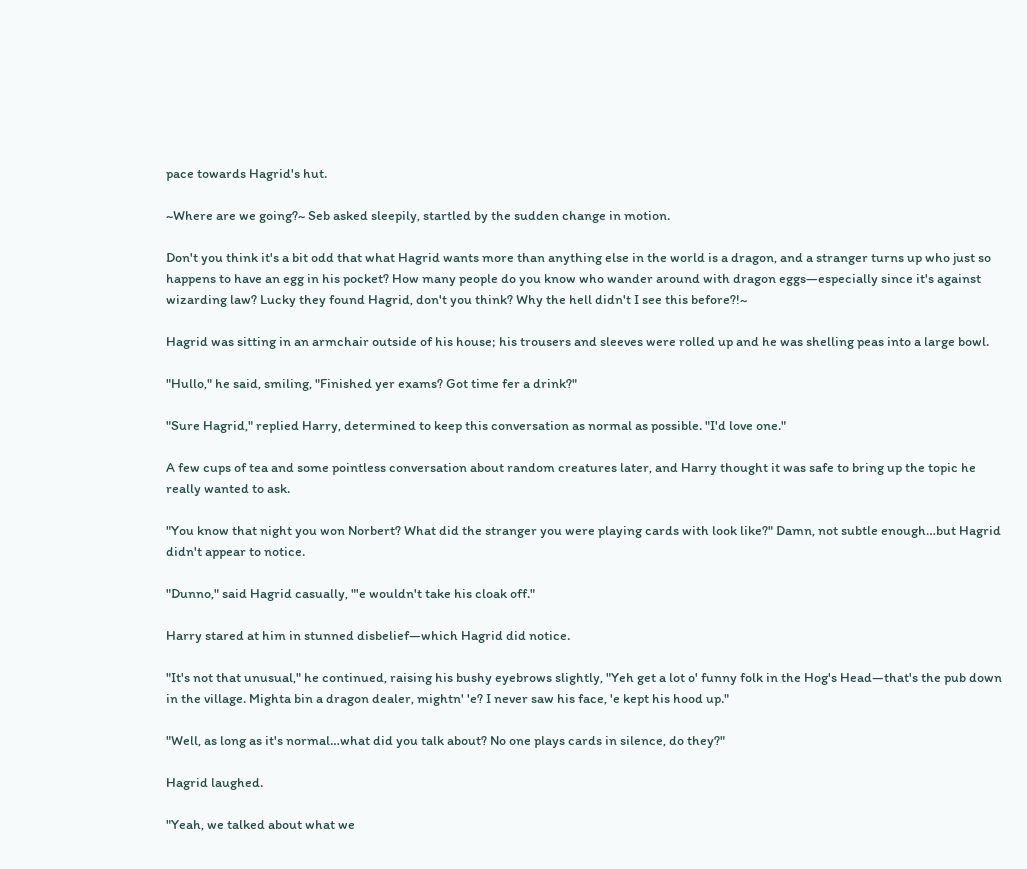pace towards Hagrid's hut.

~Where are we going?~ Seb asked sleepily, startled by the sudden change in motion.

Don't you think it's a bit odd that what Hagrid wants more than anything else in the world is a dragon, and a stranger turns up who just so happens to have an egg in his pocket? How many people do you know who wander around with dragon eggs—especially since it's against wizarding law? Lucky they found Hagrid, don't you think? Why the hell didn't I see this before?!~

Hagrid was sitting in an armchair outside of his house; his trousers and sleeves were rolled up and he was shelling peas into a large bowl.

"Hullo," he said, smiling, "Finished yer exams? Got time fer a drink?"

"Sure Hagrid," replied Harry, determined to keep this conversation as normal as possible. "I'd love one."

A few cups of tea and some pointless conversation about random creatures later, and Harry thought it was safe to bring up the topic he really wanted to ask.

"You know that night you won Norbert? What did the stranger you were playing cards with look like?" Damn, not subtle enough…but Hagrid didn't appear to notice.

"Dunno," said Hagrid casually, "'e wouldn't take his cloak off."

Harry stared at him in stunned disbelief—which Hagrid did notice.

"It's not that unusual," he continued, raising his bushy eyebrows slightly, "Yeh get a lot o' funny folk in the Hog's Head—that's the pub down in the village. Mighta bin a dragon dealer, mightn' 'e? I never saw his face, 'e kept his hood up."

"Well, as long as it's normal…what did you talk about? No one plays cards in silence, do they?"

Hagrid laughed.

"Yeah, we talked about what we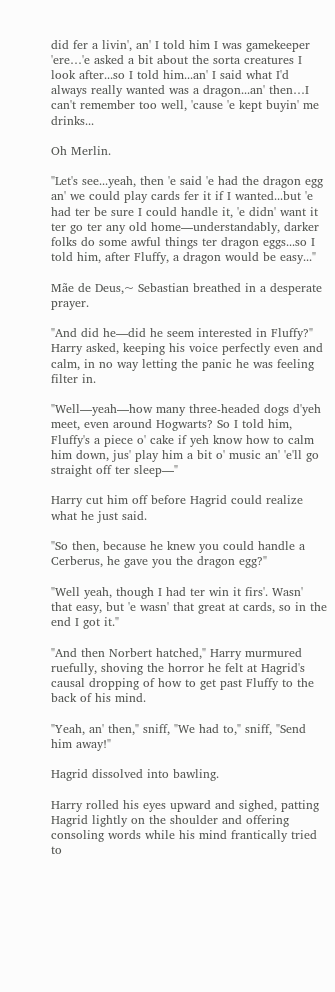did fer a livin', an' I told him I was gamekeeper 'ere…'e asked a bit about the sorta creatures I look after...so I told him...an' I said what I'd always really wanted was a dragon...an' then…I can't remember too well, 'cause 'e kept buyin' me drinks...

Oh Merlin.

"Let's see...yeah, then 'e said 'e had the dragon egg an' we could play cards fer it if I wanted...but 'e had ter be sure I could handle it, 'e didn' want it ter go ter any old home—understandably, darker folks do some awful things ter dragon eggs...so I told him, after Fluffy, a dragon would be easy..."

Mãe de Deus,~ Sebastian breathed in a desperate prayer.

"And did he—did he seem interested in Fluffy?" Harry asked, keeping his voice perfectly even and calm, in no way letting the panic he was feeling filter in.

"Well—yeah—how many three-headed dogs d'yeh meet, even around Hogwarts? So I told him, Fluffy's a piece o' cake if yeh know how to calm him down, jus' play him a bit o' music an' 'e'll go straight off ter sleep—"

Harry cut him off before Hagrid could realize what he just said.

"So then, because he knew you could handle a Cerberus, he gave you the dragon egg?"

"Well yeah, though I had ter win it firs'. Wasn' that easy, but 'e wasn' that great at cards, so in the end I got it."

"And then Norbert hatched," Harry murmured ruefully, shoving the horror he felt at Hagrid's causal dropping of how to get past Fluffy to the back of his mind.

"Yeah, an' then," sniff, "We had to," sniff, "Send him away!"

Hagrid dissolved into bawling.

Harry rolled his eyes upward and sighed, patting Hagrid lightly on the shoulder and offering consoling words while his mind frantically tried to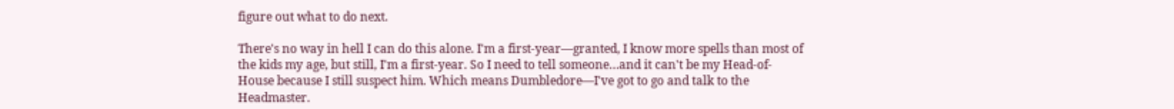figure out what to do next.

There's no way in hell I can do this alone. I'm a first-year—granted, I know more spells than most of the kids my age, but still, I'm a first-year. So I need to tell someone…and it can't be my Head-of-House because I still suspect him. Which means Dumbledore—I've got to go and talk to the Headmaster.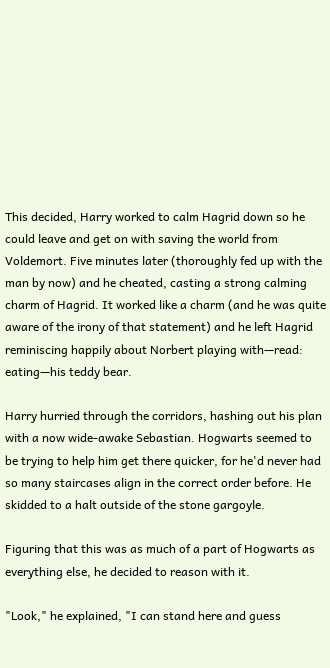This decided, Harry worked to calm Hagrid down so he could leave and get on with saving the world from Voldemort. Five minutes later (thoroughly fed up with the man by now) and he cheated, casting a strong calming charm of Hagrid. It worked like a charm (and he was quite aware of the irony of that statement) and he left Hagrid reminiscing happily about Norbert playing with—read: eating—his teddy bear.

Harry hurried through the corridors, hashing out his plan with a now wide-awake Sebastian. Hogwarts seemed to be trying to help him get there quicker, for he'd never had so many staircases align in the correct order before. He skidded to a halt outside of the stone gargoyle.

Figuring that this was as much of a part of Hogwarts as everything else, he decided to reason with it.

"Look," he explained, "I can stand here and guess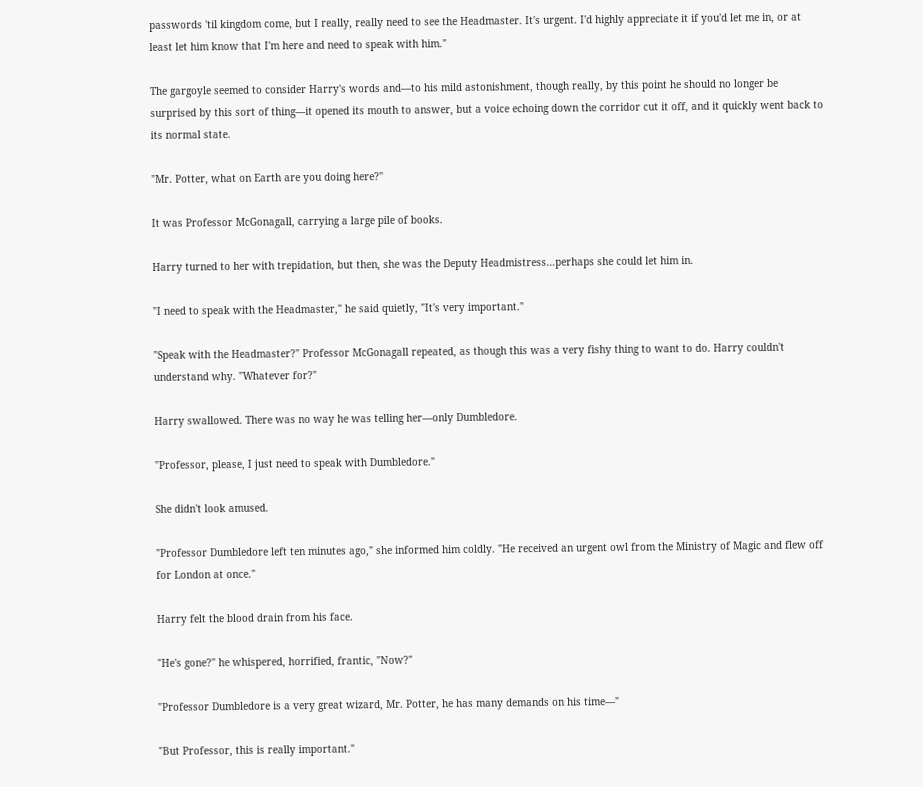passwords 'til kingdom come, but I really, really need to see the Headmaster. It's urgent. I'd highly appreciate it if you'd let me in, or at least let him know that I'm here and need to speak with him."

The gargoyle seemed to consider Harry's words and—to his mild astonishment, though really, by this point he should no longer be surprised by this sort of thing—it opened its mouth to answer, but a voice echoing down the corridor cut it off, and it quickly went back to its normal state.

"Mr. Potter, what on Earth are you doing here?"

It was Professor McGonagall, carrying a large pile of books.

Harry turned to her with trepidation, but then, she was the Deputy Headmistress…perhaps she could let him in.

"I need to speak with the Headmaster," he said quietly, "It's very important."

"Speak with the Headmaster?" Professor McGonagall repeated, as though this was a very fishy thing to want to do. Harry couldn't understand why. "Whatever for?"

Harry swallowed. There was no way he was telling her—only Dumbledore.

"Professor, please, I just need to speak with Dumbledore."

She didn't look amused.

"Professor Dumbledore left ten minutes ago," she informed him coldly. "He received an urgent owl from the Ministry of Magic and flew off for London at once."

Harry felt the blood drain from his face.

"He's gone?" he whispered, horrified, frantic, "Now?"

"Professor Dumbledore is a very great wizard, Mr. Potter, he has many demands on his time—"

"But Professor, this is really important."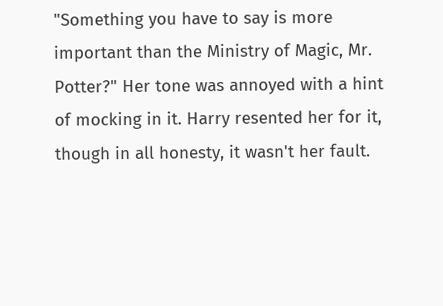"Something you have to say is more important than the Ministry of Magic, Mr. Potter?" Her tone was annoyed with a hint of mocking in it. Harry resented her for it, though in all honesty, it wasn't her fault.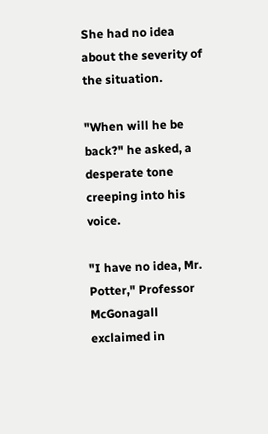She had no idea about the severity of the situation.

"When will he be back?" he asked, a desperate tone creeping into his voice.

"I have no idea, Mr. Potter," Professor McGonagall exclaimed in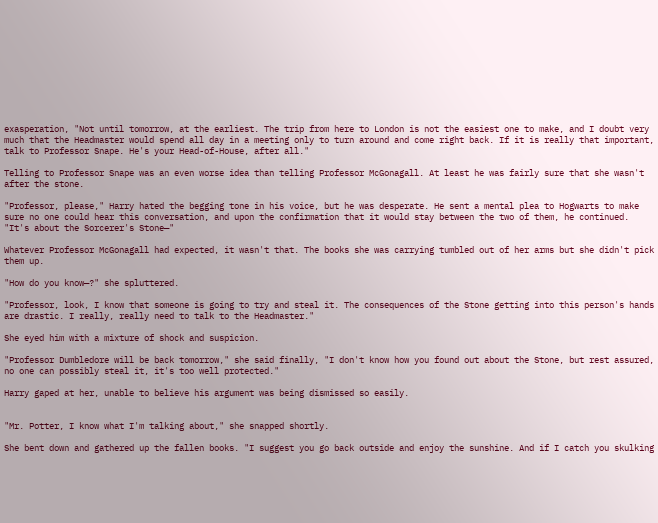exasperation, "Not until tomorrow, at the earliest. The trip from here to London is not the easiest one to make, and I doubt very much that the Headmaster would spend all day in a meeting only to turn around and come right back. If it is really that important, talk to Professor Snape. He's your Head-of-House, after all."

Telling to Professor Snape was an even worse idea than telling Professor McGonagall. At least he was fairly sure that she wasn't after the stone.

"Professor, please," Harry hated the begging tone in his voice, but he was desperate. He sent a mental plea to Hogwarts to make sure no one could hear this conversation, and upon the confirmation that it would stay between the two of them, he continued. "It's about the Sorcerer's Stone—"

Whatever Professor McGonagall had expected, it wasn't that. The books she was carrying tumbled out of her arms but she didn't pick them up.

"How do you know—?" she spluttered.

"Professor, look, I know that someone is going to try and steal it. The consequences of the Stone getting into this person's hands are drastic. I really, really need to talk to the Headmaster."

She eyed him with a mixture of shock and suspicion.

"Professor Dumbledore will be back tomorrow," she said finally, "I don't know how you found out about the Stone, but rest assured, no one can possibly steal it, it's too well protected."

Harry gaped at her, unable to believe his argument was being dismissed so easily.


"Mr. Potter, I know what I'm talking about," she snapped shortly.

She bent down and gathered up the fallen books. "I suggest you go back outside and enjoy the sunshine. And if I catch you skulking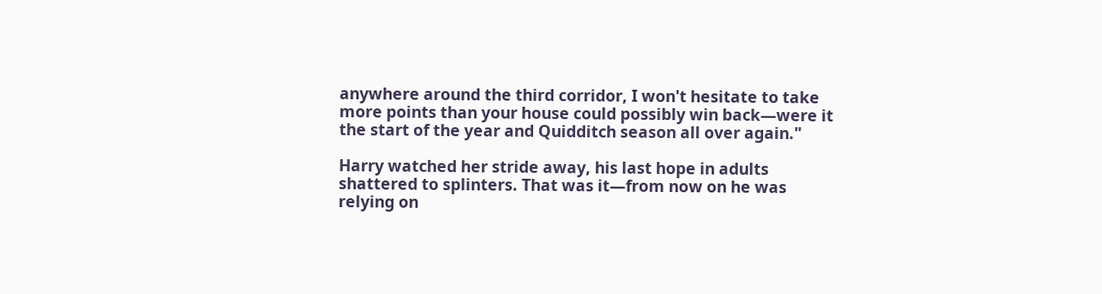anywhere around the third corridor, I won't hesitate to take more points than your house could possibly win back—were it the start of the year and Quidditch season all over again."

Harry watched her stride away, his last hope in adults shattered to splinters. That was it—from now on he was relying on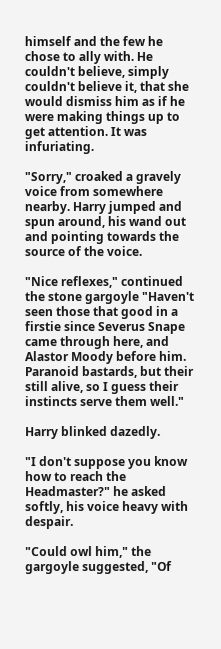himself and the few he chose to ally with. He couldn't believe, simply couldn't believe it, that she would dismiss him as if he were making things up to get attention. It was infuriating.

"Sorry," croaked a gravely voice from somewhere nearby. Harry jumped and spun around, his wand out and pointing towards the source of the voice.

"Nice reflexes," continued the stone gargoyle "Haven't seen those that good in a firstie since Severus Snape came through here, and Alastor Moody before him. Paranoid bastards, but their still alive, so I guess their instincts serve them well."

Harry blinked dazedly.

"I don't suppose you know how to reach the Headmaster?" he asked softly, his voice heavy with despair.

"Could owl him," the gargoyle suggested, "Of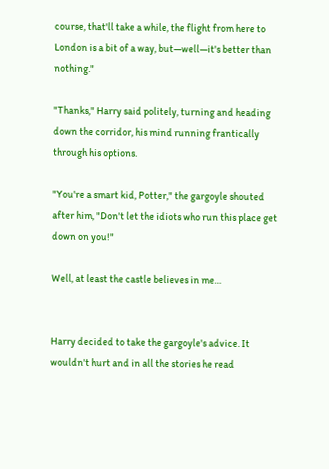course, that'll take a while, the flight from here to London is a bit of a way, but—well—it's better than nothing."

"Thanks," Harry said politely, turning and heading down the corridor, his mind running frantically through his options.

"You're a smart kid, Potter," the gargoyle shouted after him, "Don't let the idiots who run this place get down on you!"

Well, at least the castle believes in me…


Harry decided to take the gargoyle's advice. It wouldn't hurt and in all the stories he read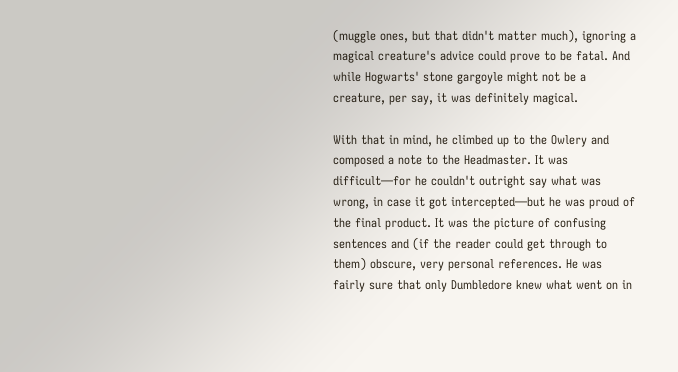(muggle ones, but that didn't matter much), ignoring a magical creature's advice could prove to be fatal. And while Hogwarts' stone gargoyle might not be a creature, per say, it was definitely magical.

With that in mind, he climbed up to the Owlery and composed a note to the Headmaster. It was difficult—for he couldn't outright say what was wrong, in case it got intercepted—but he was proud of the final product. It was the picture of confusing sentences and (if the reader could get through to them) obscure, very personal references. He was fairly sure that only Dumbledore knew what went on in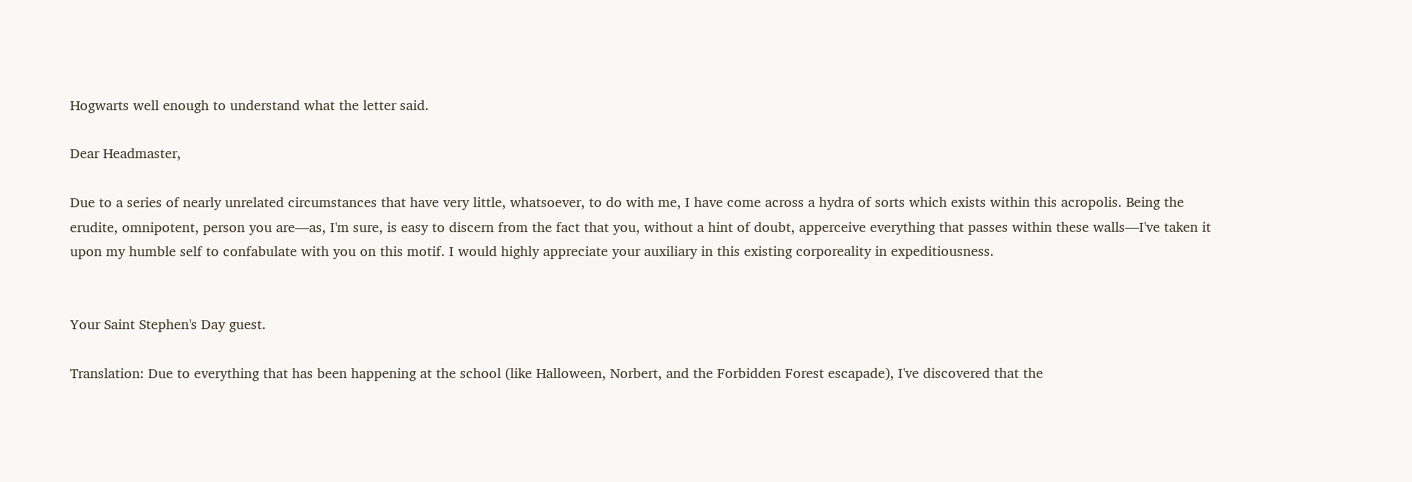Hogwarts well enough to understand what the letter said.

Dear Headmaster,

Due to a series of nearly unrelated circumstances that have very little, whatsoever, to do with me, I have come across a hydra of sorts which exists within this acropolis. Being the erudite, omnipotent, person you are—as, I'm sure, is easy to discern from the fact that you, without a hint of doubt, apperceive everything that passes within these walls—I've taken it upon my humble self to confabulate with you on this motif. I would highly appreciate your auxiliary in this existing corporeality in expeditiousness.


Your Saint Stephen's Day guest.

Translation: Due to everything that has been happening at the school (like Halloween, Norbert, and the Forbidden Forest escapade), I've discovered that the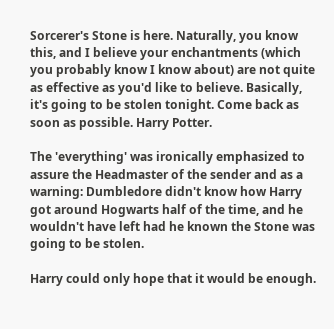Sorcerer's Stone is here. Naturally, you know this, and I believe your enchantments (which you probably know I know about) are not quite as effective as you'd like to believe. Basically, it's going to be stolen tonight. Come back as soon as possible. Harry Potter.

The 'everything' was ironically emphasized to assure the Headmaster of the sender and as a warning: Dumbledore didn't know how Harry got around Hogwarts half of the time, and he wouldn't have left had he known the Stone was going to be stolen.

Harry could only hope that it would be enough.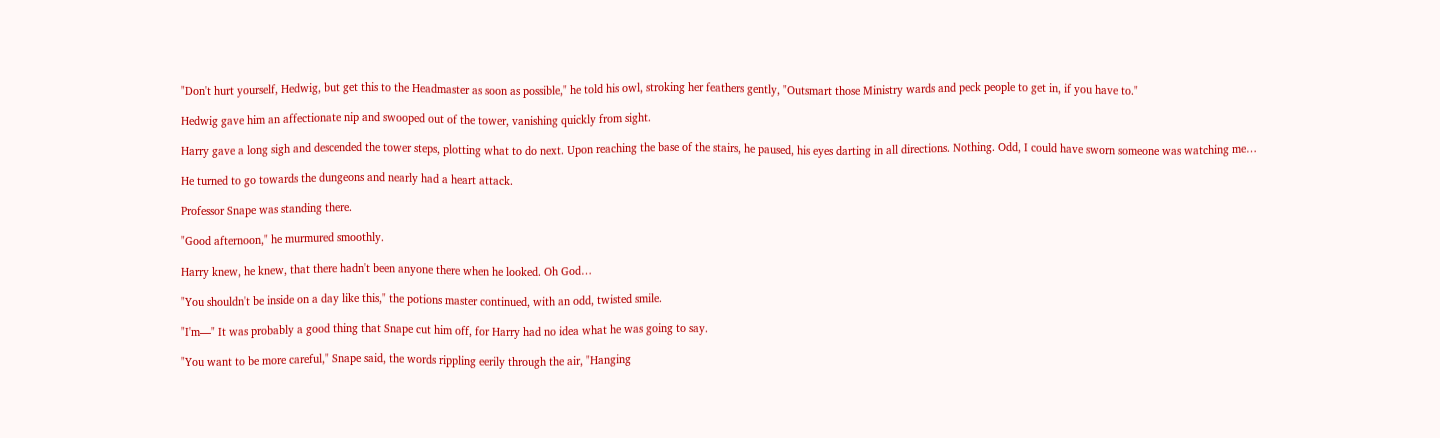"Don't hurt yourself, Hedwig, but get this to the Headmaster as soon as possible," he told his owl, stroking her feathers gently, "Outsmart those Ministry wards and peck people to get in, if you have to."

Hedwig gave him an affectionate nip and swooped out of the tower, vanishing quickly from sight.

Harry gave a long sigh and descended the tower steps, plotting what to do next. Upon reaching the base of the stairs, he paused, his eyes darting in all directions. Nothing. Odd, I could have sworn someone was watching me…

He turned to go towards the dungeons and nearly had a heart attack.

Professor Snape was standing there.

"Good afternoon," he murmured smoothly.

Harry knew, he knew, that there hadn't been anyone there when he looked. Oh God…

"You shouldn't be inside on a day like this," the potions master continued, with an odd, twisted smile.

"I'm—" It was probably a good thing that Snape cut him off, for Harry had no idea what he was going to say.

"You want to be more careful," Snape said, the words rippling eerily through the air, "Hanging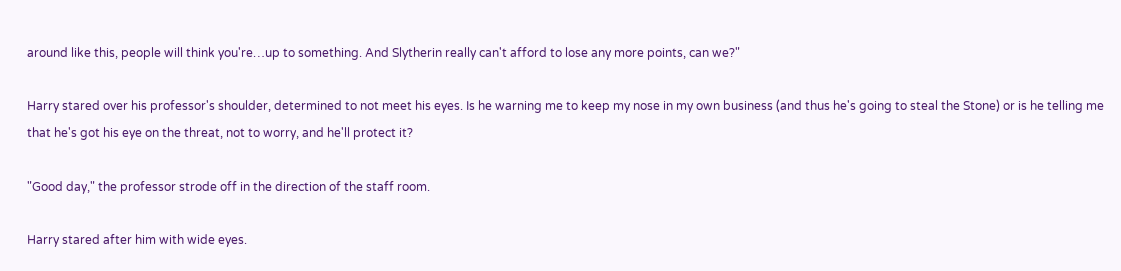around like this, people will think you're…up to something. And Slytherin really can't afford to lose any more points, can we?"

Harry stared over his professor's shoulder, determined to not meet his eyes. Is he warning me to keep my nose in my own business (and thus he's going to steal the Stone) or is he telling me that he's got his eye on the threat, not to worry, and he'll protect it?

"Good day," the professor strode off in the direction of the staff room.

Harry stared after him with wide eyes.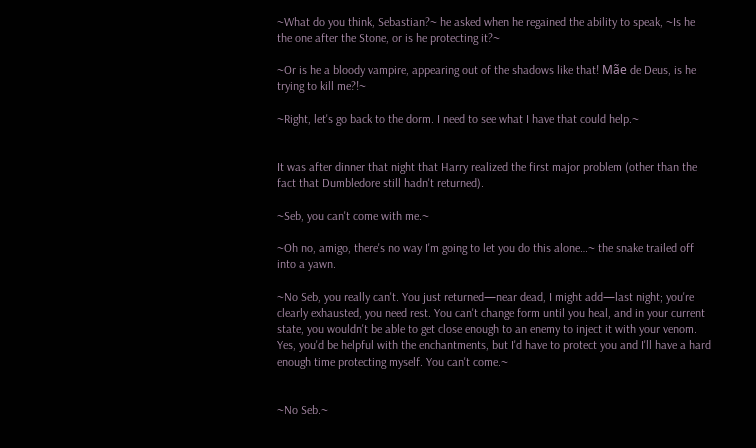~What do you think, Sebastian?~ he asked when he regained the ability to speak, ~Is he the one after the Stone, or is he protecting it?~

~Or is he a bloody vampire, appearing out of the shadows like that! Mãe de Deus, is he trying to kill me?!~

~Right, let's go back to the dorm. I need to see what I have that could help.~


It was after dinner that night that Harry realized the first major problem (other than the fact that Dumbledore still hadn't returned).

~Seb, you can't come with me.~

~Oh no, amigo, there's no way I'm going to let you do this alone…~ the snake trailed off into a yawn.

~No Seb, you really can't. You just returned—near dead, I might add—last night; you're clearly exhausted, you need rest. You can't change form until you heal, and in your current state, you wouldn't be able to get close enough to an enemy to inject it with your venom. Yes, you'd be helpful with the enchantments, but I'd have to protect you and I'll have a hard enough time protecting myself. You can't come.~


~No Seb.~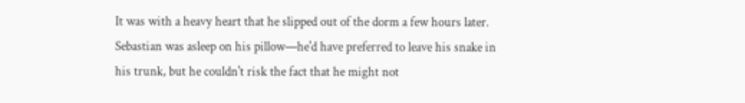It was with a heavy heart that he slipped out of the dorm a few hours later. Sebastian was asleep on his pillow—he'd have preferred to leave his snake in his trunk, but he couldn't risk the fact that he might not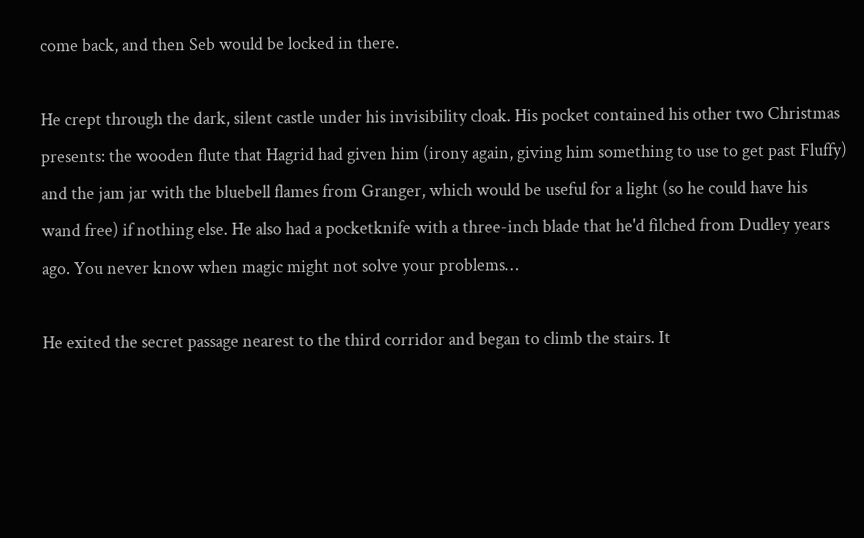come back, and then Seb would be locked in there.

He crept through the dark, silent castle under his invisibility cloak. His pocket contained his other two Christmas presents: the wooden flute that Hagrid had given him (irony again, giving him something to use to get past Fluffy) and the jam jar with the bluebell flames from Granger, which would be useful for a light (so he could have his wand free) if nothing else. He also had a pocketknife with a three-inch blade that he'd filched from Dudley years ago. You never know when magic might not solve your problems…

He exited the secret passage nearest to the third corridor and began to climb the stairs. It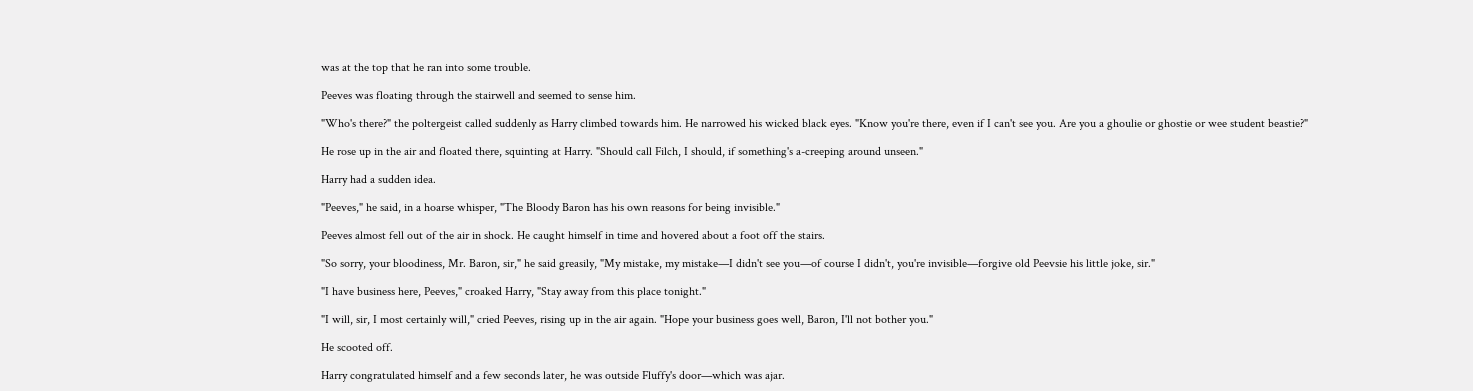was at the top that he ran into some trouble.

Peeves was floating through the stairwell and seemed to sense him.

"Who's there?" the poltergeist called suddenly as Harry climbed towards him. He narrowed his wicked black eyes. "Know you're there, even if I can't see you. Are you a ghoulie or ghostie or wee student beastie?"

He rose up in the air and floated there, squinting at Harry. "Should call Filch, I should, if something's a-creeping around unseen."

Harry had a sudden idea.

"Peeves," he said, in a hoarse whisper, "The Bloody Baron has his own reasons for being invisible."

Peeves almost fell out of the air in shock. He caught himself in time and hovered about a foot off the stairs.

"So sorry, your bloodiness, Mr. Baron, sir," he said greasily, "My mistake, my mistake—I didn't see you—of course I didn't, you're invisible—forgive old Peevsie his little joke, sir."

"I have business here, Peeves," croaked Harry, "Stay away from this place tonight."

"I will, sir, I most certainly will," cried Peeves, rising up in the air again. "Hope your business goes well, Baron, I'll not bother you."

He scooted off.

Harry congratulated himself and a few seconds later, he was outside Fluffy's door—which was ajar.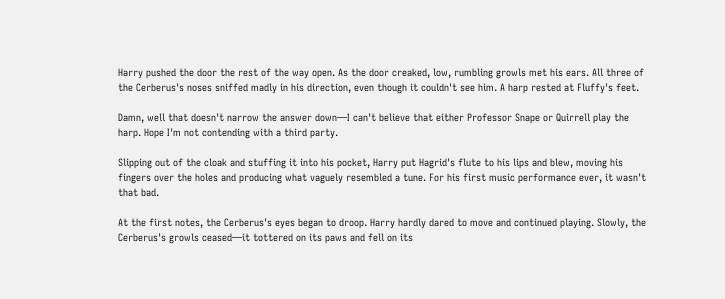Harry pushed the door the rest of the way open. As the door creaked, low, rumbling growls met his ears. All three of the Cerberus's noses sniffed madly in his direction, even though it couldn't see him. A harp rested at Fluffy's feet.

Damn, well that doesn't narrow the answer down—I can't believe that either Professor Snape or Quirrell play the harp. Hope I'm not contending with a third party.

Slipping out of the cloak and stuffing it into his pocket, Harry put Hagrid's flute to his lips and blew, moving his fingers over the holes and producing what vaguely resembled a tune. For his first music performance ever, it wasn't that bad.

At the first notes, the Cerberus's eyes began to droop. Harry hardly dared to move and continued playing. Slowly, the Cerberus's growls ceased—it tottered on its paws and fell on its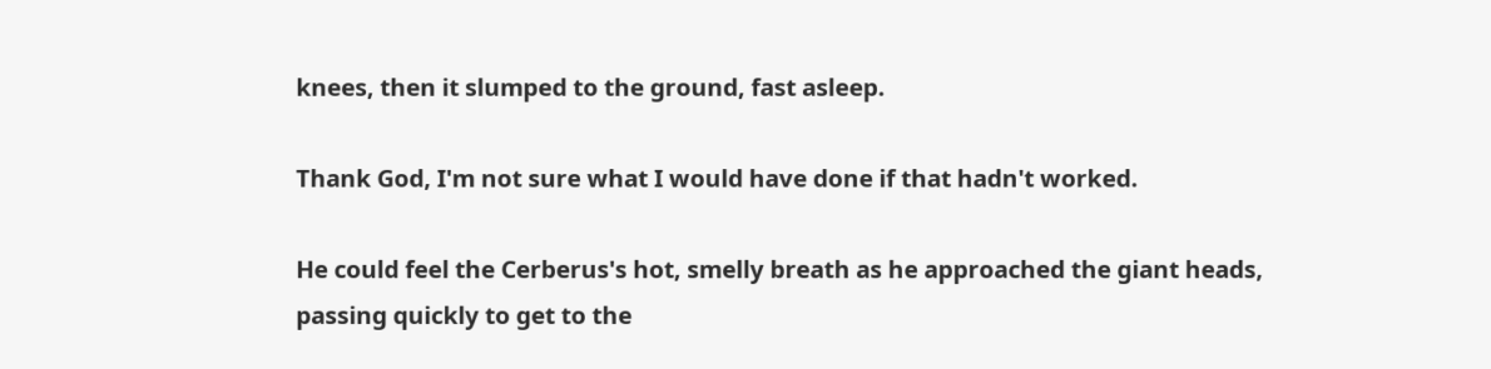knees, then it slumped to the ground, fast asleep.

Thank God, I'm not sure what I would have done if that hadn't worked.

He could feel the Cerberus's hot, smelly breath as he approached the giant heads, passing quickly to get to the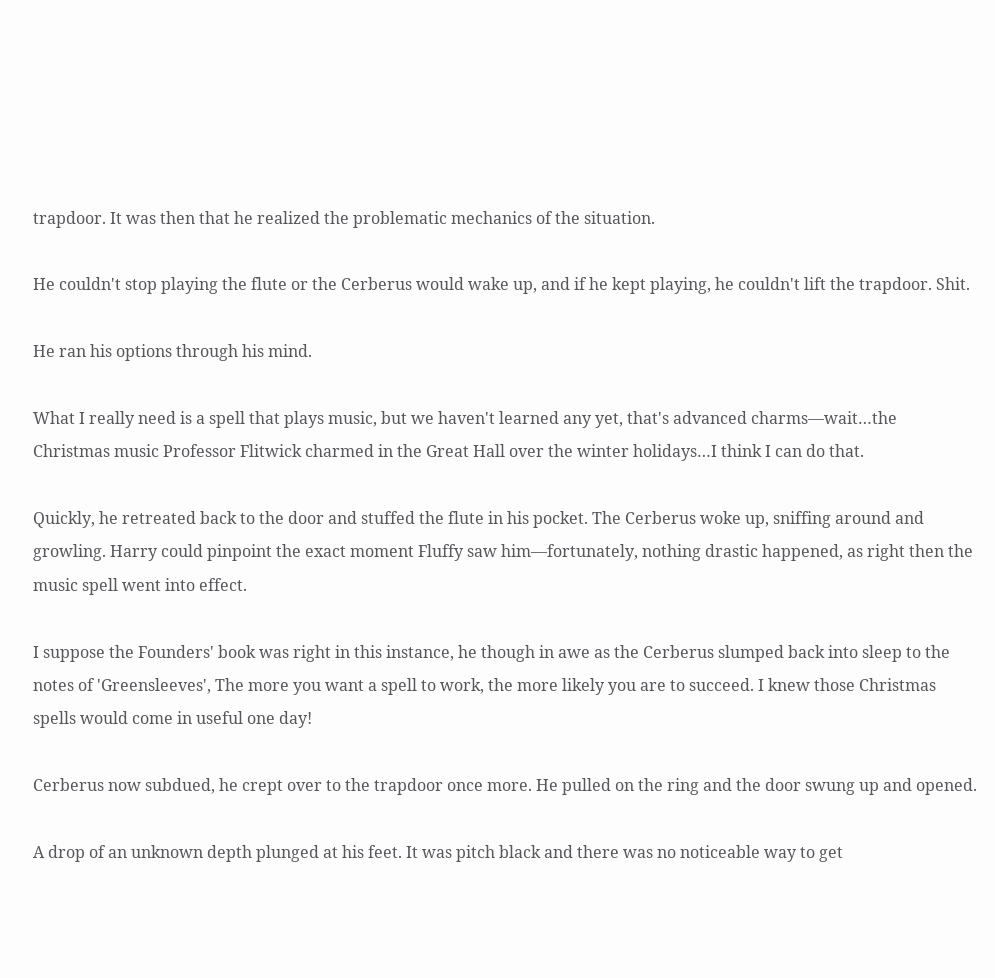trapdoor. It was then that he realized the problematic mechanics of the situation.

He couldn't stop playing the flute or the Cerberus would wake up, and if he kept playing, he couldn't lift the trapdoor. Shit.

He ran his options through his mind.

What I really need is a spell that plays music, but we haven't learned any yet, that's advanced charms—wait…the Christmas music Professor Flitwick charmed in the Great Hall over the winter holidays…I think I can do that.

Quickly, he retreated back to the door and stuffed the flute in his pocket. The Cerberus woke up, sniffing around and growling. Harry could pinpoint the exact moment Fluffy saw him—fortunately, nothing drastic happened, as right then the music spell went into effect.

I suppose the Founders' book was right in this instance, he though in awe as the Cerberus slumped back into sleep to the notes of 'Greensleeves', The more you want a spell to work, the more likely you are to succeed. I knew those Christmas spells would come in useful one day!

Cerberus now subdued, he crept over to the trapdoor once more. He pulled on the ring and the door swung up and opened.

A drop of an unknown depth plunged at his feet. It was pitch black and there was no noticeable way to get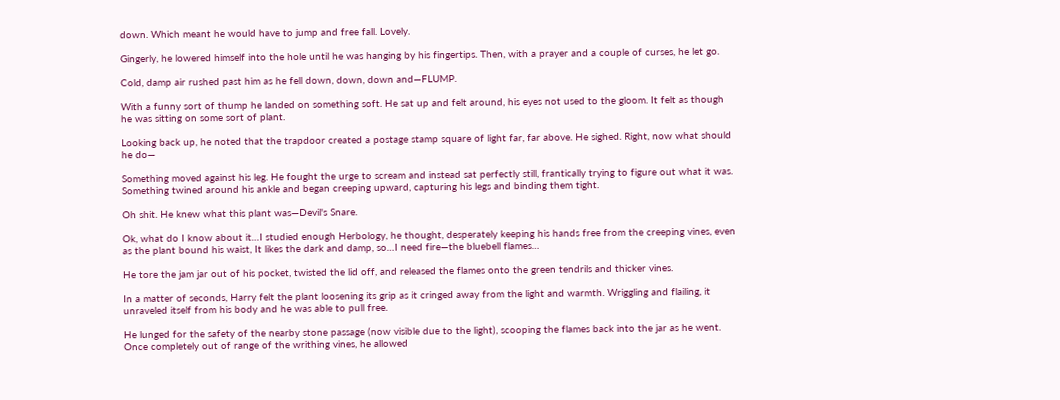down. Which meant he would have to jump and free fall. Lovely.

Gingerly, he lowered himself into the hole until he was hanging by his fingertips. Then, with a prayer and a couple of curses, he let go.

Cold, damp air rushed past him as he fell down, down, down and—FLUMP.

With a funny sort of thump he landed on something soft. He sat up and felt around, his eyes not used to the gloom. It felt as though he was sitting on some sort of plant.

Looking back up, he noted that the trapdoor created a postage stamp square of light far, far above. He sighed. Right, now what should he do—

Something moved against his leg. He fought the urge to scream and instead sat perfectly still, frantically trying to figure out what it was. Something twined around his ankle and began creeping upward, capturing his legs and binding them tight.

Oh shit. He knew what this plant was—Devil's Snare.

Ok, what do I know about it…I studied enough Herbology, he thought, desperately keeping his hands free from the creeping vines, even as the plant bound his waist, It likes the dark and damp, so…I need fire—the bluebell flames…

He tore the jam jar out of his pocket, twisted the lid off, and released the flames onto the green tendrils and thicker vines.

In a matter of seconds, Harry felt the plant loosening its grip as it cringed away from the light and warmth. Wriggling and flailing, it unraveled itself from his body and he was able to pull free.

He lunged for the safety of the nearby stone passage (now visible due to the light), scooping the flames back into the jar as he went. Once completely out of range of the writhing vines, he allowed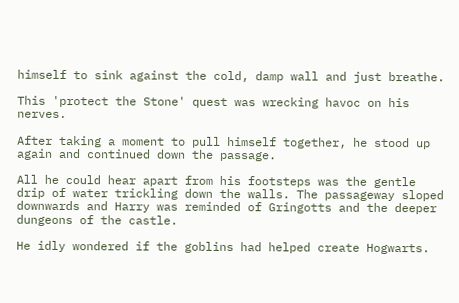himself to sink against the cold, damp wall and just breathe.

This 'protect the Stone' quest was wrecking havoc on his nerves.

After taking a moment to pull himself together, he stood up again and continued down the passage.

All he could hear apart from his footsteps was the gentle drip of water trickling down the walls. The passageway sloped downwards and Harry was reminded of Gringotts and the deeper dungeons of the castle.

He idly wondered if the goblins had helped create Hogwarts.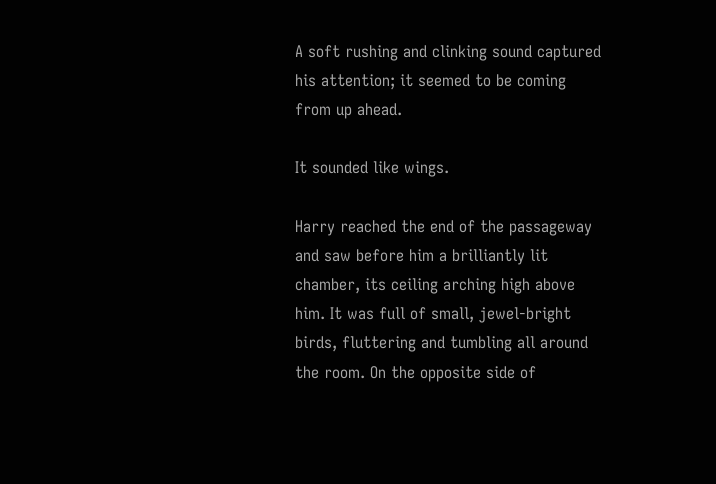A soft rushing and clinking sound captured his attention; it seemed to be coming from up ahead.

It sounded like wings.

Harry reached the end of the passageway and saw before him a brilliantly lit chamber, its ceiling arching high above him. It was full of small, jewel-bright birds, fluttering and tumbling all around the room. On the opposite side of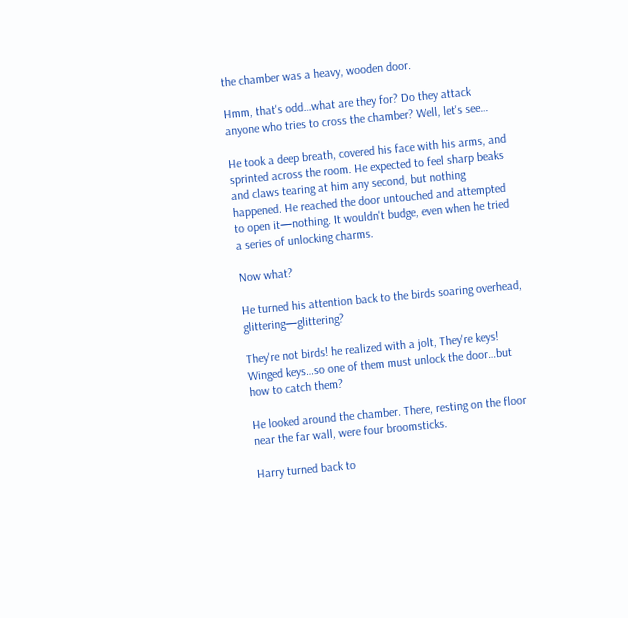the chamber was a heavy, wooden door.

Hmm, that's odd…what are they for? Do they attack anyone who tries to cross the chamber? Well, let's see…

He took a deep breath, covered his face with his arms, and sprinted across the room. He expected to feel sharp beaks and claws tearing at him any second, but nothing happened. He reached the door untouched and attempted to open it—nothing. It wouldn't budge, even when he tried a series of unlocking charms.

Now what?

He turned his attention back to the birds soaring overhead, glittering—glittering?

They're not birds! he realized with a jolt, They're keys! Winged keys…so one of them must unlock the door…but how to catch them?

He looked around the chamber. There, resting on the floor near the far wall, were four broomsticks.

Harry turned back to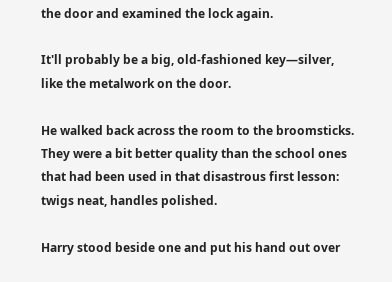the door and examined the lock again.

It'll probably be a big, old-fashioned key—silver, like the metalwork on the door.

He walked back across the room to the broomsticks. They were a bit better quality than the school ones that had been used in that disastrous first lesson: twigs neat, handles polished.

Harry stood beside one and put his hand out over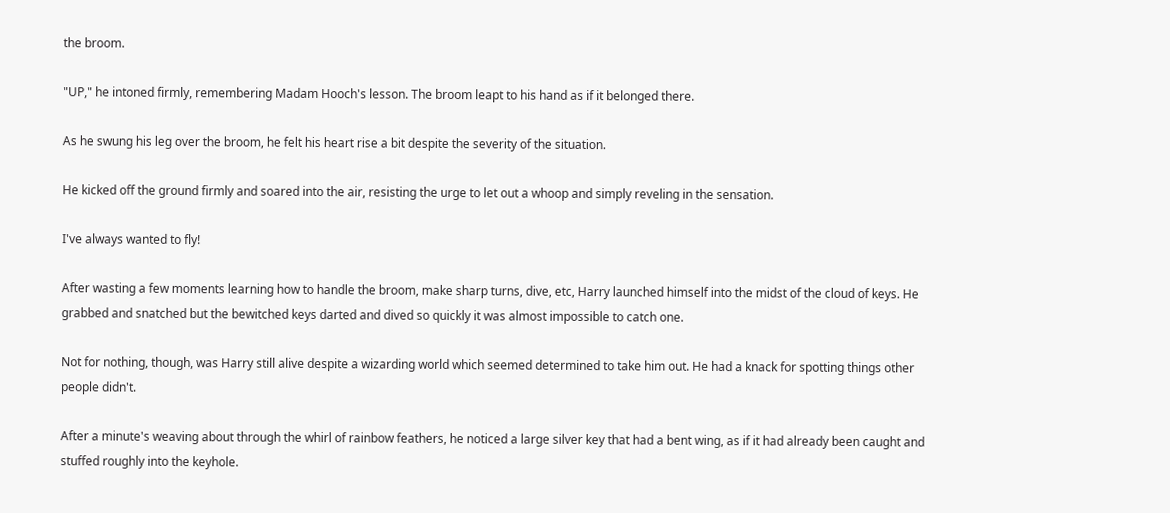the broom.

"UP," he intoned firmly, remembering Madam Hooch's lesson. The broom leapt to his hand as if it belonged there.

As he swung his leg over the broom, he felt his heart rise a bit despite the severity of the situation.

He kicked off the ground firmly and soared into the air, resisting the urge to let out a whoop and simply reveling in the sensation.

I've always wanted to fly!

After wasting a few moments learning how to handle the broom, make sharp turns, dive, etc, Harry launched himself into the midst of the cloud of keys. He grabbed and snatched but the bewitched keys darted and dived so quickly it was almost impossible to catch one.

Not for nothing, though, was Harry still alive despite a wizarding world which seemed determined to take him out. He had a knack for spotting things other people didn't.

After a minute's weaving about through the whirl of rainbow feathers, he noticed a large silver key that had a bent wing, as if it had already been caught and stuffed roughly into the keyhole.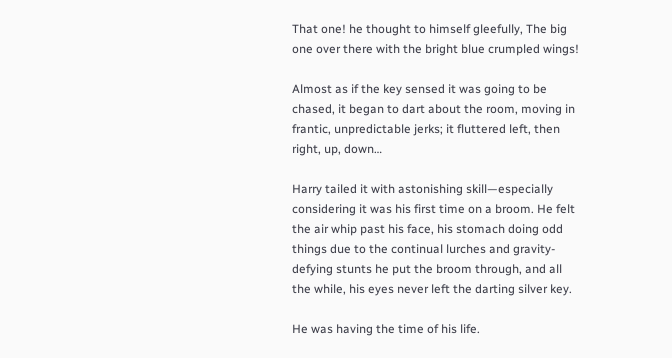That one! he thought to himself gleefully, The big one over there with the bright blue crumpled wings!

Almost as if the key sensed it was going to be chased, it began to dart about the room, moving in frantic, unpredictable jerks; it fluttered left, then right, up, down…

Harry tailed it with astonishing skill—especially considering it was his first time on a broom. He felt the air whip past his face, his stomach doing odd things due to the continual lurches and gravity-defying stunts he put the broom through, and all the while, his eyes never left the darting silver key.

He was having the time of his life.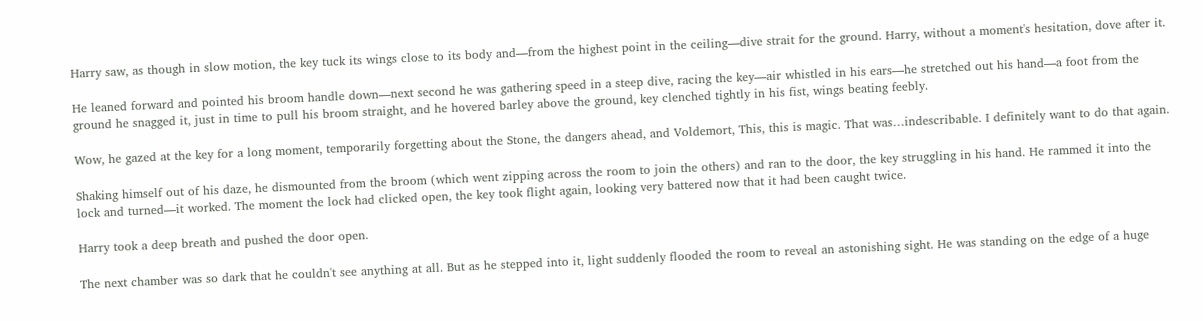Harry saw, as though in slow motion, the key tuck its wings close to its body and—from the highest point in the ceiling—dive strait for the ground. Harry, without a moment's hesitation, dove after it.

He leaned forward and pointed his broom handle down—next second he was gathering speed in a steep dive, racing the key—air whistled in his ears—he stretched out his hand—a foot from the ground he snagged it, just in time to pull his broom straight, and he hovered barley above the ground, key clenched tightly in his fist, wings beating feebly.

Wow, he gazed at the key for a long moment, temporarily forgetting about the Stone, the dangers ahead, and Voldemort, This, this is magic. That was…indescribable. I definitely want to do that again.

Shaking himself out of his daze, he dismounted from the broom (which went zipping across the room to join the others) and ran to the door, the key struggling in his hand. He rammed it into the lock and turned—it worked. The moment the lock had clicked open, the key took flight again, looking very battered now that it had been caught twice.

Harry took a deep breath and pushed the door open.

The next chamber was so dark that he couldn't see anything at all. But as he stepped into it, light suddenly flooded the room to reveal an astonishing sight. He was standing on the edge of a huge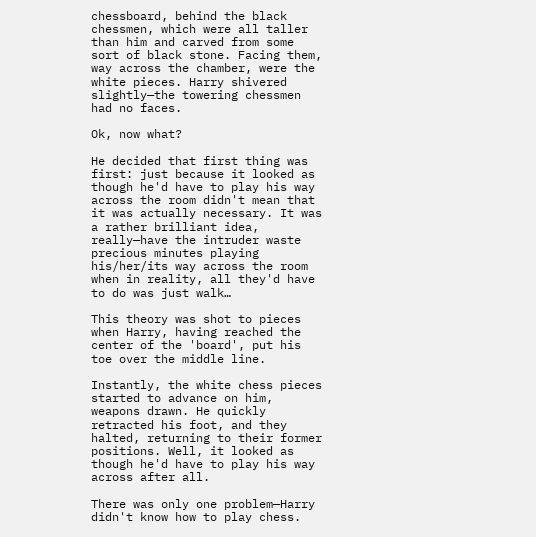chessboard, behind the black chessmen, which were all taller than him and carved from some sort of black stone. Facing them, way across the chamber, were the white pieces. Harry shivered slightly—the towering chessmen had no faces.

Ok, now what?

He decided that first thing was first: just because it looked as though he'd have to play his way across the room didn't mean that it was actually necessary. It was a rather brilliant idea, really—have the intruder waste precious minutes playing his/her/its way across the room when in reality, all they'd have to do was just walk…

This theory was shot to pieces when Harry, having reached the center of the 'board', put his toe over the middle line.

Instantly, the white chess pieces started to advance on him, weapons drawn. He quickly retracted his foot, and they halted, returning to their former positions. Well, it looked as though he'd have to play his way across after all.

There was only one problem—Harry didn't know how to play chess.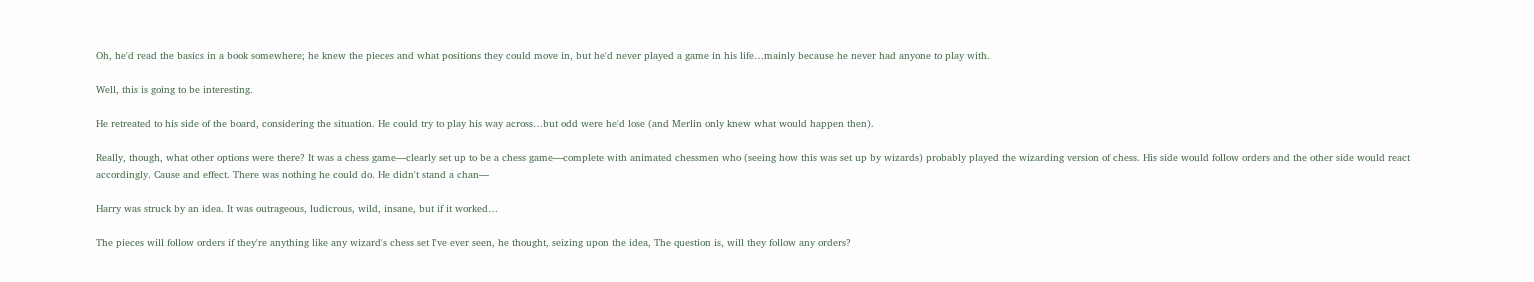Oh, he'd read the basics in a book somewhere; he knew the pieces and what positions they could move in, but he'd never played a game in his life…mainly because he never had anyone to play with.

Well, this is going to be interesting.

He retreated to his side of the board, considering the situation. He could try to play his way across…but odd were he'd lose (and Merlin only knew what would happen then).

Really, though, what other options were there? It was a chess game—clearly set up to be a chess game—complete with animated chessmen who (seeing how this was set up by wizards) probably played the wizarding version of chess. His side would follow orders and the other side would react accordingly. Cause and effect. There was nothing he could do. He didn't stand a chan—

Harry was struck by an idea. It was outrageous, ludicrous, wild, insane, but if it worked…

The pieces will follow orders if they're anything like any wizard's chess set I've ever seen, he thought, seizing upon the idea, The question is, will they follow any orders?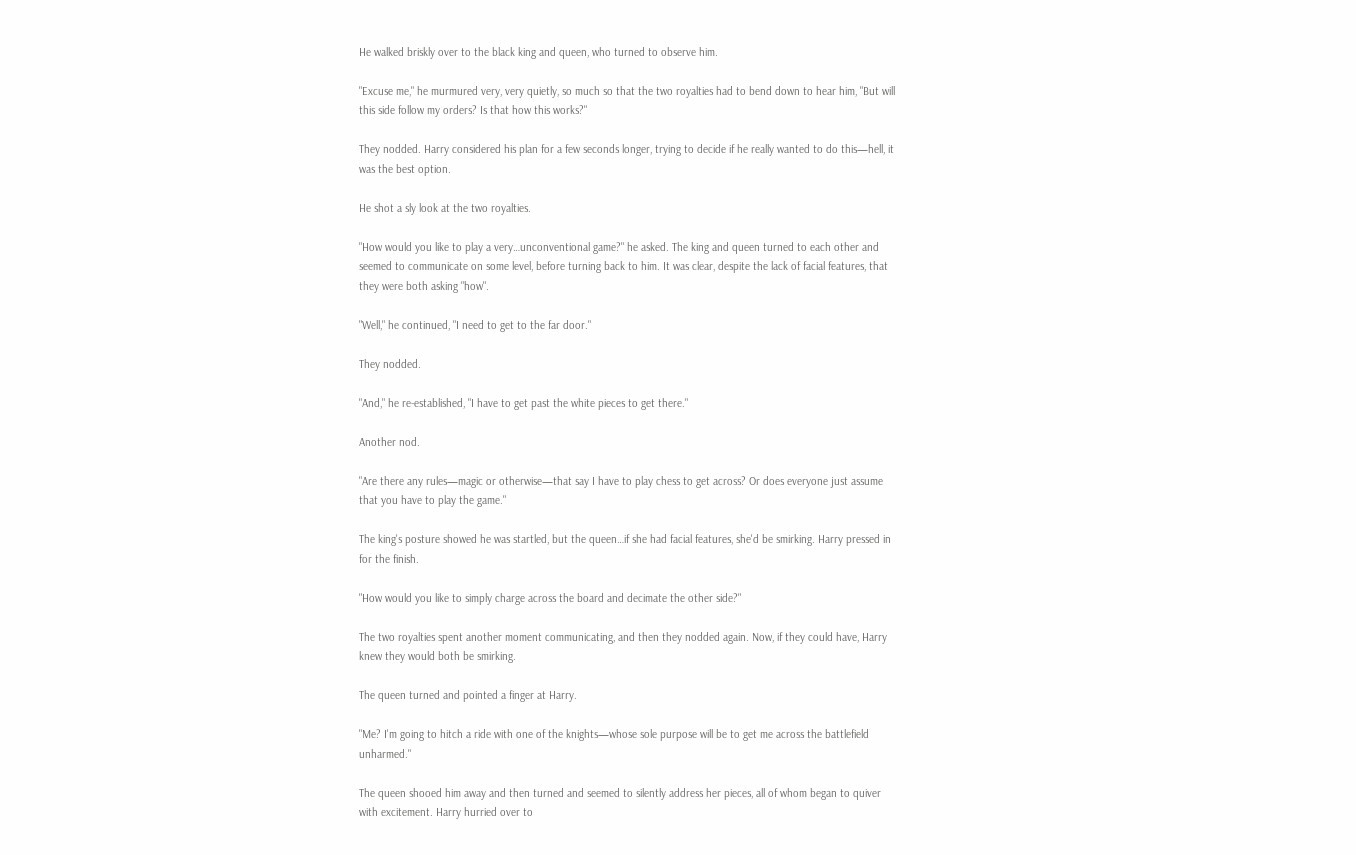He walked briskly over to the black king and queen, who turned to observe him.

"Excuse me," he murmured very, very quietly, so much so that the two royalties had to bend down to hear him, "But will this side follow my orders? Is that how this works?"

They nodded. Harry considered his plan for a few seconds longer, trying to decide if he really wanted to do this—hell, it was the best option.

He shot a sly look at the two royalties.

"How would you like to play a very…unconventional game?" he asked. The king and queen turned to each other and seemed to communicate on some level, before turning back to him. It was clear, despite the lack of facial features, that they were both asking "how".

"Well," he continued, "I need to get to the far door."

They nodded.

"And," he re-established, "I have to get past the white pieces to get there."

Another nod.

"Are there any rules—magic or otherwise—that say I have to play chess to get across? Or does everyone just assume that you have to play the game."

The king's posture showed he was startled, but the queen…if she had facial features, she'd be smirking. Harry pressed in for the finish.

"How would you like to simply charge across the board and decimate the other side?"

The two royalties spent another moment communicating, and then they nodded again. Now, if they could have, Harry knew they would both be smirking.

The queen turned and pointed a finger at Harry.

"Me? I'm going to hitch a ride with one of the knights—whose sole purpose will be to get me across the battlefield unharmed."

The queen shooed him away and then turned and seemed to silently address her pieces, all of whom began to quiver with excitement. Harry hurried over to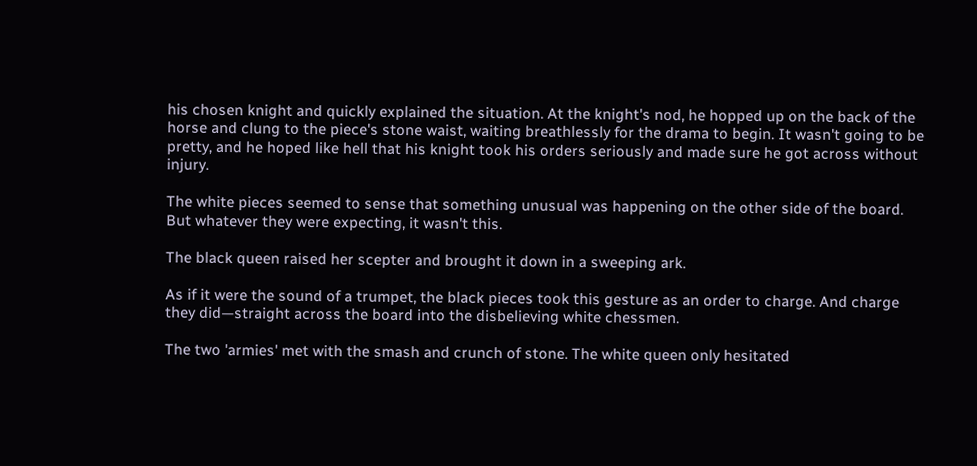his chosen knight and quickly explained the situation. At the knight's nod, he hopped up on the back of the horse and clung to the piece's stone waist, waiting breathlessly for the drama to begin. It wasn't going to be pretty, and he hoped like hell that his knight took his orders seriously and made sure he got across without injury.

The white pieces seemed to sense that something unusual was happening on the other side of the board. But whatever they were expecting, it wasn't this.

The black queen raised her scepter and brought it down in a sweeping ark.

As if it were the sound of a trumpet, the black pieces took this gesture as an order to charge. And charge they did—straight across the board into the disbelieving white chessmen.

The two 'armies' met with the smash and crunch of stone. The white queen only hesitated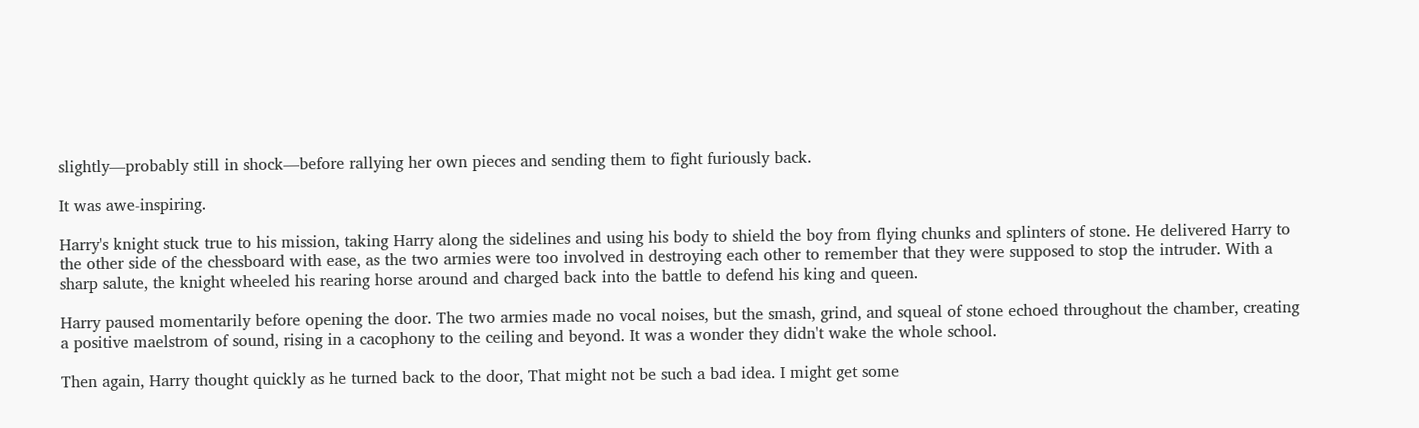slightly—probably still in shock—before rallying her own pieces and sending them to fight furiously back.

It was awe-inspiring.

Harry's knight stuck true to his mission, taking Harry along the sidelines and using his body to shield the boy from flying chunks and splinters of stone. He delivered Harry to the other side of the chessboard with ease, as the two armies were too involved in destroying each other to remember that they were supposed to stop the intruder. With a sharp salute, the knight wheeled his rearing horse around and charged back into the battle to defend his king and queen.

Harry paused momentarily before opening the door. The two armies made no vocal noises, but the smash, grind, and squeal of stone echoed throughout the chamber, creating a positive maelstrom of sound, rising in a cacophony to the ceiling and beyond. It was a wonder they didn't wake the whole school.

Then again, Harry thought quickly as he turned back to the door, That might not be such a bad idea. I might get some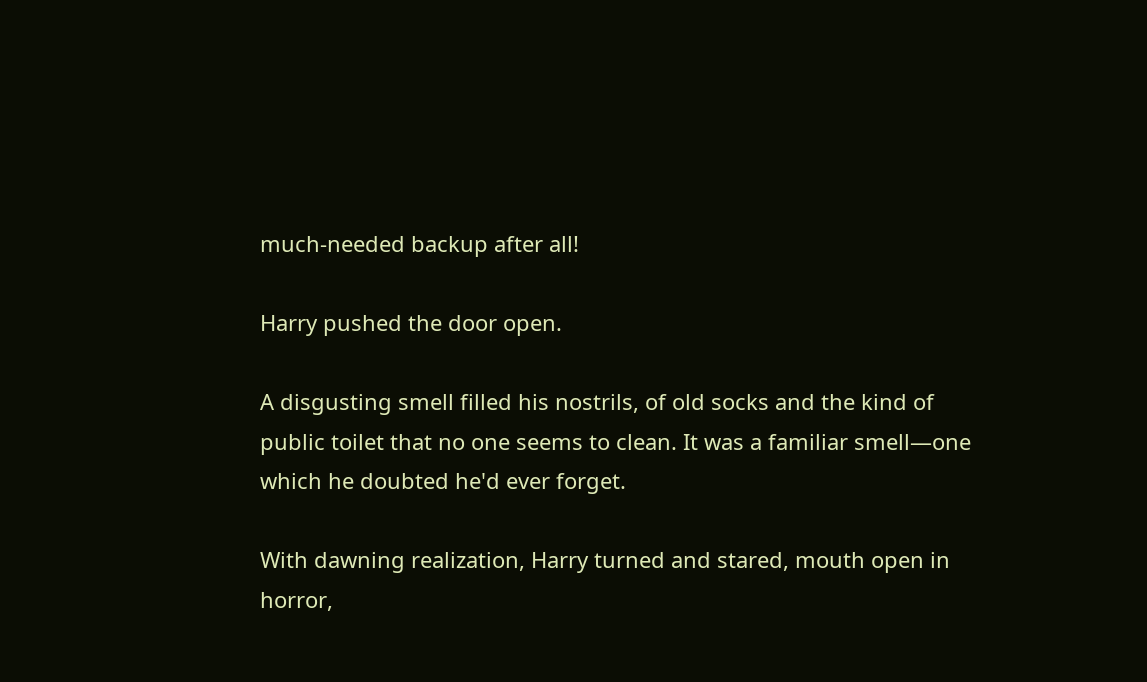much-needed backup after all!

Harry pushed the door open.

A disgusting smell filled his nostrils, of old socks and the kind of public toilet that no one seems to clean. It was a familiar smell—one which he doubted he'd ever forget.

With dawning realization, Harry turned and stared, mouth open in horror,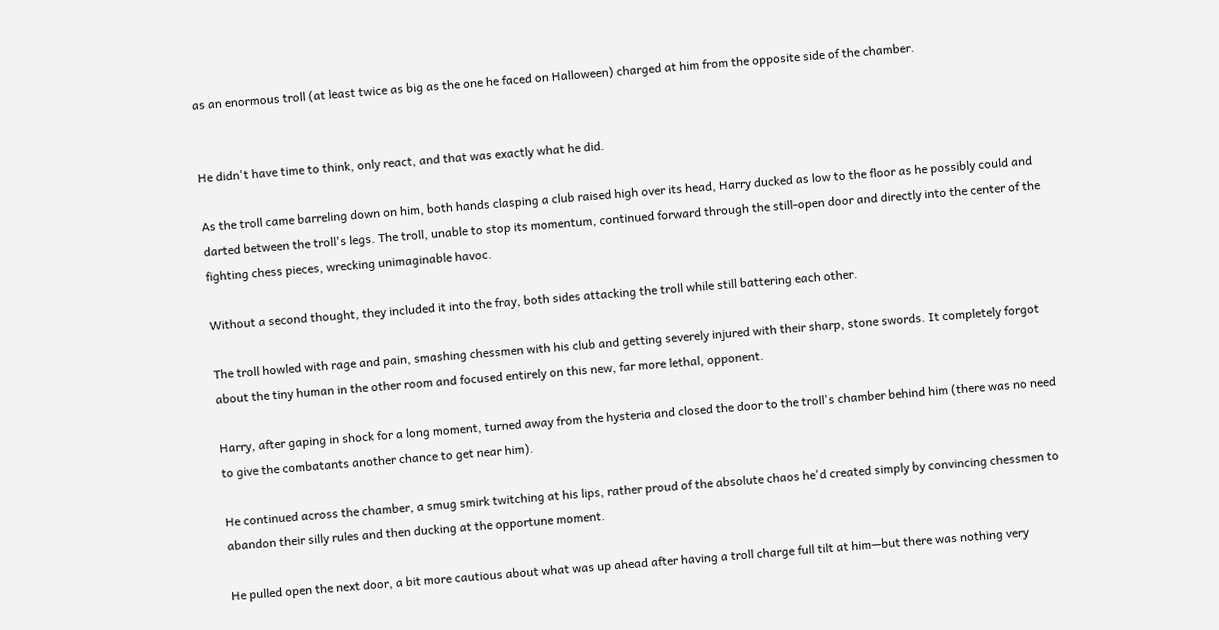as an enormous troll (at least twice as big as the one he faced on Halloween) charged at him from the opposite side of the chamber.


He didn't have time to think, only react, and that was exactly what he did.

As the troll came barreling down on him, both hands clasping a club raised high over its head, Harry ducked as low to the floor as he possibly could and darted between the troll's legs. The troll, unable to stop its momentum, continued forward through the still-open door and directly into the center of the fighting chess pieces, wrecking unimaginable havoc.

Without a second thought, they included it into the fray, both sides attacking the troll while still battering each other.

The troll howled with rage and pain, smashing chessmen with his club and getting severely injured with their sharp, stone swords. It completely forgot about the tiny human in the other room and focused entirely on this new, far more lethal, opponent.

Harry, after gaping in shock for a long moment, turned away from the hysteria and closed the door to the troll's chamber behind him (there was no need to give the combatants another chance to get near him).

He continued across the chamber, a smug smirk twitching at his lips, rather proud of the absolute chaos he'd created simply by convincing chessmen to abandon their silly rules and then ducking at the opportune moment.

He pulled open the next door, a bit more cautious about what was up ahead after having a troll charge full tilt at him—but there was nothing very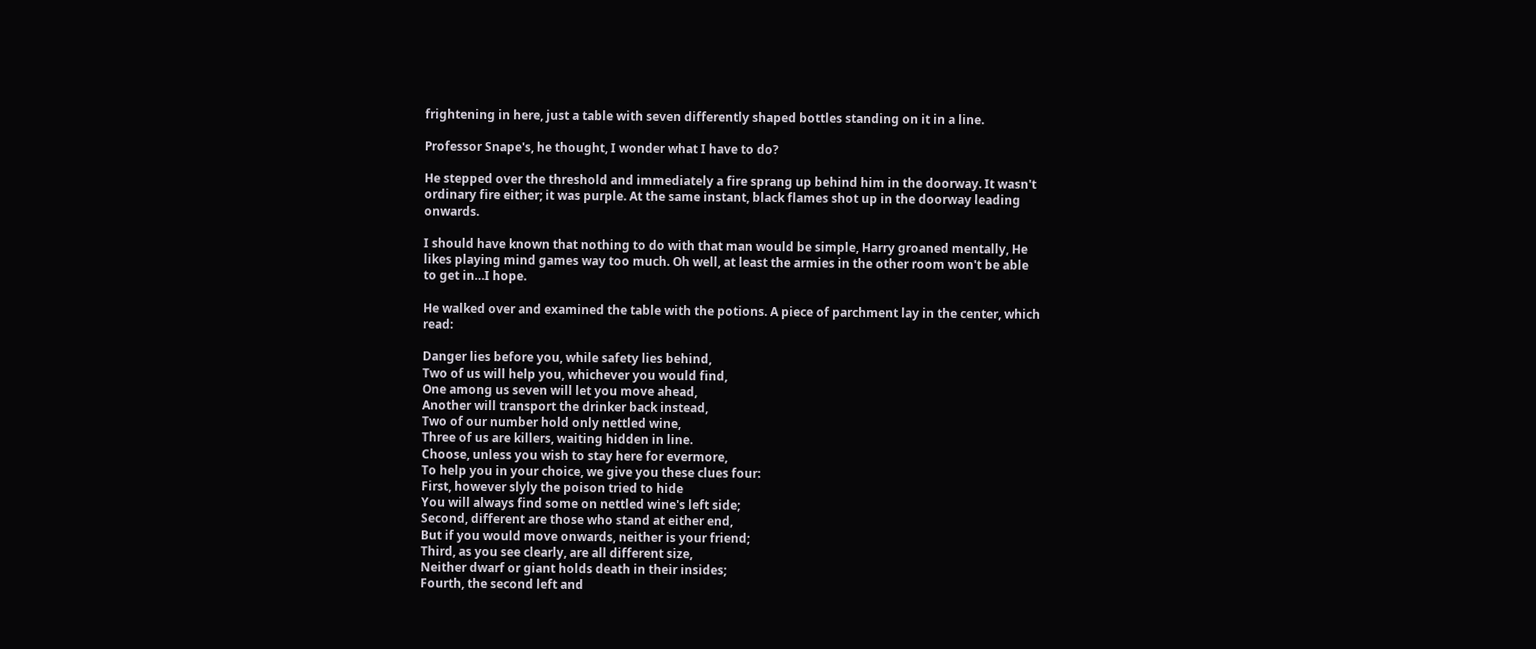frightening in here, just a table with seven differently shaped bottles standing on it in a line.

Professor Snape's, he thought, I wonder what I have to do?

He stepped over the threshold and immediately a fire sprang up behind him in the doorway. It wasn't ordinary fire either; it was purple. At the same instant, black flames shot up in the doorway leading onwards.

I should have known that nothing to do with that man would be simple, Harry groaned mentally, He likes playing mind games way too much. Oh well, at least the armies in the other room won't be able to get in…I hope.

He walked over and examined the table with the potions. A piece of parchment lay in the center, which read:

Danger lies before you, while safety lies behind,
Two of us will help you, whichever you would find,
One among us seven will let you move ahead,
Another will transport the drinker back instead,
Two of our number hold only nettled wine,
Three of us are killers, waiting hidden in line.
Choose, unless you wish to stay here for evermore,
To help you in your choice, we give you these clues four:
First, however slyly the poison tried to hide
You will always find some on nettled wine's left side;
Second, different are those who stand at either end,
But if you would move onwards, neither is your friend;
Third, as you see clearly, are all different size,
Neither dwarf or giant holds death in their insides;
Fourth, the second left and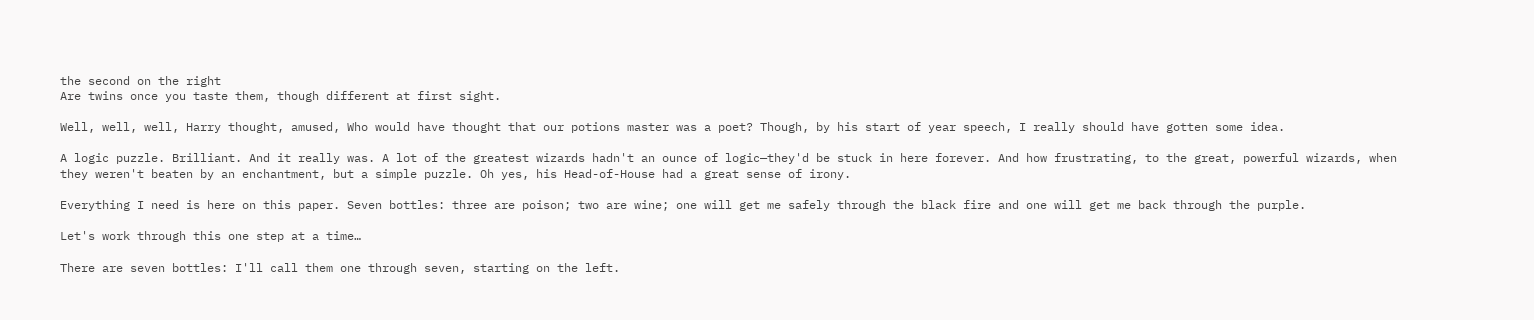the second on the right
Are twins once you taste them, though different at first sight.

Well, well, well, Harry thought, amused, Who would have thought that our potions master was a poet? Though, by his start of year speech, I really should have gotten some idea.

A logic puzzle. Brilliant. And it really was. A lot of the greatest wizards hadn't an ounce of logic—they'd be stuck in here forever. And how frustrating, to the great, powerful wizards, when they weren't beaten by an enchantment, but a simple puzzle. Oh yes, his Head-of-House had a great sense of irony.

Everything I need is here on this paper. Seven bottles: three are poison; two are wine; one will get me safely through the black fire and one will get me back through the purple.

Let's work through this one step at a time…

There are seven bottles: I'll call them one through seven, starting on the left.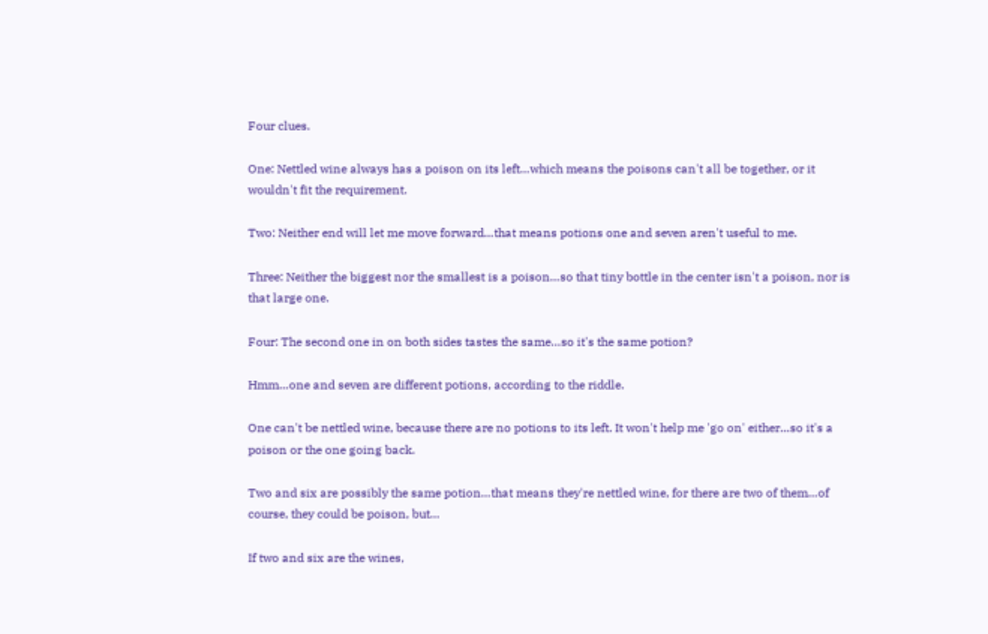Four clues.

One: Nettled wine always has a poison on its left…which means the poisons can't all be together, or it wouldn't fit the requirement.

Two: Neither end will let me move forward…that means potions one and seven aren't useful to me.

Three: Neither the biggest nor the smallest is a poison…so that tiny bottle in the center isn't a poison, nor is that large one.

Four: The second one in on both sides tastes the same…so it's the same potion?

Hmm…one and seven are different potions, according to the riddle.

One can't be nettled wine, because there are no potions to its left. It won't help me 'go on' either…so it's a poison or the one going back.

Two and six are possibly the same potion…that means they're nettled wine, for there are two of them…of course, they could be poison, but…

If two and six are the wines,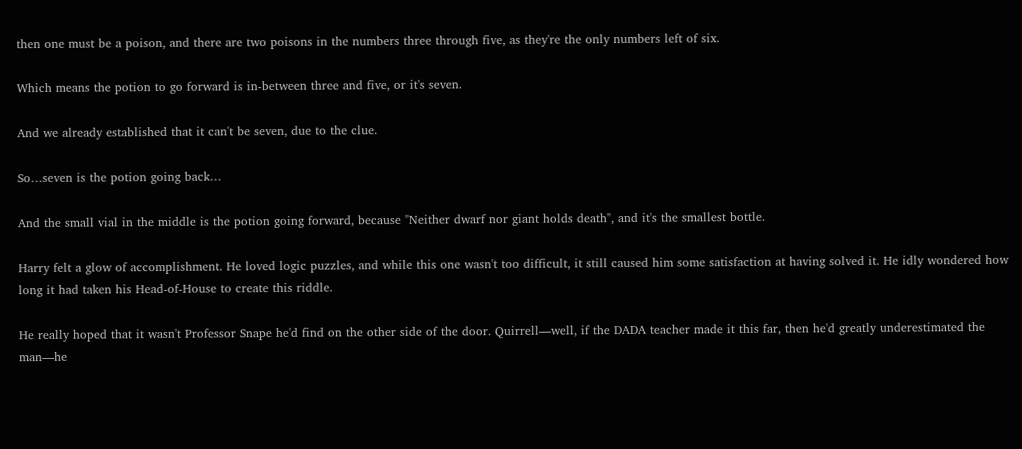then one must be a poison, and there are two poisons in the numbers three through five, as they're the only numbers left of six.

Which means the potion to go forward is in-between three and five, or it's seven.

And we already established that it can't be seven, due to the clue.

So…seven is the potion going back…

And the small vial in the middle is the potion going forward, because "Neither dwarf nor giant holds death", and it's the smallest bottle.

Harry felt a glow of accomplishment. He loved logic puzzles, and while this one wasn't too difficult, it still caused him some satisfaction at having solved it. He idly wondered how long it had taken his Head-of-House to create this riddle.

He really hoped that it wasn't Professor Snape he'd find on the other side of the door. Quirrell—well, if the DADA teacher made it this far, then he'd greatly underestimated the man—he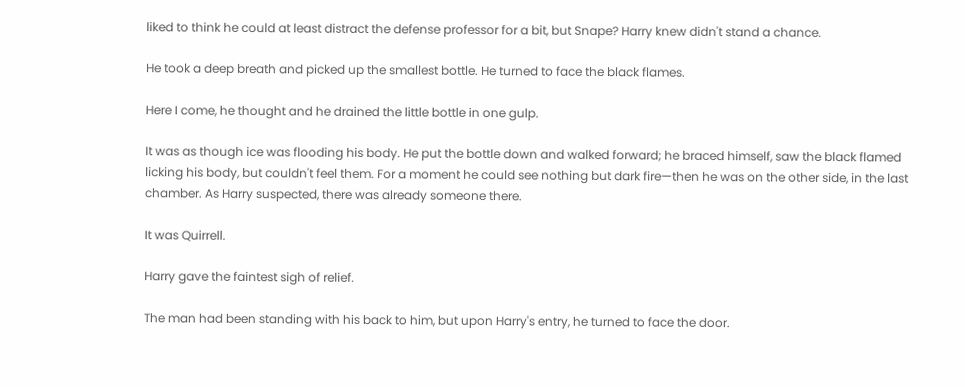liked to think he could at least distract the defense professor for a bit, but Snape? Harry knew didn't stand a chance.

He took a deep breath and picked up the smallest bottle. He turned to face the black flames.

Here I come, he thought and he drained the little bottle in one gulp.

It was as though ice was flooding his body. He put the bottle down and walked forward; he braced himself, saw the black flamed licking his body, but couldn't feel them. For a moment he could see nothing but dark fire—then he was on the other side, in the last chamber. As Harry suspected, there was already someone there.

It was Quirrell.

Harry gave the faintest sigh of relief.

The man had been standing with his back to him, but upon Harry's entry, he turned to face the door.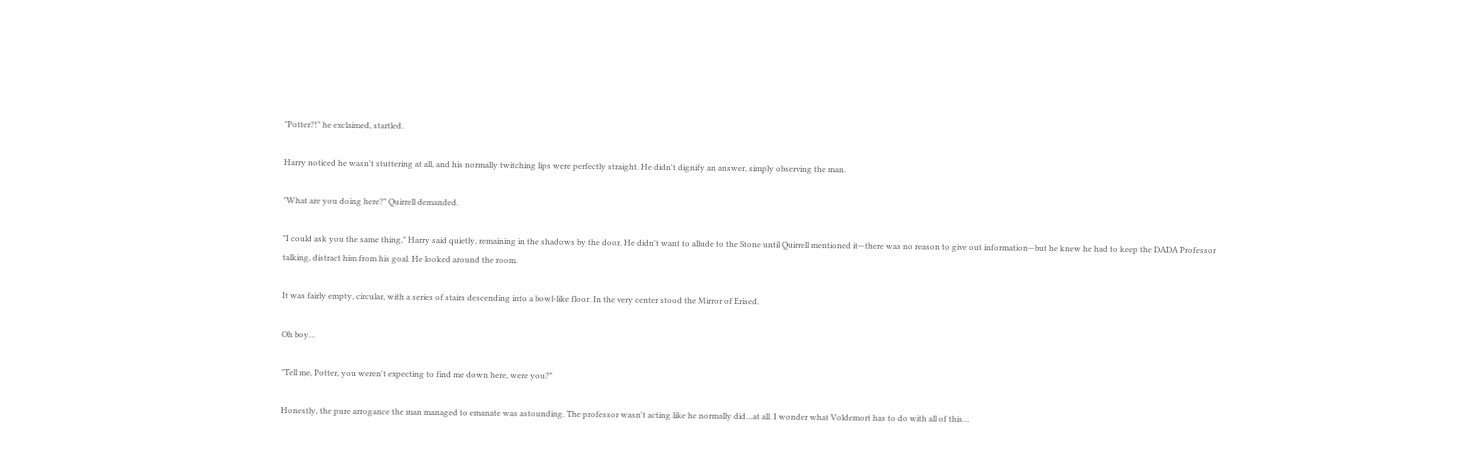"Potter?!" he exclaimed, startled.

Harry noticed he wasn't stuttering at all, and his normally twitching lips were perfectly straight. He didn't dignify an answer, simply observing the man.

"What are you doing here?" Quirrell demanded.

"I could ask you the same thing," Harry said quietly, remaining in the shadows by the door. He didn't want to allude to the Stone until Quirrell mentioned it—there was no reason to give out information—but he knew he had to keep the DADA Professor talking, distract him from his goal. He looked around the room.

It was fairly empty, circular, with a series of stairs descending into a bowl-like floor. In the very center stood the Mirror of Erised.

Oh boy…

"Tell me, Potter, you weren't expecting to find me down here, were you?"

Honestly, the pure arrogance the man managed to emanate was astounding. The professor wasn't acting like he normally did…at all. I wonder what Voldemort has to do with all of this…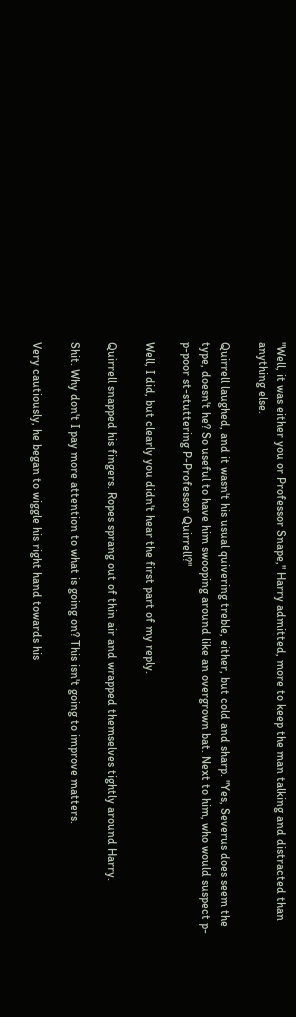"Well, it was either you or Professor Snape," Harry admitted, more to keep the man talking and distracted than anything else.

Quirrell laughed, and it wasn't his usual quivering treble, either, but cold and sharp. "Yes, Severus does seem the type, doesn't he? So useful to have him swooping around like an overgrown bat. Next to him, who would suspect p-p-poor st-stuttering P-Professor Quirrell?"

Well, I did, but clearly you didn't hear the first part of my reply.

Quirrell snapped his fingers. Ropes sprang out of thin air and wrapped themselves tightly around Harry.

Shit. Why don't I pay more attention to what is going on? This isn't going to improve matters.

Very cautiously, he began to wiggle his right hand towards his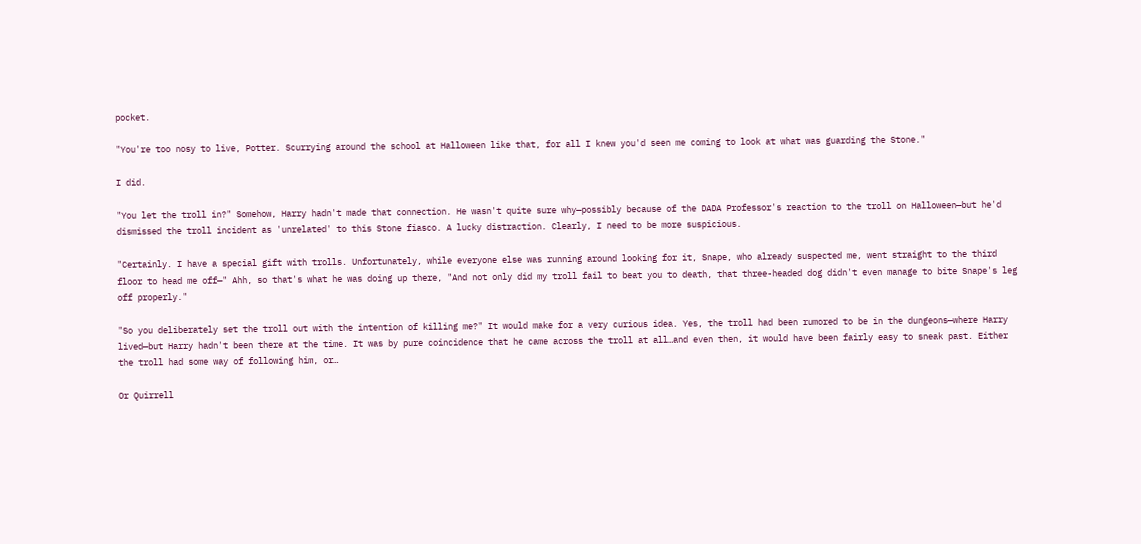pocket.

"You're too nosy to live, Potter. Scurrying around the school at Halloween like that, for all I knew you'd seen me coming to look at what was guarding the Stone."

I did.

"You let the troll in?" Somehow, Harry hadn't made that connection. He wasn't quite sure why—possibly because of the DADA Professor's reaction to the troll on Halloween—but he'd dismissed the troll incident as 'unrelated' to this Stone fiasco. A lucky distraction. Clearly, I need to be more suspicious.

"Certainly. I have a special gift with trolls. Unfortunately, while everyone else was running around looking for it, Snape, who already suspected me, went straight to the third floor to head me off—" Ahh, so that's what he was doing up there, "And not only did my troll fail to beat you to death, that three-headed dog didn't even manage to bite Snape's leg off properly."

"So you deliberately set the troll out with the intention of killing me?" It would make for a very curious idea. Yes, the troll had been rumored to be in the dungeons—where Harry lived—but Harry hadn't been there at the time. It was by pure coincidence that he came across the troll at all…and even then, it would have been fairly easy to sneak past. Either the troll had some way of following him, or…

Or Quirrell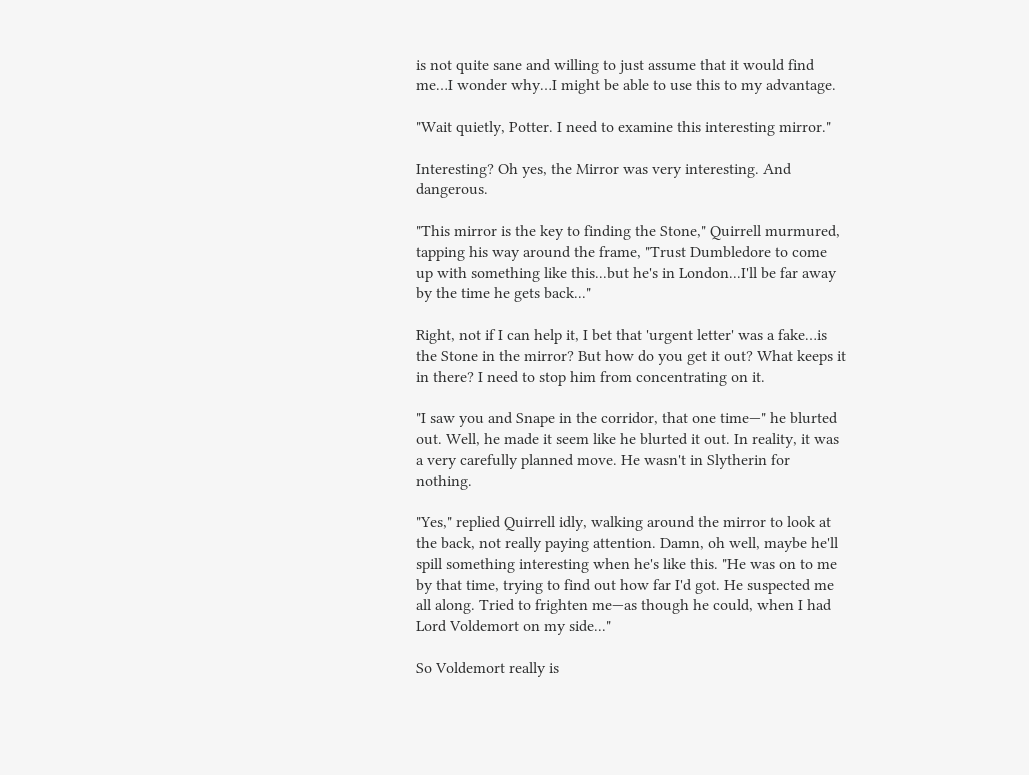is not quite sane and willing to just assume that it would find me…I wonder why…I might be able to use this to my advantage.

"Wait quietly, Potter. I need to examine this interesting mirror."

Interesting? Oh yes, the Mirror was very interesting. And dangerous.

"This mirror is the key to finding the Stone," Quirrell murmured, tapping his way around the frame, "Trust Dumbledore to come up with something like this...but he's in London...I'll be far away by the time he gets back..."

Right, not if I can help it, I bet that 'urgent letter' was a fake…is the Stone in the mirror? But how do you get it out? What keeps it in there? I need to stop him from concentrating on it.

"I saw you and Snape in the corridor, that one time—" he blurted out. Well, he made it seem like he blurted it out. In reality, it was a very carefully planned move. He wasn't in Slytherin for nothing.

"Yes," replied Quirrell idly, walking around the mirror to look at the back, not really paying attention. Damn, oh well, maybe he'll spill something interesting when he's like this. "He was on to me by that time, trying to find out how far I'd got. He suspected me all along. Tried to frighten me—as though he could, when I had Lord Voldemort on my side..."

So Voldemort really is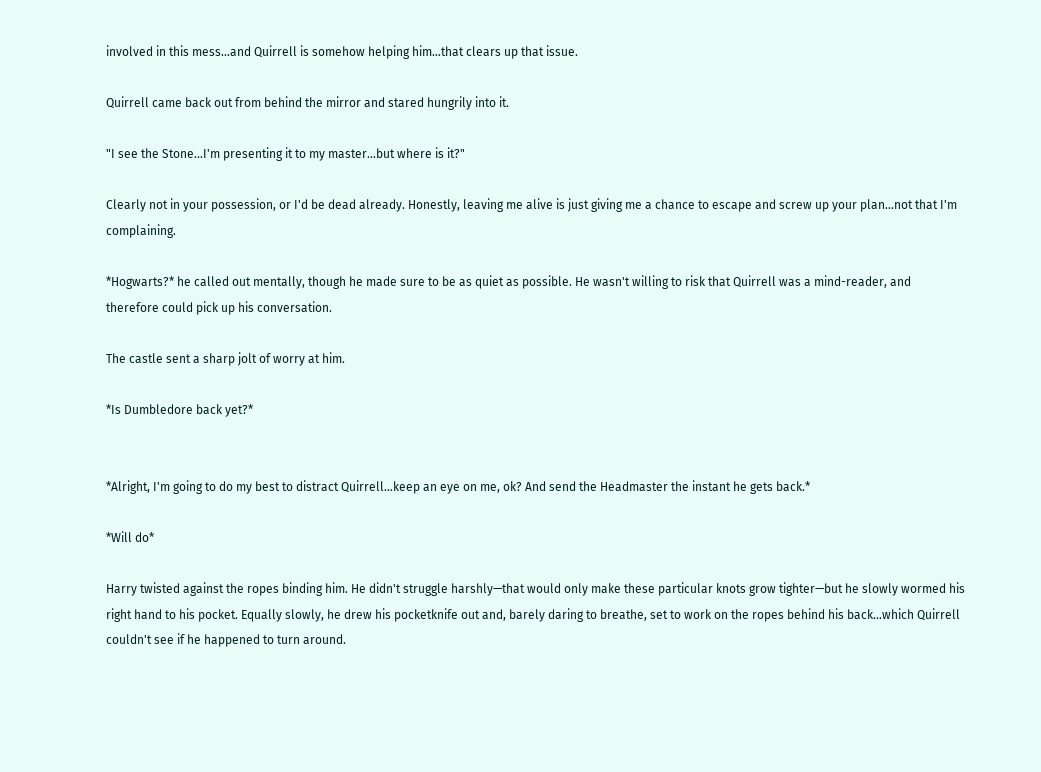involved in this mess…and Quirrell is somehow helping him…that clears up that issue.

Quirrell came back out from behind the mirror and stared hungrily into it.

"I see the Stone...I'm presenting it to my master...but where is it?"

Clearly not in your possession, or I'd be dead already. Honestly, leaving me alive is just giving me a chance to escape and screw up your plan…not that I'm complaining.

*Hogwarts?* he called out mentally, though he made sure to be as quiet as possible. He wasn't willing to risk that Quirrell was a mind-reader, and therefore could pick up his conversation.

The castle sent a sharp jolt of worry at him.

*Is Dumbledore back yet?*


*Alright, I'm going to do my best to distract Quirrell…keep an eye on me, ok? And send the Headmaster the instant he gets back.*

*Will do*

Harry twisted against the ropes binding him. He didn't struggle harshly—that would only make these particular knots grow tighter—but he slowly wormed his right hand to his pocket. Equally slowly, he drew his pocketknife out and, barely daring to breathe, set to work on the ropes behind his back…which Quirrell couldn't see if he happened to turn around.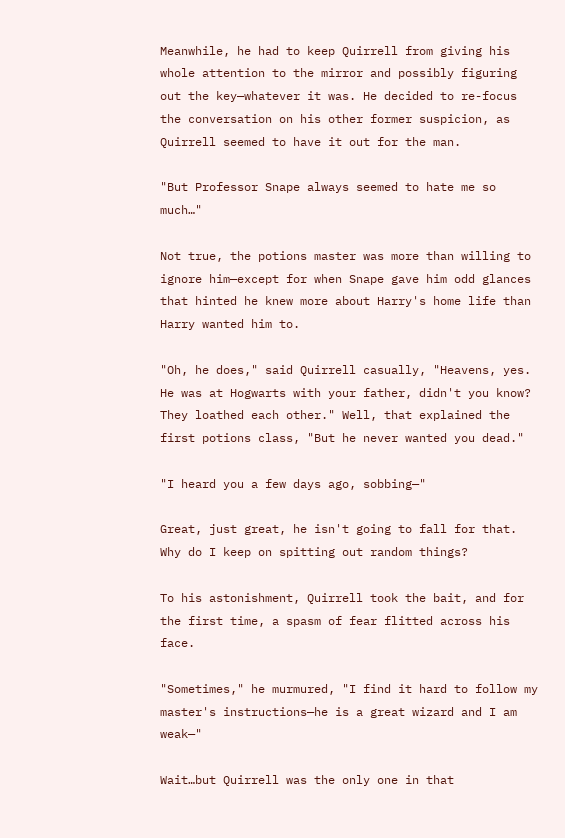Meanwhile, he had to keep Quirrell from giving his whole attention to the mirror and possibly figuring out the key—whatever it was. He decided to re-focus the conversation on his other former suspicion, as Quirrell seemed to have it out for the man.

"But Professor Snape always seemed to hate me so much…"

Not true, the potions master was more than willing to ignore him—except for when Snape gave him odd glances that hinted he knew more about Harry's home life than Harry wanted him to.

"Oh, he does," said Quirrell casually, "Heavens, yes. He was at Hogwarts with your father, didn't you know? They loathed each other." Well, that explained the first potions class, "But he never wanted you dead."

"I heard you a few days ago, sobbing—"

Great, just great, he isn't going to fall for that. Why do I keep on spitting out random things?

To his astonishment, Quirrell took the bait, and for the first time, a spasm of fear flitted across his face.

"Sometimes," he murmured, "I find it hard to follow my master's instructions—he is a great wizard and I am weak—"

Wait…but Quirrell was the only one in that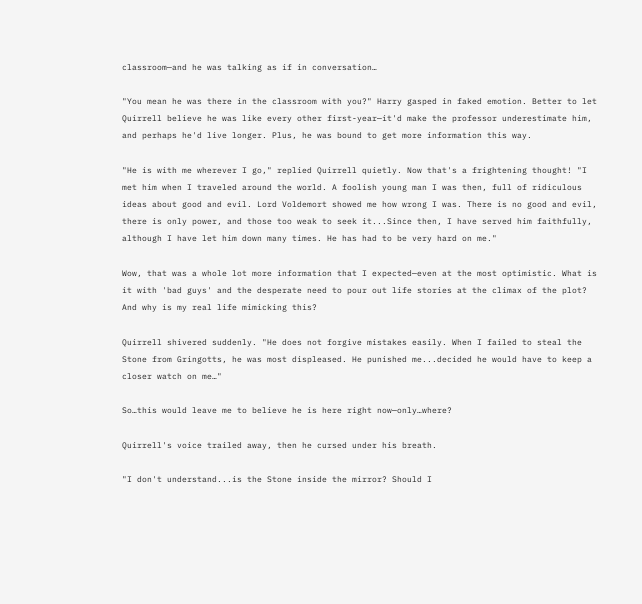classroom—and he was talking as if in conversation…

"You mean he was there in the classroom with you?" Harry gasped in faked emotion. Better to let Quirrell believe he was like every other first-year—it'd make the professor underestimate him, and perhaps he'd live longer. Plus, he was bound to get more information this way.

"He is with me wherever I go," replied Quirrell quietly. Now that's a frightening thought! "I met him when I traveled around the world. A foolish young man I was then, full of ridiculous ideas about good and evil. Lord Voldemort showed me how wrong I was. There is no good and evil, there is only power, and those too weak to seek it...Since then, I have served him faithfully, although I have let him down many times. He has had to be very hard on me."

Wow, that was a whole lot more information that I expected—even at the most optimistic. What is it with 'bad guys' and the desperate need to pour out life stories at the climax of the plot? And why is my real life mimicking this?

Quirrell shivered suddenly. "He does not forgive mistakes easily. When I failed to steal the Stone from Gringotts, he was most displeased. He punished me...decided he would have to keep a closer watch on me…"

So…this would leave me to believe he is here right now—only…where?

Quirrell's voice trailed away, then he cursed under his breath.

"I don't understand...is the Stone inside the mirror? Should I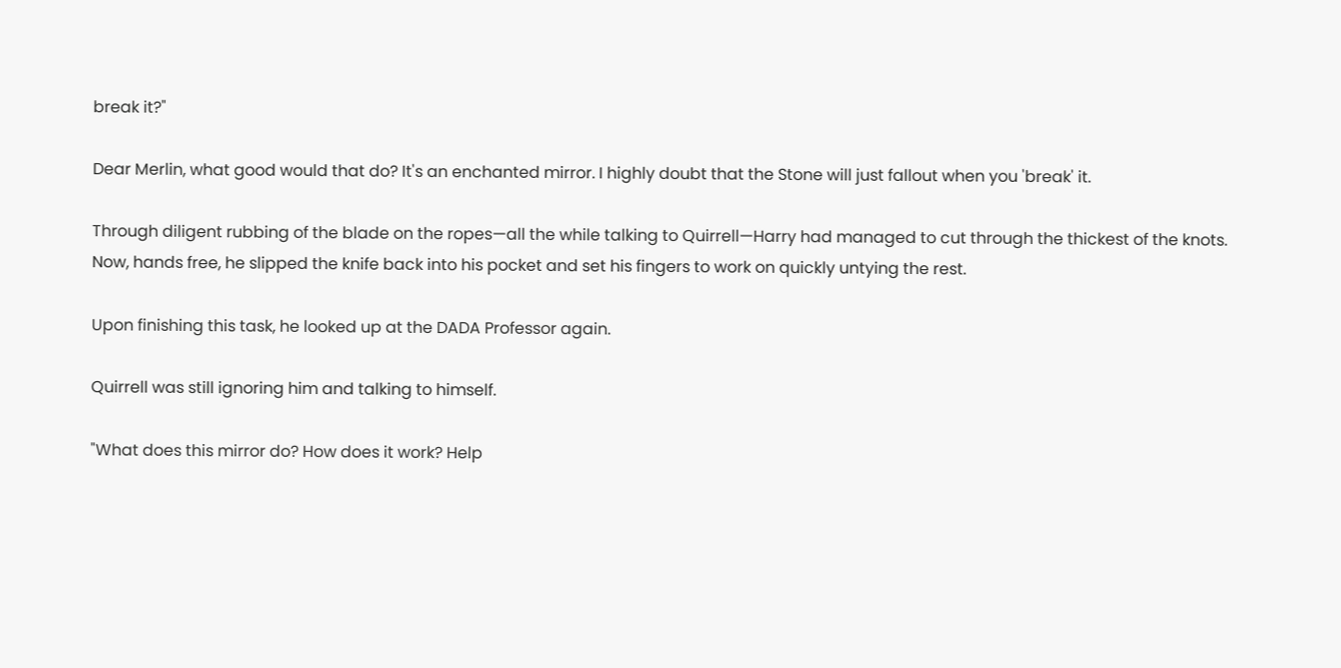break it?"

Dear Merlin, what good would that do? It's an enchanted mirror. I highly doubt that the Stone will just fallout when you 'break' it.

Through diligent rubbing of the blade on the ropes—all the while talking to Quirrell—Harry had managed to cut through the thickest of the knots. Now, hands free, he slipped the knife back into his pocket and set his fingers to work on quickly untying the rest.

Upon finishing this task, he looked up at the DADA Professor again.

Quirrell was still ignoring him and talking to himself.

"What does this mirror do? How does it work? Help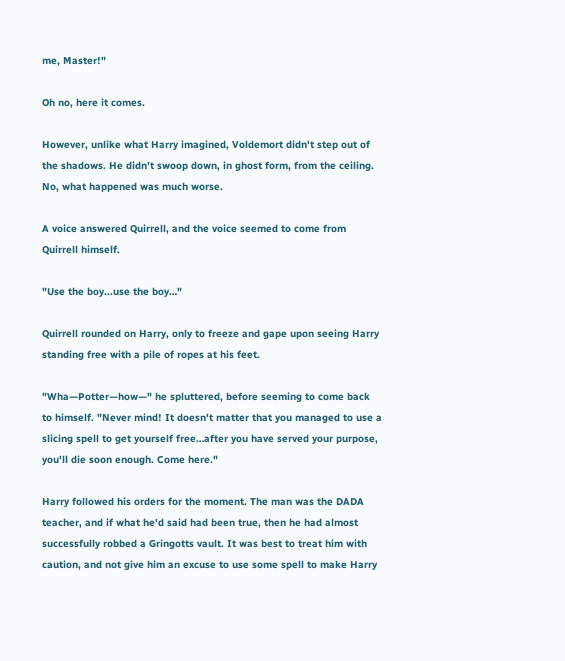me, Master!"

Oh no, here it comes.

However, unlike what Harry imagined, Voldemort didn't step out of the shadows. He didn't swoop down, in ghost form, from the ceiling. No, what happened was much worse.

A voice answered Quirrell, and the voice seemed to come from Quirrell himself.

"Use the boy...use the boy…"

Quirrell rounded on Harry, only to freeze and gape upon seeing Harry standing free with a pile of ropes at his feet.

"Wha—Potter—how—" he spluttered, before seeming to come back to himself. "Never mind! It doesn't matter that you managed to use a slicing spell to get yourself free…after you have served your purpose, you'll die soon enough. Come here."

Harry followed his orders for the moment. The man was the DADA teacher, and if what he'd said had been true, then he had almost successfully robbed a Gringotts vault. It was best to treat him with caution, and not give him an excuse to use some spell to make Harry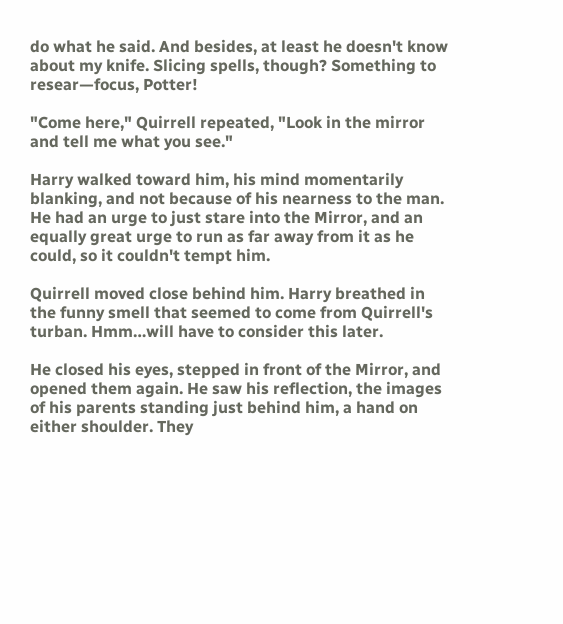do what he said. And besides, at least he doesn't know about my knife. Slicing spells, though? Something to resear—focus, Potter!

"Come here," Quirrell repeated, "Look in the mirror and tell me what you see."

Harry walked toward him, his mind momentarily blanking, and not because of his nearness to the man. He had an urge to just stare into the Mirror, and an equally great urge to run as far away from it as he could, so it couldn't tempt him.

Quirrell moved close behind him. Harry breathed in the funny smell that seemed to come from Quirrell's turban. Hmm…will have to consider this later.

He closed his eyes, stepped in front of the Mirror, and opened them again. He saw his reflection, the images of his parents standing just behind him, a hand on either shoulder. They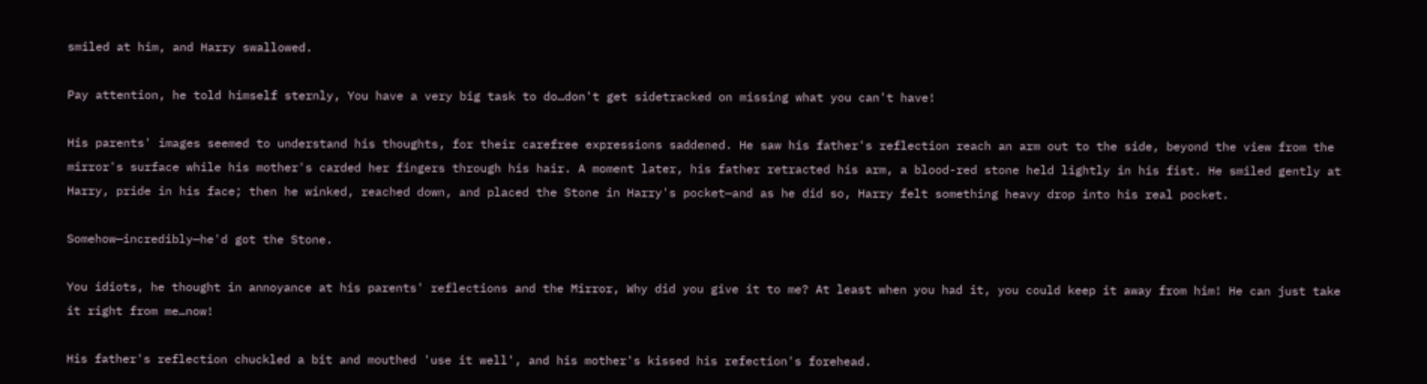smiled at him, and Harry swallowed.

Pay attention, he told himself sternly, You have a very big task to do…don't get sidetracked on missing what you can't have!

His parents' images seemed to understand his thoughts, for their carefree expressions saddened. He saw his father's reflection reach an arm out to the side, beyond the view from the mirror's surface while his mother's carded her fingers through his hair. A moment later, his father retracted his arm, a blood-red stone held lightly in his fist. He smiled gently at Harry, pride in his face; then he winked, reached down, and placed the Stone in Harry's pocket—and as he did so, Harry felt something heavy drop into his real pocket.

Somehow—incredibly—he'd got the Stone.

You idiots, he thought in annoyance at his parents' reflections and the Mirror, Why did you give it to me? At least when you had it, you could keep it away from him! He can just take it right from me…now!

His father's reflection chuckled a bit and mouthed 'use it well', and his mother's kissed his refection's forehead.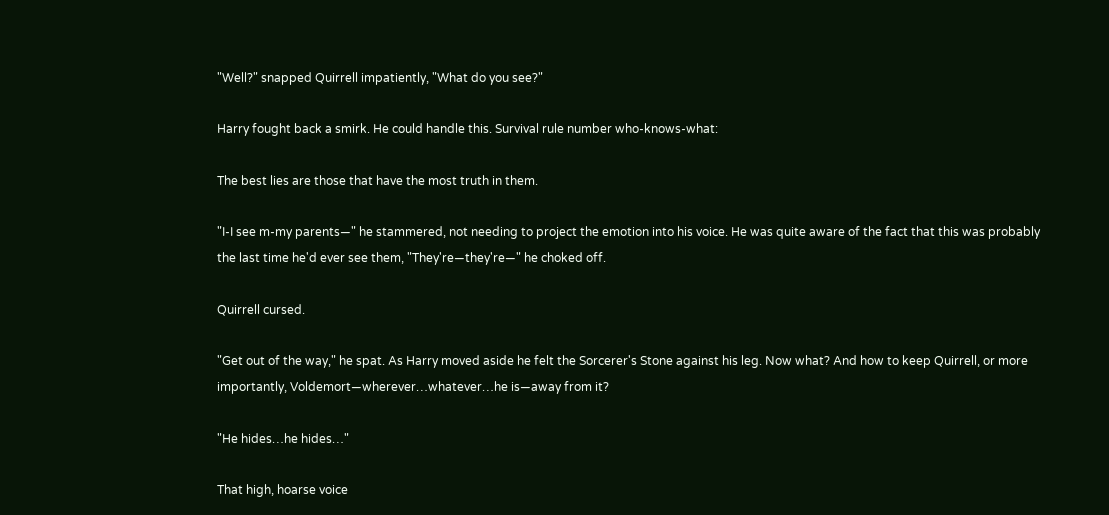"Well?" snapped Quirrell impatiently, "What do you see?"

Harry fought back a smirk. He could handle this. Survival rule number who-knows-what:

The best lies are those that have the most truth in them.

"I-I see m-my parents—" he stammered, not needing to project the emotion into his voice. He was quite aware of the fact that this was probably the last time he'd ever see them, "They're—they're—" he choked off.

Quirrell cursed.

"Get out of the way," he spat. As Harry moved aside he felt the Sorcerer's Stone against his leg. Now what? And how to keep Quirrell, or more importantly, Voldemort—wherever…whatever…he is—away from it?

"He hides…he hides…"

That high, hoarse voice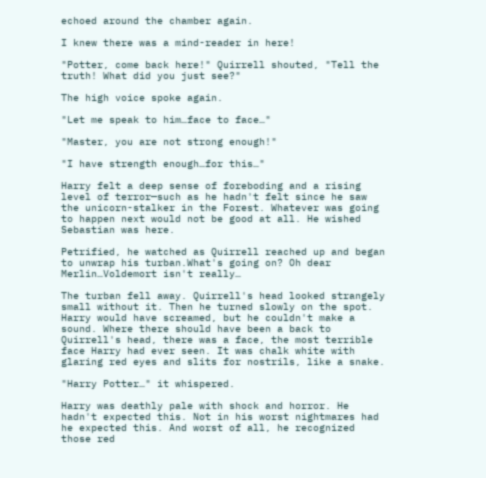echoed around the chamber again.

I knew there was a mind-reader in here!

"Potter, come back here!" Quirrell shouted, "Tell the truth! What did you just see?"

The high voice spoke again.

"Let me speak to him…face to face…"

"Master, you are not strong enough!"

"I have strength enough…for this…"

Harry felt a deep sense of foreboding and a rising level of terror—such as he hadn't felt since he saw the unicorn-stalker in the Forest. Whatever was going to happen next would not be good at all. He wished Sebastian was here.

Petrified, he watched as Quirrell reached up and began to unwrap his turban.What's going on? Oh dear Merlin…Voldemort isn't really…

The turban fell away. Quirrell's head looked strangely small without it. Then he turned slowly on the spot. Harry would have screamed, but he couldn't make a sound. Where there should have been a back to Quirrell's head, there was a face, the most terrible face Harry had ever seen. It was chalk white with glaring red eyes and slits for nostrils, like a snake.

"Harry Potter…" it whispered.

Harry was deathly pale with shock and horror. He hadn't expected this. Not in his worst nightmares had he expected this. And worst of all, he recognized those red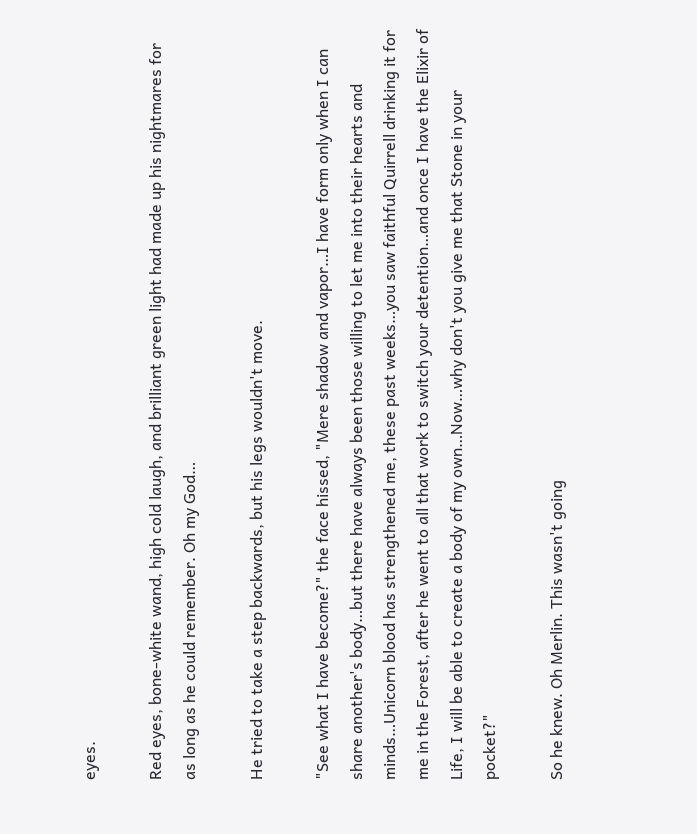eyes.

Red eyes, bone-white wand, high cold laugh, and brilliant green light had made up his nightmares for as long as he could remember. Oh my God…

He tried to take a step backwards, but his legs wouldn't move.

"See what I have become?" the face hissed, "Mere shadow and vapor…I have form only when I can share another's body…but there have always been those willing to let me into their hearts and minds…Unicorn blood has strengthened me, these past weeks…you saw faithful Quirrell drinking it for me in the Forest, after he went to all that work to switch your detention…and once I have the Elixir of Life, I will be able to create a body of my own…Now…why don't you give me that Stone in your pocket?"

So he knew. Oh Merlin. This wasn't going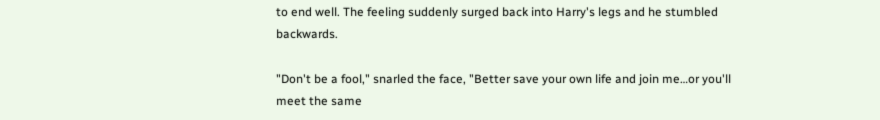to end well. The feeling suddenly surged back into Harry's legs and he stumbled backwards.

"Don't be a fool," snarled the face, "Better save your own life and join me…or you'll meet the same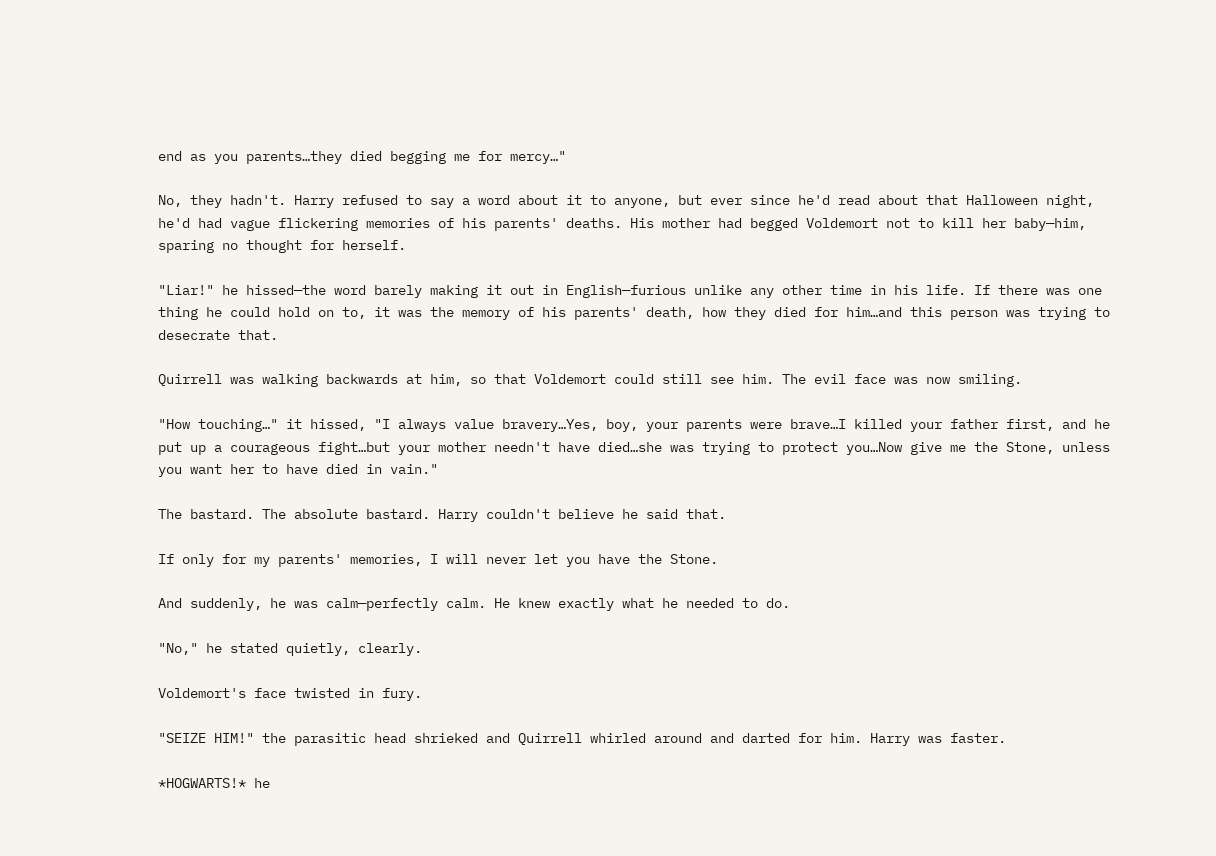end as you parents…they died begging me for mercy…"

No, they hadn't. Harry refused to say a word about it to anyone, but ever since he'd read about that Halloween night, he'd had vague flickering memories of his parents' deaths. His mother had begged Voldemort not to kill her baby—him, sparing no thought for herself.

"Liar!" he hissed—the word barely making it out in English—furious unlike any other time in his life. If there was one thing he could hold on to, it was the memory of his parents' death, how they died for him…and this person was trying to desecrate that.

Quirrell was walking backwards at him, so that Voldemort could still see him. The evil face was now smiling.

"How touching…" it hissed, "I always value bravery…Yes, boy, your parents were brave…I killed your father first, and he put up a courageous fight…but your mother needn't have died…she was trying to protect you…Now give me the Stone, unless you want her to have died in vain."

The bastard. The absolute bastard. Harry couldn't believe he said that.

If only for my parents' memories, I will never let you have the Stone.

And suddenly, he was calm—perfectly calm. He knew exactly what he needed to do.

"No," he stated quietly, clearly.

Voldemort's face twisted in fury.

"SEIZE HIM!" the parasitic head shrieked and Quirrell whirled around and darted for him. Harry was faster.

*HOGWARTS!* he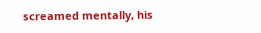screamed mentally, his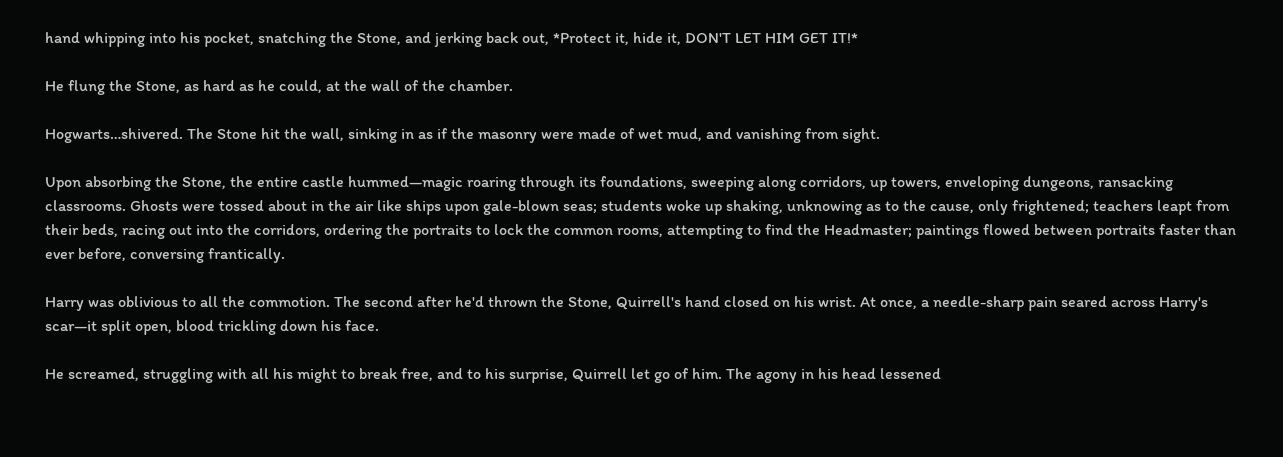hand whipping into his pocket, snatching the Stone, and jerking back out, *Protect it, hide it, DON'T LET HIM GET IT!*

He flung the Stone, as hard as he could, at the wall of the chamber.

Hogwarts…shivered. The Stone hit the wall, sinking in as if the masonry were made of wet mud, and vanishing from sight.

Upon absorbing the Stone, the entire castle hummed—magic roaring through its foundations, sweeping along corridors, up towers, enveloping dungeons, ransacking classrooms. Ghosts were tossed about in the air like ships upon gale-blown seas; students woke up shaking, unknowing as to the cause, only frightened; teachers leapt from their beds, racing out into the corridors, ordering the portraits to lock the common rooms, attempting to find the Headmaster; paintings flowed between portraits faster than ever before, conversing frantically.

Harry was oblivious to all the commotion. The second after he'd thrown the Stone, Quirrell's hand closed on his wrist. At once, a needle-sharp pain seared across Harry's scar—it split open, blood trickling down his face.

He screamed, struggling with all his might to break free, and to his surprise, Quirrell let go of him. The agony in his head lessened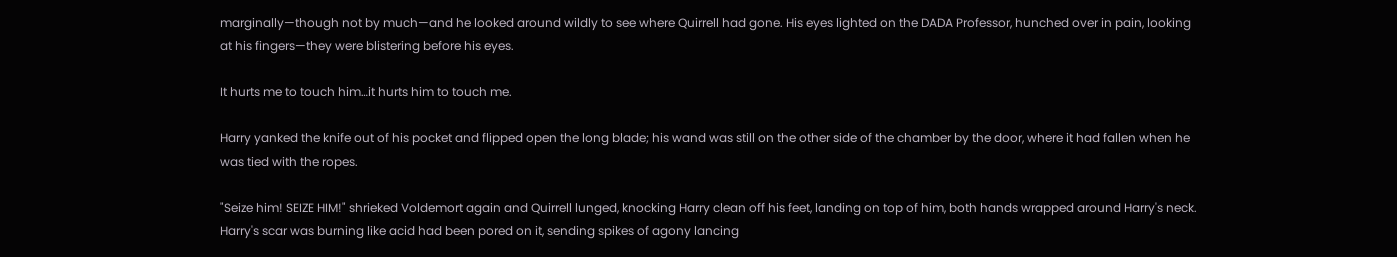marginally—though not by much—and he looked around wildly to see where Quirrell had gone. His eyes lighted on the DADA Professor, hunched over in pain, looking at his fingers—they were blistering before his eyes.

It hurts me to touch him…it hurts him to touch me.

Harry yanked the knife out of his pocket and flipped open the long blade; his wand was still on the other side of the chamber by the door, where it had fallen when he was tied with the ropes.

"Seize him! SEIZE HIM!" shrieked Voldemort again and Quirrell lunged, knocking Harry clean off his feet, landing on top of him, both hands wrapped around Harry's neck. Harry's scar was burning like acid had been pored on it, sending spikes of agony lancing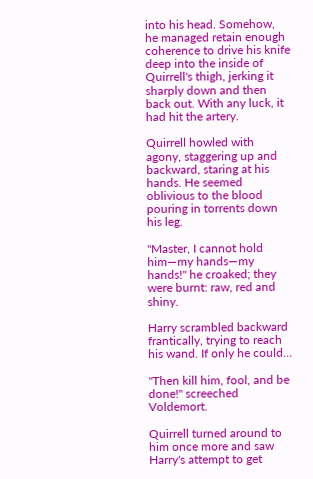into his head. Somehow, he managed retain enough coherence to drive his knife deep into the inside of Quirrell's thigh, jerking it sharply down and then back out. With any luck, it had hit the artery.

Quirrell howled with agony, staggering up and backward, staring at his hands. He seemed oblivious to the blood pouring in torrents down his leg.

"Master, I cannot hold him—my hands—my hands!" he croaked; they were burnt: raw, red and shiny.

Harry scrambled backward frantically, trying to reach his wand. If only he could…

"Then kill him, fool, and be done!" screeched Voldemort.

Quirrell turned around to him once more and saw Harry's attempt to get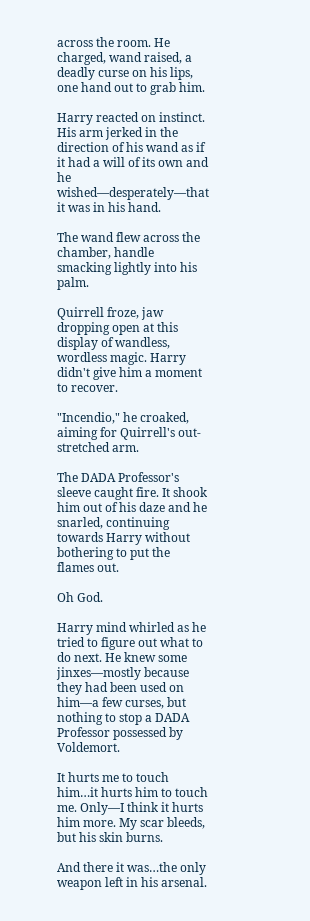across the room. He charged, wand raised, a deadly curse on his lips, one hand out to grab him.

Harry reacted on instinct. His arm jerked in the direction of his wand as if it had a will of its own and he wished—desperately—that it was in his hand.

The wand flew across the chamber, handle smacking lightly into his palm.

Quirrell froze, jaw dropping open at this display of wandless, wordless magic. Harry didn't give him a moment to recover.

"Incendio," he croaked, aiming for Quirrell's out-stretched arm.

The DADA Professor's sleeve caught fire. It shook him out of his daze and he snarled, continuing towards Harry without bothering to put the flames out.

Oh God.

Harry mind whirled as he tried to figure out what to do next. He knew some jinxes—mostly because they had been used on him—a few curses, but nothing to stop a DADA Professor possessed by Voldemort.

It hurts me to touch him…it hurts him to touch me. Only—I think it hurts him more. My scar bleeds, but his skin burns.

And there it was…the only weapon left in his arsenal.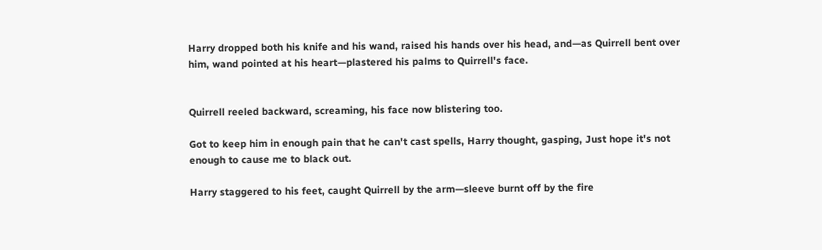Harry dropped both his knife and his wand, raised his hands over his head, and—as Quirrell bent over him, wand pointed at his heart—plastered his palms to Quirrell's face.


Quirrell reeled backward, screaming, his face now blistering too.

Got to keep him in enough pain that he can't cast spells, Harry thought, gasping, Just hope it's not enough to cause me to black out.

Harry staggered to his feet, caught Quirrell by the arm—sleeve burnt off by the fire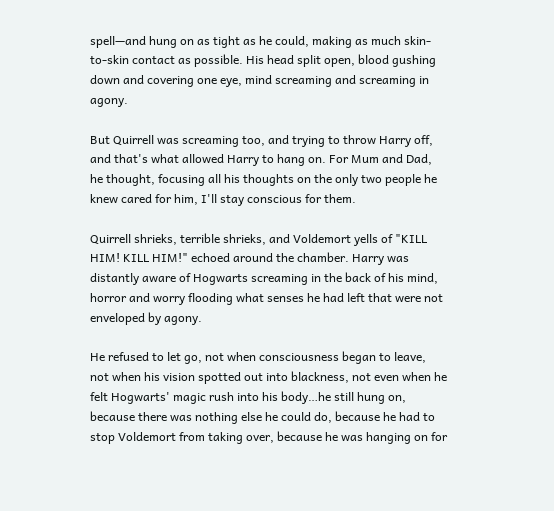spell—and hung on as tight as he could, making as much skin-to-skin contact as possible. His head split open, blood gushing down and covering one eye, mind screaming and screaming in agony.

But Quirrell was screaming too, and trying to throw Harry off, and that's what allowed Harry to hang on. For Mum and Dad, he thought, focusing all his thoughts on the only two people he knew cared for him, I'll stay conscious for them.

Quirrell shrieks, terrible shrieks, and Voldemort yells of "KILL HIM! KILL HIM!" echoed around the chamber. Harry was distantly aware of Hogwarts screaming in the back of his mind, horror and worry flooding what senses he had left that were not enveloped by agony.

He refused to let go, not when consciousness began to leave, not when his vision spotted out into blackness, not even when he felt Hogwarts' magic rush into his body…he still hung on, because there was nothing else he could do, because he had to stop Voldemort from taking over, because he was hanging on for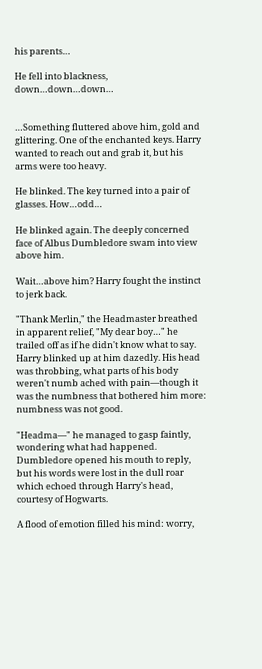his parents…

He fell into blackness, down…down…down…


…Something fluttered above him, gold and glittering. One of the enchanted keys. Harry wanted to reach out and grab it, but his arms were too heavy.

He blinked. The key turned into a pair of glasses. How…odd…

He blinked again. The deeply concerned face of Albus Dumbledore swam into view above him.

Wait…above him? Harry fought the instinct to jerk back.

"Thank Merlin," the Headmaster breathed in apparent relief, "My dear boy…" he trailed off as if he didn't know what to say. Harry blinked up at him dazedly. His head was throbbing, what parts of his body weren't numb ached with pain—though it was the numbness that bothered him more: numbness was not good.

"Headma—" he managed to gasp faintly, wondering what had happened. Dumbledore opened his mouth to reply, but his words were lost in the dull roar which echoed through Harry's head, courtesy of Hogwarts.

A flood of emotion filled his mind: worry,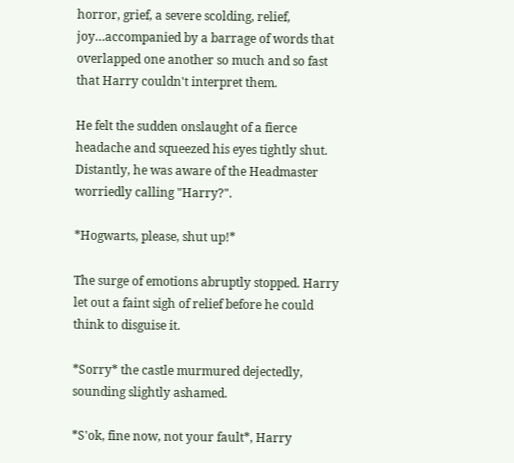horror, grief, a severe scolding, relief, joy…accompanied by a barrage of words that overlapped one another so much and so fast that Harry couldn't interpret them.

He felt the sudden onslaught of a fierce headache and squeezed his eyes tightly shut. Distantly, he was aware of the Headmaster worriedly calling "Harry?".

*Hogwarts, please, shut up!*

The surge of emotions abruptly stopped. Harry let out a faint sigh of relief before he could think to disguise it.

*Sorry* the castle murmured dejectedly, sounding slightly ashamed.

*S'ok, fine now, not your fault*, Harry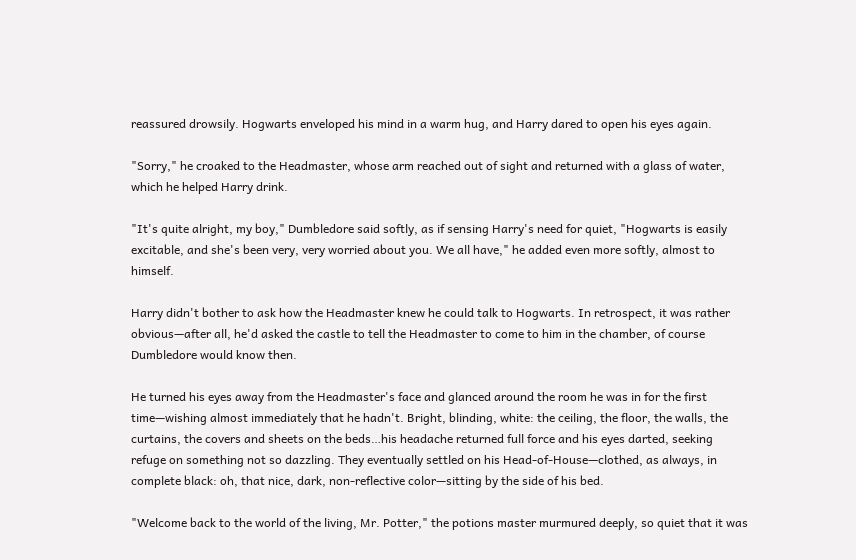reassured drowsily. Hogwarts enveloped his mind in a warm hug, and Harry dared to open his eyes again.

"Sorry," he croaked to the Headmaster, whose arm reached out of sight and returned with a glass of water, which he helped Harry drink.

"It's quite alright, my boy," Dumbledore said softly, as if sensing Harry's need for quiet, "Hogwarts is easily excitable, and she's been very, very worried about you. We all have," he added even more softly, almost to himself.

Harry didn't bother to ask how the Headmaster knew he could talk to Hogwarts. In retrospect, it was rather obvious—after all, he'd asked the castle to tell the Headmaster to come to him in the chamber, of course Dumbledore would know then.

He turned his eyes away from the Headmaster's face and glanced around the room he was in for the first time—wishing almost immediately that he hadn't. Bright, blinding, white: the ceiling, the floor, the walls, the curtains, the covers and sheets on the beds…his headache returned full force and his eyes darted, seeking refuge on something not so dazzling. They eventually settled on his Head-of-House—clothed, as always, in complete black: oh, that nice, dark, non-reflective color—sitting by the side of his bed.

"Welcome back to the world of the living, Mr. Potter," the potions master murmured deeply, so quiet that it was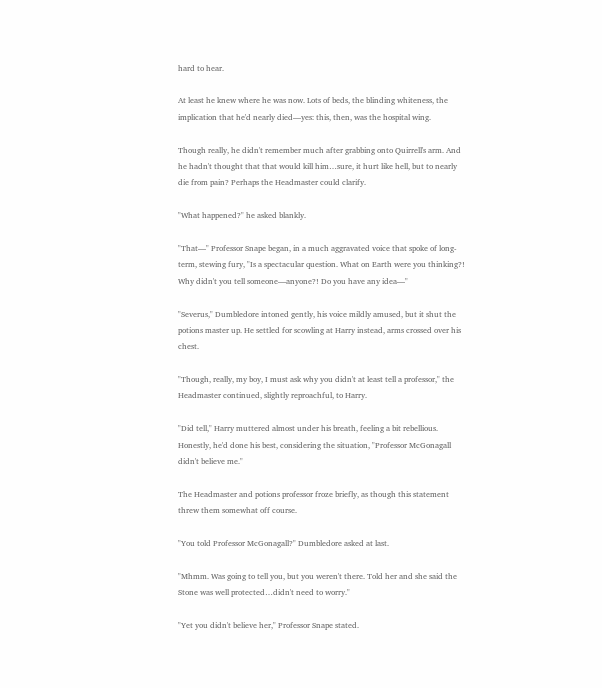hard to hear.

At least he knew where he was now. Lots of beds, the blinding whiteness, the implication that he'd nearly died—yes: this, then, was the hospital wing.

Though really, he didn't remember much after grabbing onto Quirrell's arm. And he hadn't thought that that would kill him…sure, it hurt like hell, but to nearly die from pain? Perhaps the Headmaster could clarify.

"What happened?" he asked blankly.

"That—" Professor Snape began, in a much aggravated voice that spoke of long-term, stewing fury, "Is a spectacular question. What on Earth were you thinking?! Why didn't you tell someone—anyone?! Do you have any idea—"

"Severus," Dumbledore intoned gently, his voice mildly amused, but it shut the potions master up. He settled for scowling at Harry instead, arms crossed over his chest.

"Though, really, my boy, I must ask why you didn't at least tell a professor," the Headmaster continued, slightly reproachful, to Harry.

"Did tell," Harry muttered almost under his breath, feeling a bit rebellious. Honestly, he'd done his best, considering the situation, "Professor McGonagall didn't believe me."

The Headmaster and potions professor froze briefly, as though this statement threw them somewhat off course.

"You told Professor McGonagall?" Dumbledore asked at last.

"Mhmm. Was going to tell you, but you weren't there. Told her and she said the Stone was well protected…didn't need to worry."

"Yet you didn't believe her," Professor Snape stated.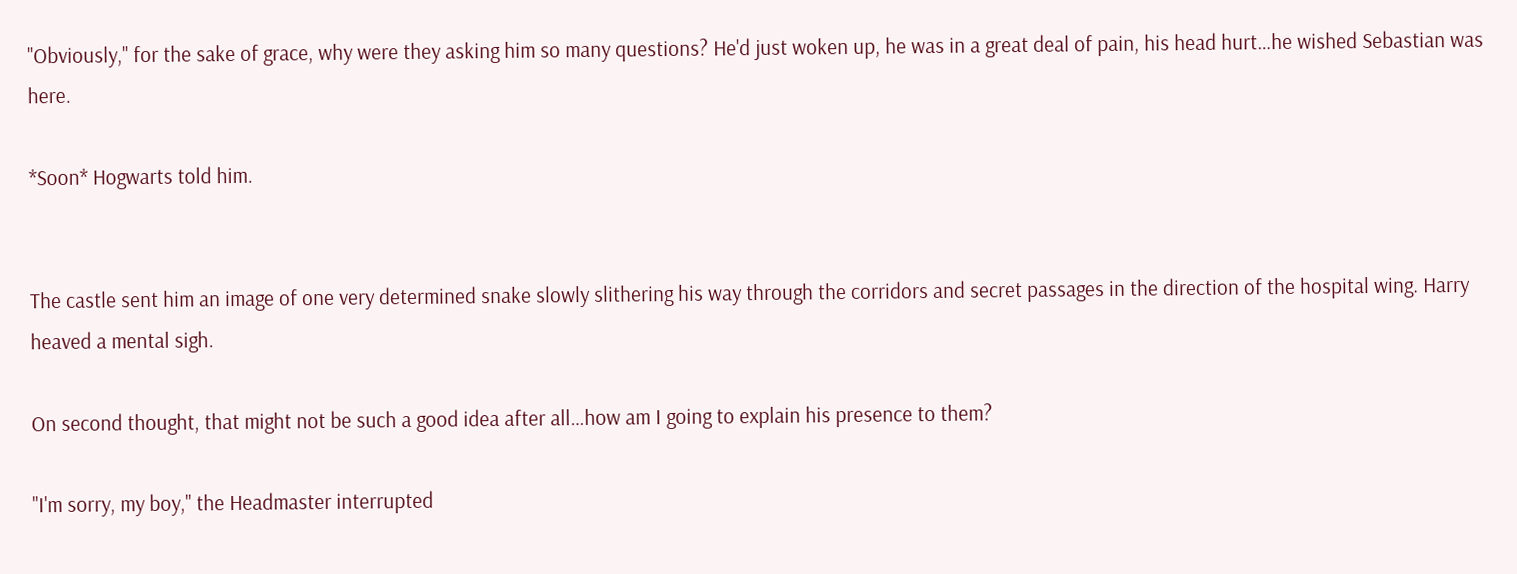"Obviously," for the sake of grace, why were they asking him so many questions? He'd just woken up, he was in a great deal of pain, his head hurt…he wished Sebastian was here.

*Soon* Hogwarts told him.


The castle sent him an image of one very determined snake slowly slithering his way through the corridors and secret passages in the direction of the hospital wing. Harry heaved a mental sigh.

On second thought, that might not be such a good idea after all…how am I going to explain his presence to them?

"I'm sorry, my boy," the Headmaster interrupted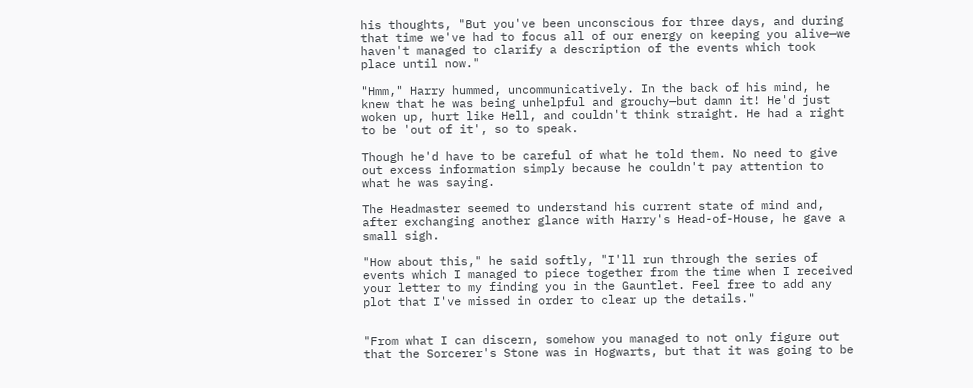his thoughts, "But you've been unconscious for three days, and during that time we've had to focus all of our energy on keeping you alive—we haven't managed to clarify a description of the events which took place until now."

"Hmm," Harry hummed, uncommunicatively. In the back of his mind, he knew that he was being unhelpful and grouchy—but damn it! He'd just woken up, hurt like Hell, and couldn't think straight. He had a right to be 'out of it', so to speak.

Though he'd have to be careful of what he told them. No need to give out excess information simply because he couldn't pay attention to what he was saying.

The Headmaster seemed to understand his current state of mind and, after exchanging another glance with Harry's Head-of-House, he gave a small sigh.

"How about this," he said softly, "I'll run through the series of events which I managed to piece together from the time when I received your letter to my finding you in the Gauntlet. Feel free to add any plot that I've missed in order to clear up the details."


"From what I can discern, somehow you managed to not only figure out that the Sorcerer's Stone was in Hogwarts, but that it was going to be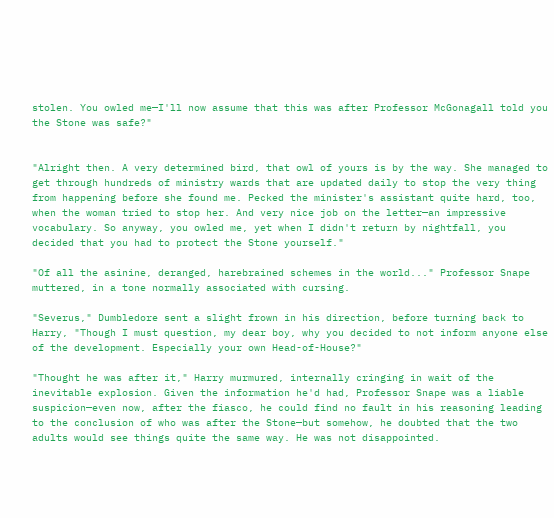stolen. You owled me—I'll now assume that this was after Professor McGonagall told you the Stone was safe?"


"Alright then. A very determined bird, that owl of yours is by the way. She managed to get through hundreds of ministry wards that are updated daily to stop the very thing from happening before she found me. Pecked the minister's assistant quite hard, too, when the woman tried to stop her. And very nice job on the letter—an impressive vocabulary. So anyway, you owled me, yet when I didn't return by nightfall, you decided that you had to protect the Stone yourself."

"Of all the asinine, deranged, harebrained schemes in the world..." Professor Snape muttered, in a tone normally associated with cursing.

"Severus," Dumbledore sent a slight frown in his direction, before turning back to Harry, "Though I must question, my dear boy, why you decided to not inform anyone else of the development. Especially your own Head-of-House?"

"Thought he was after it," Harry murmured, internally cringing in wait of the inevitable explosion. Given the information he'd had, Professor Snape was a liable suspicion—even now, after the fiasco, he could find no fault in his reasoning leading to the conclusion of who was after the Stone—but somehow, he doubted that the two adults would see things quite the same way. He was not disappointed.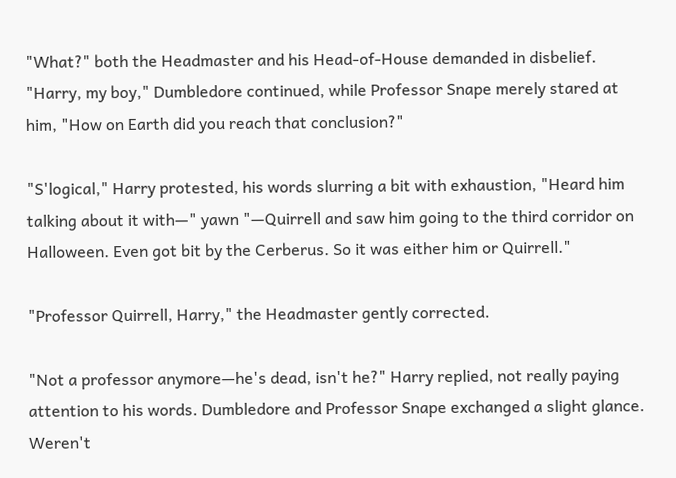"What?" both the Headmaster and his Head-of-House demanded in disbelief. "Harry, my boy," Dumbledore continued, while Professor Snape merely stared at him, "How on Earth did you reach that conclusion?"

"S'logical," Harry protested, his words slurring a bit with exhaustion, "Heard him talking about it with—" yawn "—Quirrell and saw him going to the third corridor on Halloween. Even got bit by the Cerberus. So it was either him or Quirrell."

"Professor Quirrell, Harry," the Headmaster gently corrected.

"Not a professor anymore—he's dead, isn't he?" Harry replied, not really paying attention to his words. Dumbledore and Professor Snape exchanged a slight glance. Weren't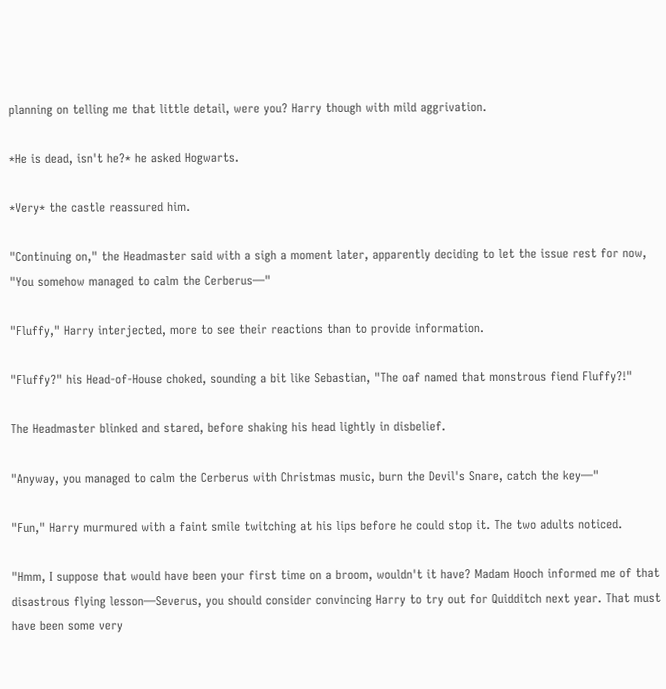planning on telling me that little detail, were you? Harry though with mild aggrivation.

*He is dead, isn't he?* he asked Hogwarts.

*Very* the castle reassured him.

"Continuing on," the Headmaster said with a sigh a moment later, apparently deciding to let the issue rest for now, "You somehow managed to calm the Cerberus—"

"Fluffy," Harry interjected, more to see their reactions than to provide information.

"Fluffy?" his Head-of-House choked, sounding a bit like Sebastian, "The oaf named that monstrous fiend Fluffy?!"

The Headmaster blinked and stared, before shaking his head lightly in disbelief.

"Anyway, you managed to calm the Cerberus with Christmas music, burn the Devil's Snare, catch the key—"

"Fun," Harry murmured with a faint smile twitching at his lips before he could stop it. The two adults noticed.

"Hmm, I suppose that would have been your first time on a broom, wouldn't it have? Madam Hooch informed me of that disastrous flying lesson—Severus, you should consider convincing Harry to try out for Quidditch next year. That must have been some very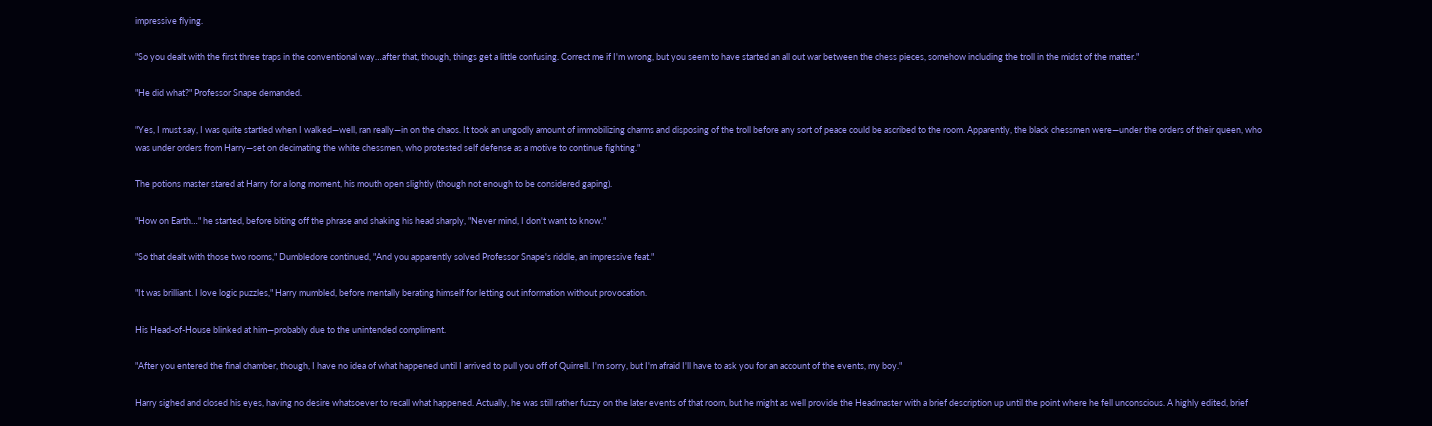impressive flying.

"So you dealt with the first three traps in the conventional way…after that, though, things get a little confusing. Correct me if I'm wrong, but you seem to have started an all out war between the chess pieces, somehow including the troll in the midst of the matter."

"He did what?" Professor Snape demanded.

"Yes, I must say, I was quite startled when I walked—well, ran really—in on the chaos. It took an ungodly amount of immobilizing charms and disposing of the troll before any sort of peace could be ascribed to the room. Apparently, the black chessmen were—under the orders of their queen, who was under orders from Harry—set on decimating the white chessmen, who protested self defense as a motive to continue fighting."

The potions master stared at Harry for a long moment, his mouth open slightly (though not enough to be considered gaping).

"How on Earth…" he started, before biting off the phrase and shaking his head sharply, "Never mind, I don't want to know."

"So that dealt with those two rooms," Dumbledore continued, "And you apparently solved Professor Snape's riddle, an impressive feat."

"It was brilliant. I love logic puzzles," Harry mumbled, before mentally berating himself for letting out information without provocation.

His Head-of-House blinked at him—probably due to the unintended compliment.

"After you entered the final chamber, though, I have no idea of what happened until I arrived to pull you off of Quirrell. I'm sorry, but I'm afraid I'll have to ask you for an account of the events, my boy."

Harry sighed and closed his eyes, having no desire whatsoever to recall what happened. Actually, he was still rather fuzzy on the later events of that room, but he might as well provide the Headmaster with a brief description up until the point where he fell unconscious. A highly edited, brief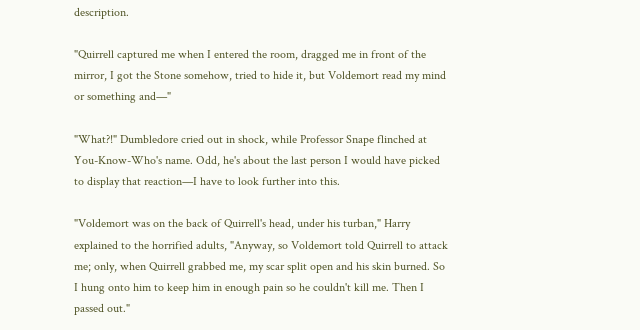description.

"Quirrell captured me when I entered the room, dragged me in front of the mirror, I got the Stone somehow, tried to hide it, but Voldemort read my mind or something and—"

"What?!" Dumbledore cried out in shock, while Professor Snape flinched at You-Know-Who's name. Odd, he's about the last person I would have picked to display that reaction—I have to look further into this.

"Voldemort was on the back of Quirrell's head, under his turban," Harry explained to the horrified adults, "Anyway, so Voldemort told Quirrell to attack me; only, when Quirrell grabbed me, my scar split open and his skin burned. So I hung onto him to keep him in enough pain so he couldn't kill me. Then I passed out."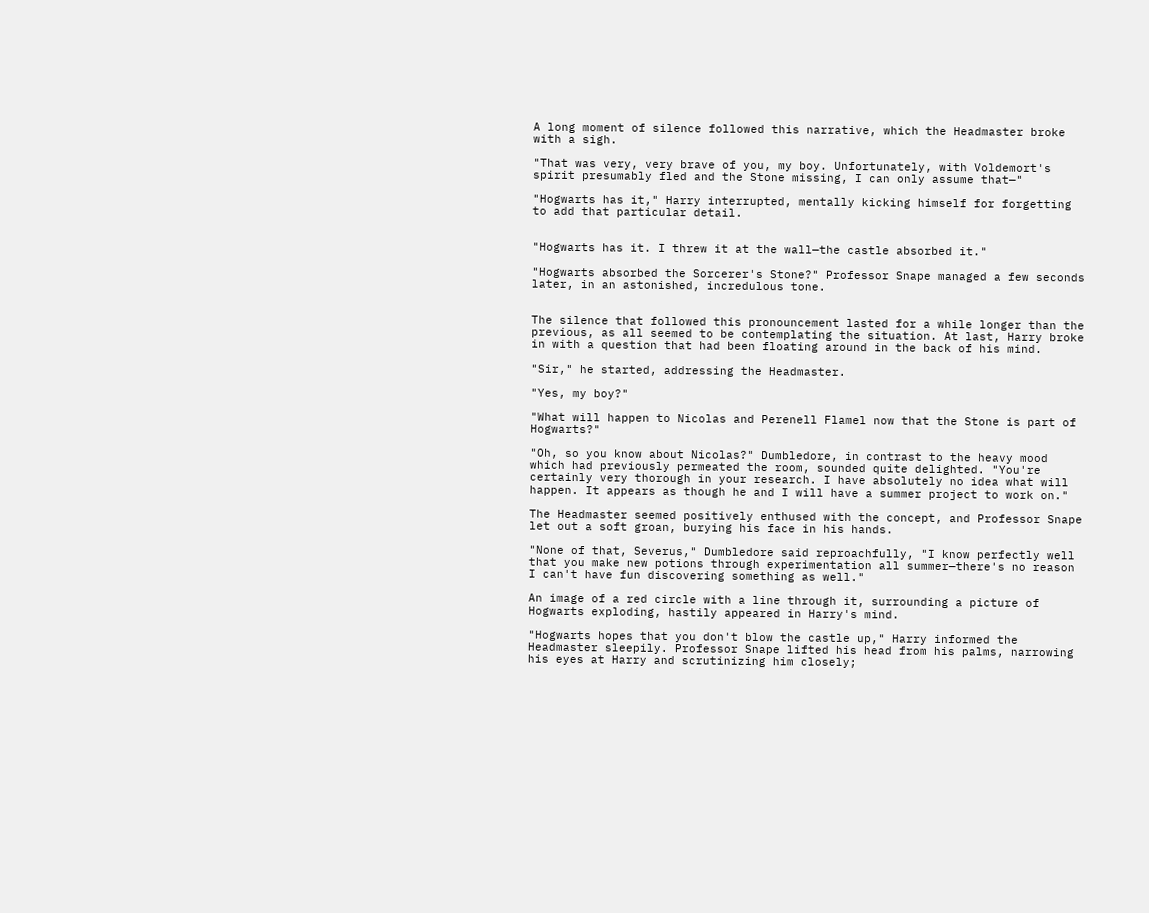A long moment of silence followed this narrative, which the Headmaster broke with a sigh.

"That was very, very brave of you, my boy. Unfortunately, with Voldemort's spirit presumably fled and the Stone missing, I can only assume that—"

"Hogwarts has it," Harry interrupted, mentally kicking himself for forgetting to add that particular detail.


"Hogwarts has it. I threw it at the wall—the castle absorbed it."

"Hogwarts absorbed the Sorcerer's Stone?" Professor Snape managed a few seconds later, in an astonished, incredulous tone.


The silence that followed this pronouncement lasted for a while longer than the previous, as all seemed to be contemplating the situation. At last, Harry broke in with a question that had been floating around in the back of his mind.

"Sir," he started, addressing the Headmaster.

"Yes, my boy?"

"What will happen to Nicolas and Perenell Flamel now that the Stone is part of Hogwarts?"

"Oh, so you know about Nicolas?" Dumbledore, in contrast to the heavy mood which had previously permeated the room, sounded quite delighted. "You're certainly very thorough in your research. I have absolutely no idea what will happen. It appears as though he and I will have a summer project to work on."

The Headmaster seemed positively enthused with the concept, and Professor Snape let out a soft groan, burying his face in his hands.

"None of that, Severus," Dumbledore said reproachfully, "I know perfectly well that you make new potions through experimentation all summer—there's no reason I can't have fun discovering something as well."

An image of a red circle with a line through it, surrounding a picture of Hogwarts exploding, hastily appeared in Harry's mind.

"Hogwarts hopes that you don't blow the castle up," Harry informed the Headmaster sleepily. Professor Snape lifted his head from his palms, narrowing his eyes at Harry and scrutinizing him closely;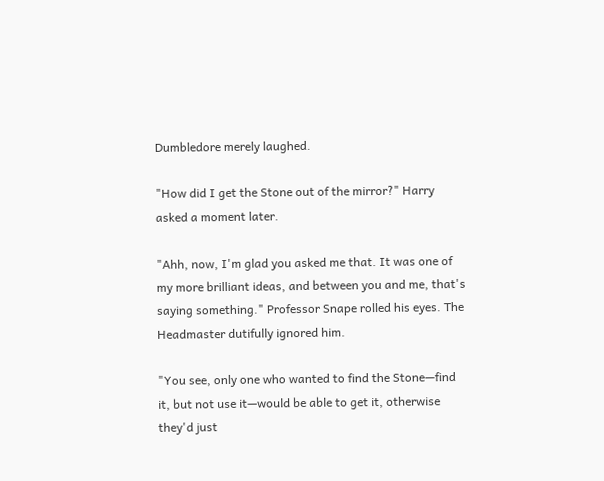Dumbledore merely laughed.

"How did I get the Stone out of the mirror?" Harry asked a moment later.

"Ahh, now, I'm glad you asked me that. It was one of my more brilliant ideas, and between you and me, that's saying something." Professor Snape rolled his eyes. The Headmaster dutifully ignored him.

"You see, only one who wanted to find the Stone—find it, but not use it—would be able to get it, otherwise they'd just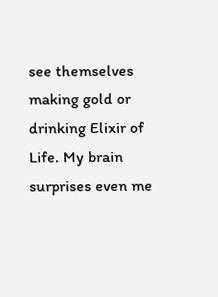see themselves making gold or drinking Elixir of Life. My brain surprises even me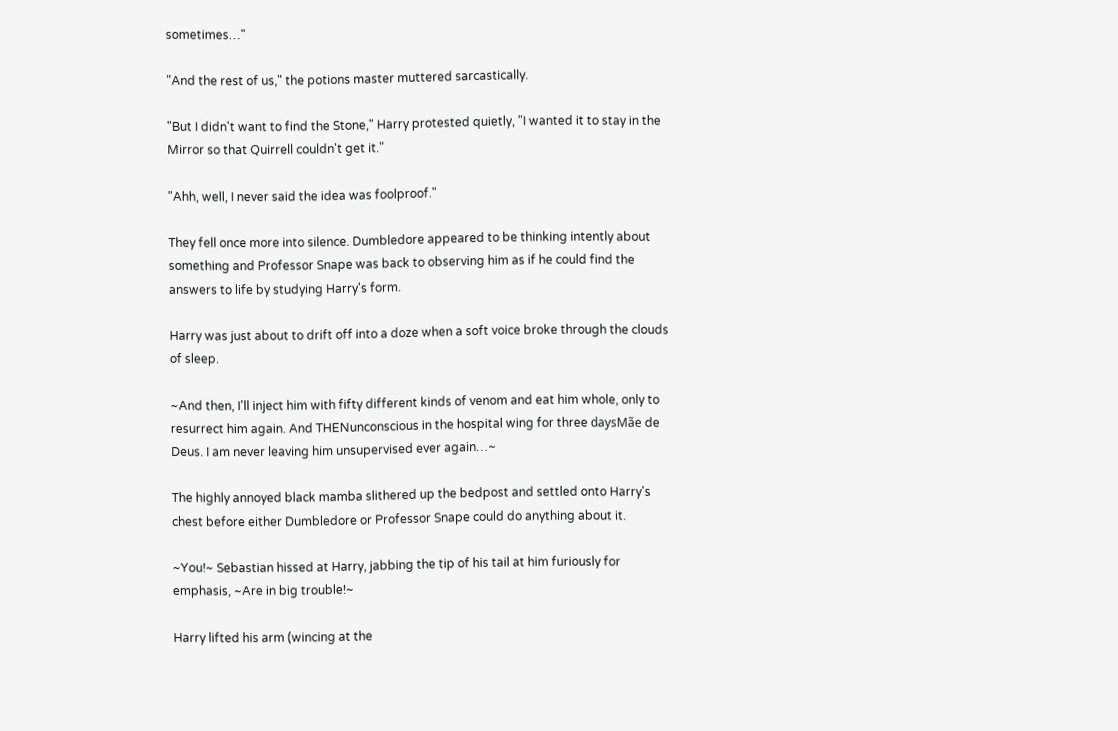sometimes…"

"And the rest of us," the potions master muttered sarcastically.

"But I didn't want to find the Stone," Harry protested quietly, "I wanted it to stay in the Mirror so that Quirrell couldn't get it."

"Ahh, well, I never said the idea was foolproof."

They fell once more into silence. Dumbledore appeared to be thinking intently about something and Professor Snape was back to observing him as if he could find the answers to life by studying Harry's form.

Harry was just about to drift off into a doze when a soft voice broke through the clouds of sleep.

~And then, I'll inject him with fifty different kinds of venom and eat him whole, only to resurrect him again. And THENunconscious in the hospital wing for three daysMãe de Deus. I am never leaving him unsupervised ever again…~

The highly annoyed black mamba slithered up the bedpost and settled onto Harry's chest before either Dumbledore or Professor Snape could do anything about it.

~You!~ Sebastian hissed at Harry, jabbing the tip of his tail at him furiously for emphasis, ~Are in big trouble!~

Harry lifted his arm (wincing at the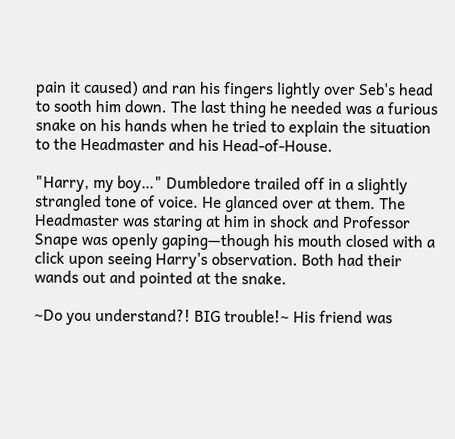pain it caused) and ran his fingers lightly over Seb's head to sooth him down. The last thing he needed was a furious snake on his hands when he tried to explain the situation to the Headmaster and his Head-of-House.

"Harry, my boy…" Dumbledore trailed off in a slightly strangled tone of voice. He glanced over at them. The Headmaster was staring at him in shock and Professor Snape was openly gaping—though his mouth closed with a click upon seeing Harry's observation. Both had their wands out and pointed at the snake.

~Do you understand?! BIG trouble!~ His friend was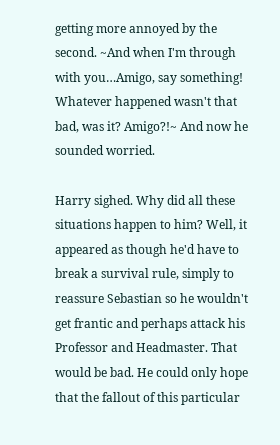getting more annoyed by the second. ~And when I'm through with you…Amigo, say something! Whatever happened wasn't that bad, was it? Amigo?!~ And now he sounded worried.

Harry sighed. Why did all these situations happen to him? Well, it appeared as though he'd have to break a survival rule, simply to reassure Sebastian so he wouldn't get frantic and perhaps attack his Professor and Headmaster. That would be bad. He could only hope that the fallout of this particular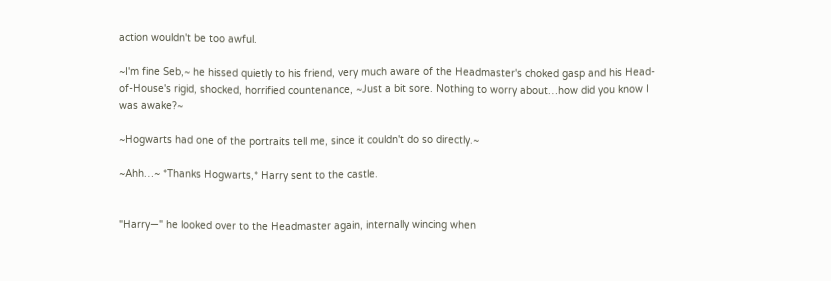action wouldn't be too awful.

~I'm fine Seb,~ he hissed quietly to his friend, very much aware of the Headmaster's choked gasp and his Head-of-House's rigid, shocked, horrified countenance, ~Just a bit sore. Nothing to worry about…how did you know I was awake?~

~Hogwarts had one of the portraits tell me, since it couldn't do so directly.~

~Ahh…~ *Thanks Hogwarts,* Harry sent to the castle.


"Harry—" he looked over to the Headmaster again, internally wincing when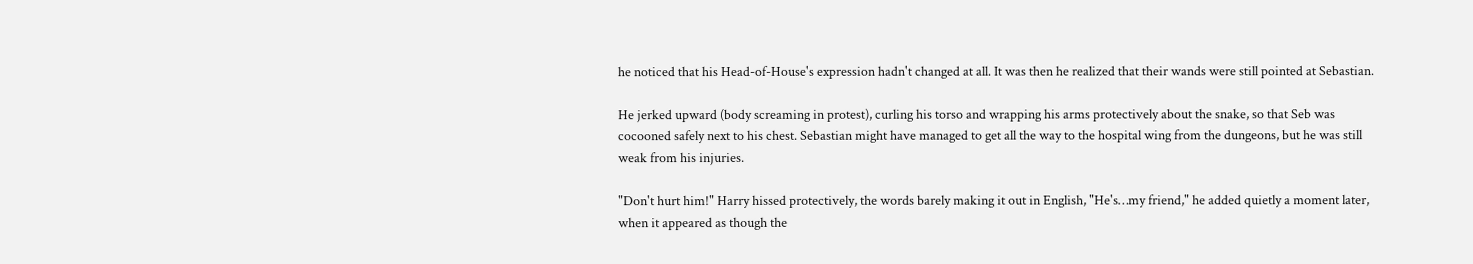he noticed that his Head-of-House's expression hadn't changed at all. It was then he realized that their wands were still pointed at Sebastian.

He jerked upward (body screaming in protest), curling his torso and wrapping his arms protectively about the snake, so that Seb was cocooned safely next to his chest. Sebastian might have managed to get all the way to the hospital wing from the dungeons, but he was still weak from his injuries.

"Don't hurt him!" Harry hissed protectively, the words barely making it out in English, "He's…my friend," he added quietly a moment later, when it appeared as though the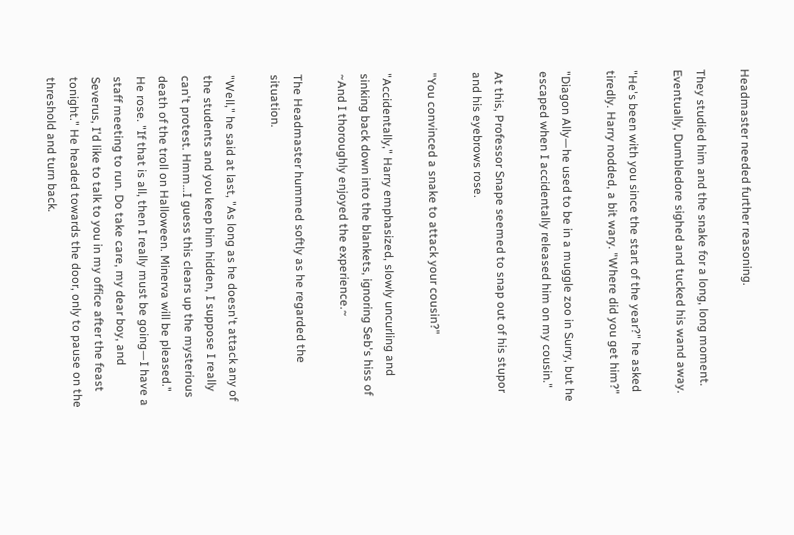Headmaster needed further reasoning.

They studied him and the snake for a long, long moment. Eventually, Dumbledore sighed and tucked his wand away.

"He's been with you since the start of the year?" he asked tiredly. Harry nodded, a bit wary. "Where did you get him?"

"Diagon Ally—he used to be in a muggle zoo in Surry, but he escaped when I accidentally released him on my cousin."

At this, Professor Snape seemed to snap out of his stupor and his eyebrows rose.

"You convinced a snake to attack your cousin?"

"Accidentally," Harry emphasized, slowly uncurling and sinking back down into the blankets, ignoring Seb's hiss of ~And I thoroughly enjoyed the experience.~

The Headmaster hummed softly as he regarded the situation.

"Well," he said at last, "As long as he doesn't attack any of the students and you keep him hidden, I suppose I really can't protest. Hmm…I guess this clears up the mysterious death of the troll on Halloween. Minerva will be pleased." He rose. "If that is all, then I really must be going—I have a staff meeting to run. Do take care, my dear boy, and Severus, I'd like to talk to you in my office after the feast tonight." He headed towards the door, only to pause on the threshold and turn back.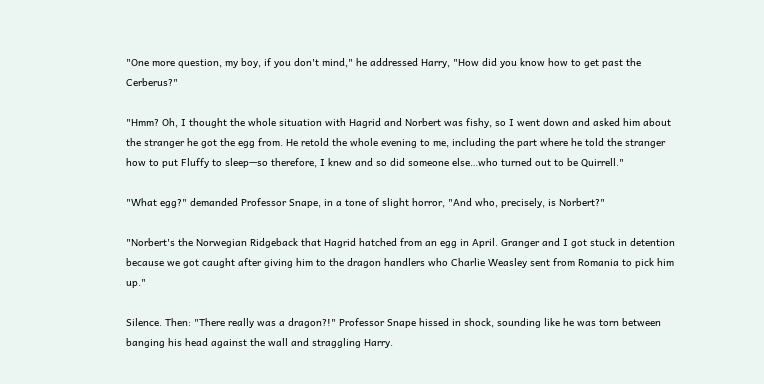"One more question, my boy, if you don't mind," he addressed Harry, "How did you know how to get past the Cerberus?"

"Hmm? Oh, I thought the whole situation with Hagrid and Norbert was fishy, so I went down and asked him about the stranger he got the egg from. He retold the whole evening to me, including the part where he told the stranger how to put Fluffy to sleep—so therefore, I knew and so did someone else…who turned out to be Quirrell."

"What egg?" demanded Professor Snape, in a tone of slight horror, "And who, precisely, is Norbert?"

"Norbert's the Norwegian Ridgeback that Hagrid hatched from an egg in April. Granger and I got stuck in detention because we got caught after giving him to the dragon handlers who Charlie Weasley sent from Romania to pick him up."

Silence. Then: "There really was a dragon?!" Professor Snape hissed in shock, sounding like he was torn between banging his head against the wall and straggling Harry.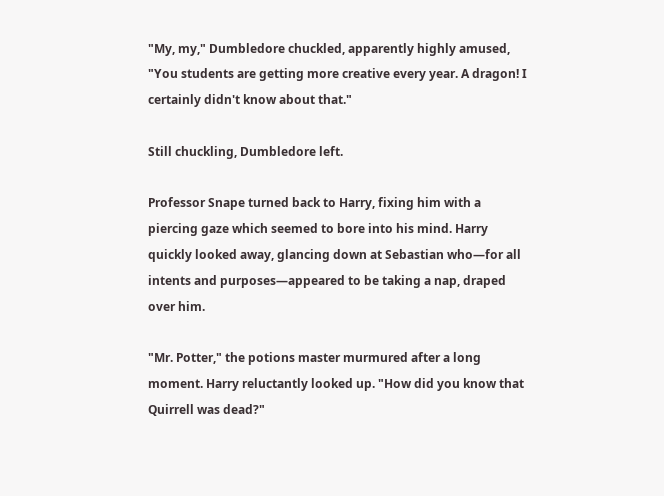"My, my," Dumbledore chuckled, apparently highly amused, "You students are getting more creative every year. A dragon! I certainly didn't know about that."

Still chuckling, Dumbledore left.

Professor Snape turned back to Harry, fixing him with a piercing gaze which seemed to bore into his mind. Harry quickly looked away, glancing down at Sebastian who—for all intents and purposes—appeared to be taking a nap, draped over him.

"Mr. Potter," the potions master murmured after a long moment. Harry reluctantly looked up. "How did you know that Quirrell was dead?"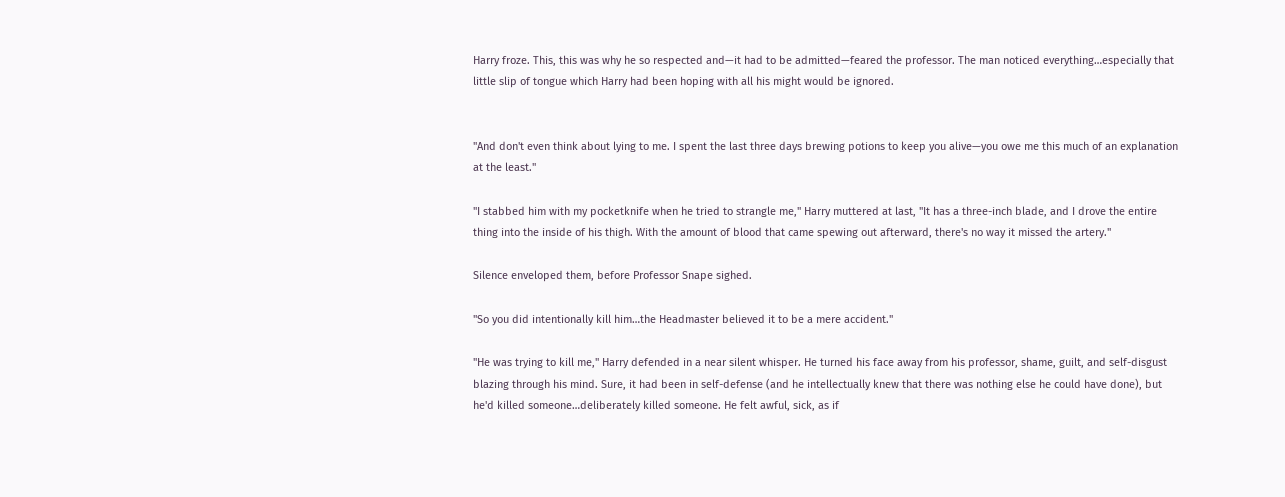Harry froze. This, this was why he so respected and—it had to be admitted—feared the professor. The man noticed everything…especially that little slip of tongue which Harry had been hoping with all his might would be ignored.


"And don't even think about lying to me. I spent the last three days brewing potions to keep you alive—you owe me this much of an explanation at the least."

"I stabbed him with my pocketknife when he tried to strangle me," Harry muttered at last, "It has a three-inch blade, and I drove the entire thing into the inside of his thigh. With the amount of blood that came spewing out afterward, there's no way it missed the artery."

Silence enveloped them, before Professor Snape sighed.

"So you did intentionally kill him…the Headmaster believed it to be a mere accident."

"He was trying to kill me," Harry defended in a near silent whisper. He turned his face away from his professor, shame, guilt, and self-disgust blazing through his mind. Sure, it had been in self-defense (and he intellectually knew that there was nothing else he could have done), but he'd killed someone…deliberately killed someone. He felt awful, sick, as if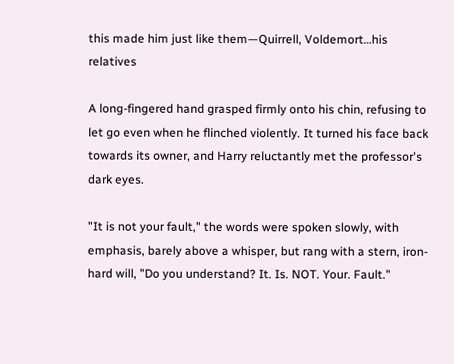this made him just like them—Quirrell, Voldemort…his relatives

A long-fingered hand grasped firmly onto his chin, refusing to let go even when he flinched violently. It turned his face back towards its owner, and Harry reluctantly met the professor's dark eyes.

"It is not your fault," the words were spoken slowly, with emphasis, barely above a whisper, but rang with a stern, iron-hard will, "Do you understand? It. Is. NOT. Your. Fault."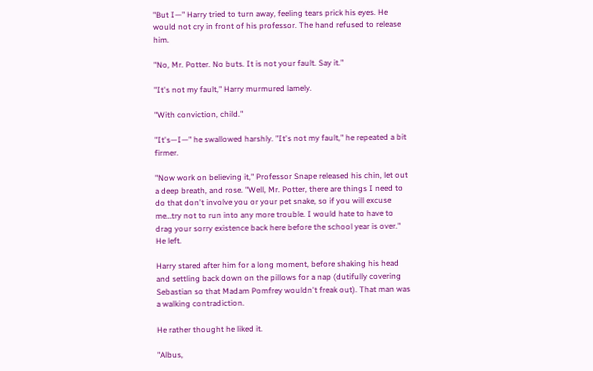"But I—" Harry tried to turn away, feeling tears prick his eyes. He would not cry in front of his professor. The hand refused to release him.

"No, Mr. Potter. No buts. It is not your fault. Say it."

"It's not my fault," Harry murmured lamely.

"With conviction, child."

"It's—I—" he swallowed harshly. "It's not my fault," he repeated a bit firmer.

"Now work on believing it," Professor Snape released his chin, let out a deep breath, and rose. "Well, Mr. Potter, there are things I need to do that don't involve you or your pet snake, so if you will excuse me…try not to run into any more trouble. I would hate to have to drag your sorry existence back here before the school year is over." He left.

Harry stared after him for a long moment, before shaking his head and settling back down on the pillows for a nap (dutifully covering Sebastian so that Madam Pomfrey wouldn't freak out). That man was a walking contradiction.

He rather thought he liked it.

"Albus,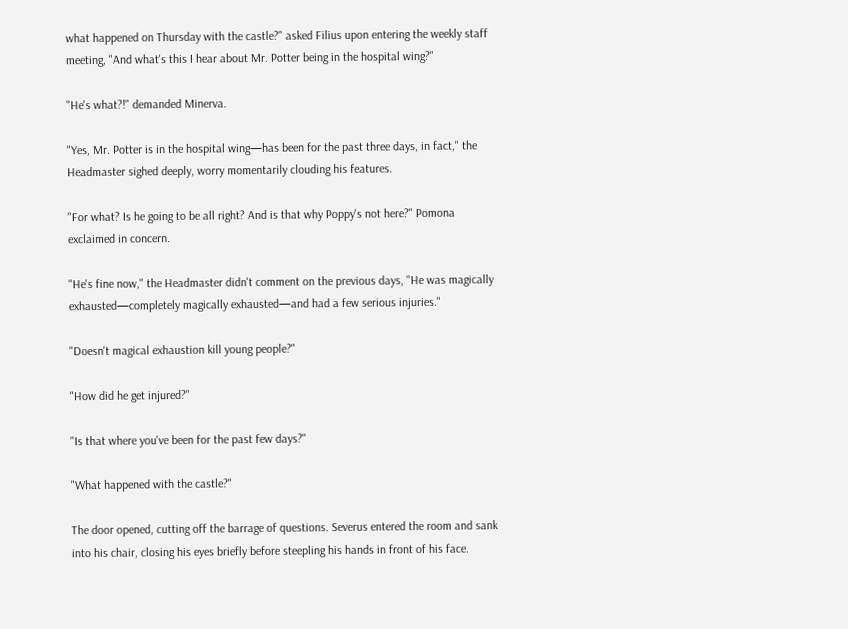what happened on Thursday with the castle?" asked Filius upon entering the weekly staff meeting, "And what's this I hear about Mr. Potter being in the hospital wing?"

"He's what?!" demanded Minerva.

"Yes, Mr. Potter is in the hospital wing—has been for the past three days, in fact," the Headmaster sighed deeply, worry momentarily clouding his features.

"For what? Is he going to be all right? And is that why Poppy's not here?" Pomona exclaimed in concern.

"He's fine now," the Headmaster didn't comment on the previous days, "He was magically exhausted—completely magically exhausted—and had a few serious injuries."

"Doesn't magical exhaustion kill young people?"

"How did he get injured?"

"Is that where you've been for the past few days?"

"What happened with the castle?"

The door opened, cutting off the barrage of questions. Severus entered the room and sank into his chair, closing his eyes briefly before steepling his hands in front of his face.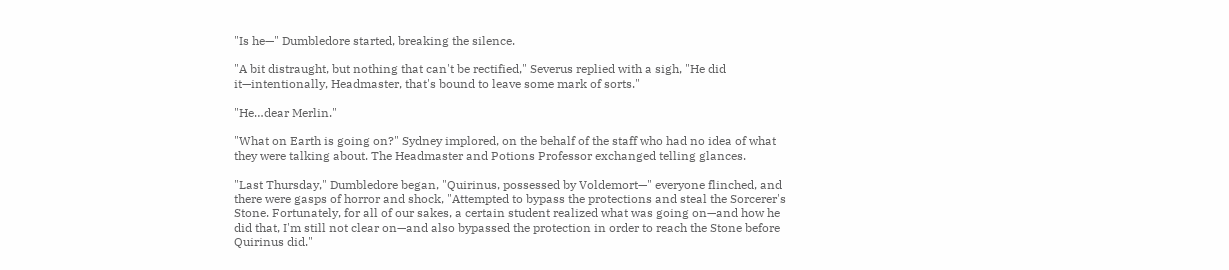"Is he—" Dumbledore started, breaking the silence.

"A bit distraught, but nothing that can't be rectified," Severus replied with a sigh, "He did it—intentionally, Headmaster, that's bound to leave some mark of sorts."

"He…dear Merlin."

"What on Earth is going on?" Sydney implored, on the behalf of the staff who had no idea of what they were talking about. The Headmaster and Potions Professor exchanged telling glances.

"Last Thursday," Dumbledore began, "Quirinus, possessed by Voldemort—" everyone flinched, and there were gasps of horror and shock, "Attempted to bypass the protections and steal the Sorcerer's Stone. Fortunately, for all of our sakes, a certain student realized what was going on—and how he did that, I'm still not clear on—and also bypassed the protection in order to reach the Stone before Quirinus did."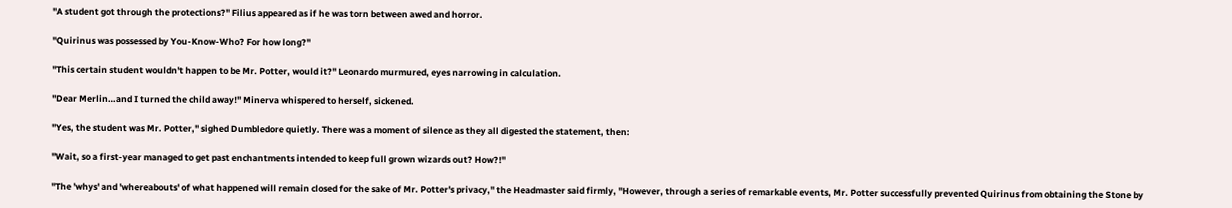"A student got through the protections?" Filius appeared as if he was torn between awed and horror.

"Quirinus was possessed by You-Know-Who? For how long?"

"This certain student wouldn't happen to be Mr. Potter, would it?" Leonardo murmured, eyes narrowing in calculation.

"Dear Merlin…and I turned the child away!" Minerva whispered to herself, sickened.

"Yes, the student was Mr. Potter," sighed Dumbledore quietly. There was a moment of silence as they all digested the statement, then:

"Wait, so a first-year managed to get past enchantments intended to keep full grown wizards out? How?!"

"The 'whys' and 'whereabouts' of what happened will remain closed for the sake of Mr. Potter's privacy," the Headmaster said firmly, "However, through a series of remarkable events, Mr. Potter successfully prevented Quirinus from obtaining the Stone by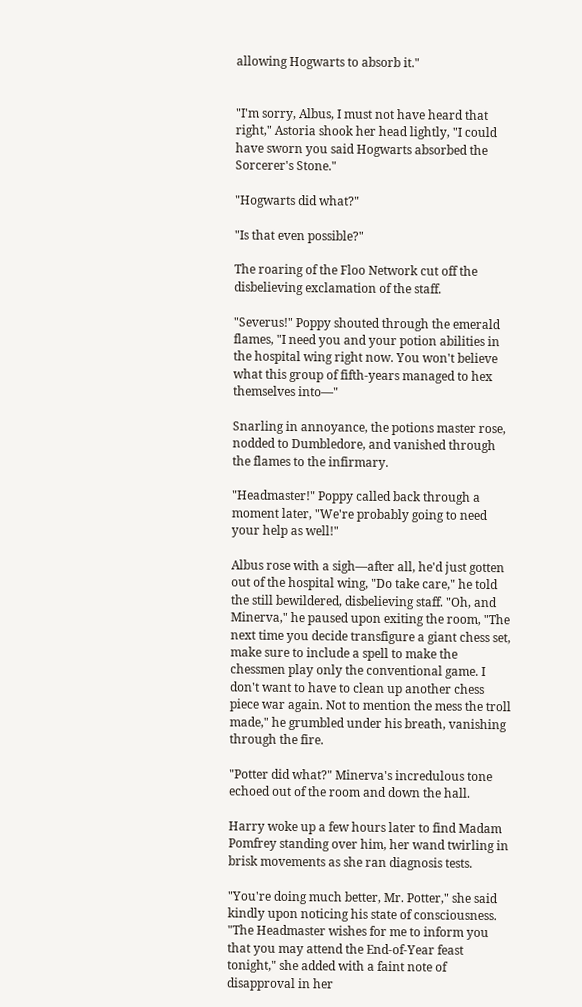allowing Hogwarts to absorb it."


"I'm sorry, Albus, I must not have heard that right," Astoria shook her head lightly, "I could have sworn you said Hogwarts absorbed the Sorcerer's Stone."

"Hogwarts did what?"

"Is that even possible?"

The roaring of the Floo Network cut off the disbelieving exclamation of the staff.

"Severus!" Poppy shouted through the emerald flames, "I need you and your potion abilities in the hospital wing right now. You won't believe what this group of fifth-years managed to hex themselves into—"

Snarling in annoyance, the potions master rose, nodded to Dumbledore, and vanished through the flames to the infirmary.

"Headmaster!" Poppy called back through a moment later, "We're probably going to need your help as well!"

Albus rose with a sigh—after all, he'd just gotten out of the hospital wing, "Do take care," he told the still bewildered, disbelieving staff. "Oh, and Minerva," he paused upon exiting the room, "The next time you decide transfigure a giant chess set, make sure to include a spell to make the chessmen play only the conventional game. I don't want to have to clean up another chess piece war again. Not to mention the mess the troll made," he grumbled under his breath, vanishing through the fire.

"Potter did what?" Minerva's incredulous tone echoed out of the room and down the hall.

Harry woke up a few hours later to find Madam Pomfrey standing over him, her wand twirling in brisk movements as she ran diagnosis tests.

"You're doing much better, Mr. Potter," she said kindly upon noticing his state of consciousness. "The Headmaster wishes for me to inform you that you may attend the End-of-Year feast tonight," she added with a faint note of disapproval in her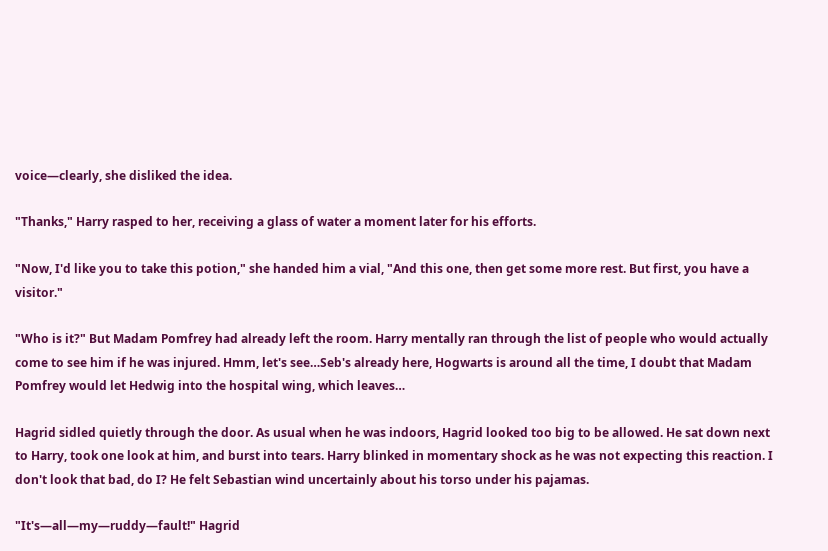voice—clearly, she disliked the idea.

"Thanks," Harry rasped to her, receiving a glass of water a moment later for his efforts.

"Now, I'd like you to take this potion," she handed him a vial, "And this one, then get some more rest. But first, you have a visitor."

"Who is it?" But Madam Pomfrey had already left the room. Harry mentally ran through the list of people who would actually come to see him if he was injured. Hmm, let's see…Seb's already here, Hogwarts is around all the time, I doubt that Madam Pomfrey would let Hedwig into the hospital wing, which leaves…

Hagrid sidled quietly through the door. As usual when he was indoors, Hagrid looked too big to be allowed. He sat down next to Harry, took one look at him, and burst into tears. Harry blinked in momentary shock as he was not expecting this reaction. I don't look that bad, do I? He felt Sebastian wind uncertainly about his torso under his pajamas.

"It's—all—my—ruddy—fault!" Hagrid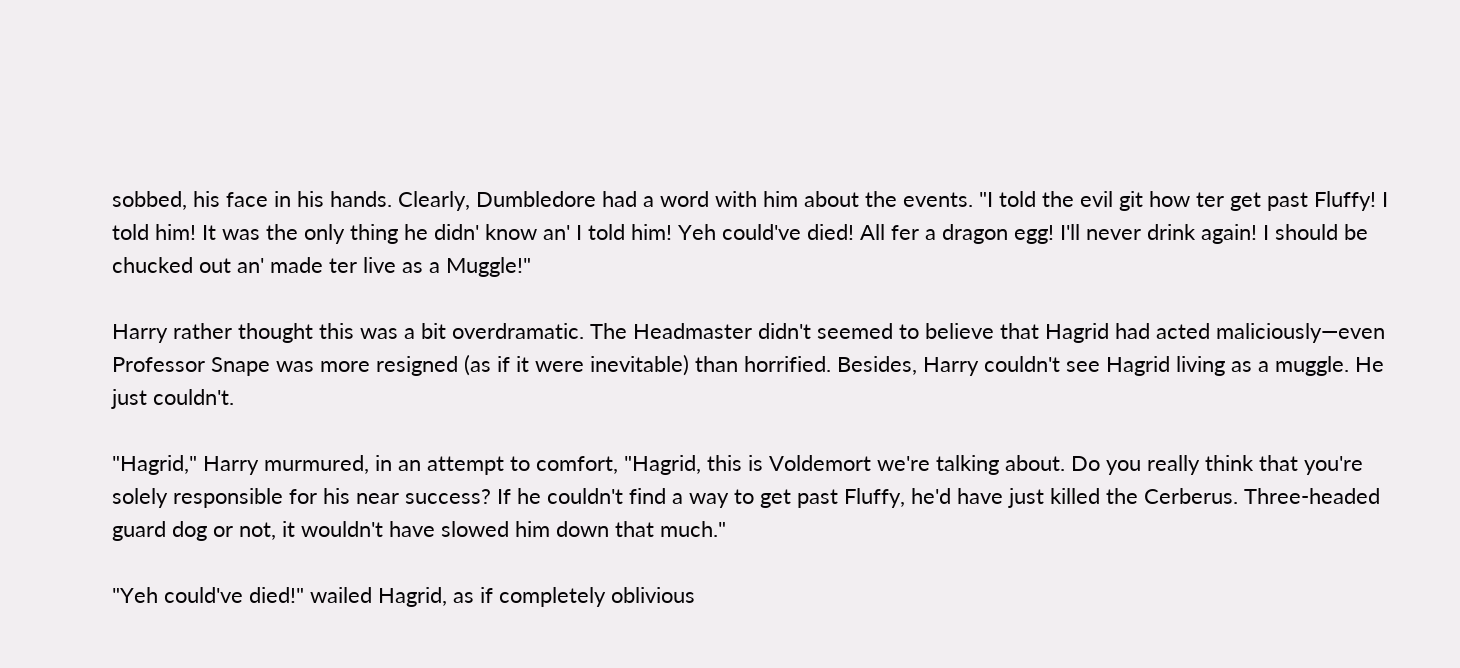sobbed, his face in his hands. Clearly, Dumbledore had a word with him about the events. "I told the evil git how ter get past Fluffy! I told him! It was the only thing he didn' know an' I told him! Yeh could've died! All fer a dragon egg! I'll never drink again! I should be chucked out an' made ter live as a Muggle!"

Harry rather thought this was a bit overdramatic. The Headmaster didn't seemed to believe that Hagrid had acted maliciously—even Professor Snape was more resigned (as if it were inevitable) than horrified. Besides, Harry couldn't see Hagrid living as a muggle. He just couldn't.

"Hagrid," Harry murmured, in an attempt to comfort, "Hagrid, this is Voldemort we're talking about. Do you really think that you're solely responsible for his near success? If he couldn't find a way to get past Fluffy, he'd have just killed the Cerberus. Three-headed guard dog or not, it wouldn't have slowed him down that much."

"Yeh could've died!" wailed Hagrid, as if completely oblivious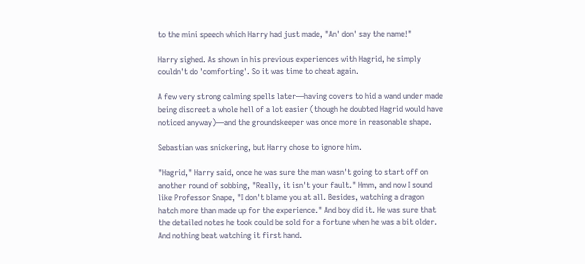to the mini speech which Harry had just made, "An' don' say the name!"

Harry sighed. As shown in his previous experiences with Hagrid, he simply couldn't do 'comforting'. So it was time to cheat again.

A few very strong calming spells later—having covers to hid a wand under made being discreet a whole hell of a lot easier (though he doubted Hagrid would have noticed anyway)—and the groundskeeper was once more in reasonable shape.

Sebastian was snickering, but Harry chose to ignore him.

"Hagrid," Harry said, once he was sure the man wasn't going to start off on another round of sobbing, "Really, it isn't your fault." Hmm, and now I sound like Professor Snape, "I don't blame you at all. Besides, watching a dragon hatch more than made up for the experience." And boy did it. He was sure that the detailed notes he took could be sold for a fortune when he was a bit older. And nothing beat watching it first hand.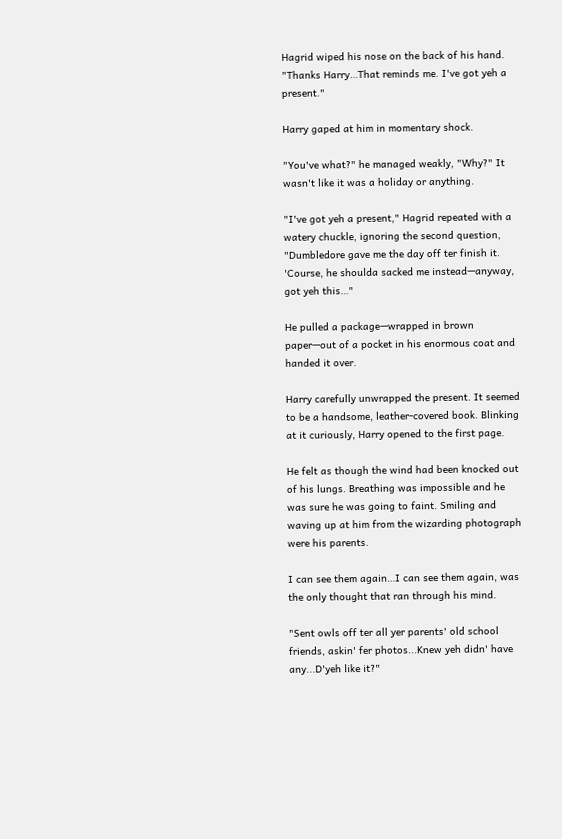Hagrid wiped his nose on the back of his hand. "Thanks Harry…That reminds me. I've got yeh a present."

Harry gaped at him in momentary shock.

"You've what?" he managed weakly, "Why?" It wasn't like it was a holiday or anything.

"I've got yeh a present," Hagrid repeated with a watery chuckle, ignoring the second question, "Dumbledore gave me the day off ter finish it. 'Course, he shoulda sacked me instead—anyway, got yeh this…"

He pulled a package—wrapped in brown paper—out of a pocket in his enormous coat and handed it over.

Harry carefully unwrapped the present. It seemed to be a handsome, leather-covered book. Blinking at it curiously, Harry opened to the first page.

He felt as though the wind had been knocked out of his lungs. Breathing was impossible and he was sure he was going to faint. Smiling and waving up at him from the wizarding photograph were his parents.

I can see them again…I can see them again, was the only thought that ran through his mind.

"Sent owls off ter all yer parents' old school friends, askin' fer photos...Knew yeh didn' have any...D'yeh like it?"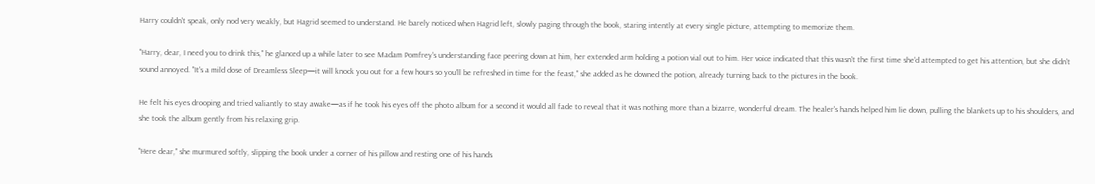Harry couldn't speak, only nod very weakly, but Hagrid seemed to understand. He barely noticed when Hagrid left, slowly paging through the book, staring intently at every single picture, attempting to memorize them.

"Harry, dear, I need you to drink this," he glanced up a while later to see Madam Pomfrey's understanding face peering down at him, her extended arm holding a potion vial out to him. Her voice indicated that this wasn't the first time she'd attempted to get his attention, but she didn't sound annoyed. "It's a mild dose of Dreamless Sleep—it will knock you out for a few hours so you'll be refreshed in time for the feast," she added as he downed the potion, already turning back to the pictures in the book.

He felt his eyes drooping and tried valiantly to stay awake—as if he took his eyes off the photo album for a second it would all fade to reveal that it was nothing more than a bizarre, wonderful dream. The healer's hands helped him lie down, pulling the blankets up to his shoulders, and she took the album gently from his relaxing grip.

"Here dear," she murmured softly, slipping the book under a corner of his pillow and resting one of his hands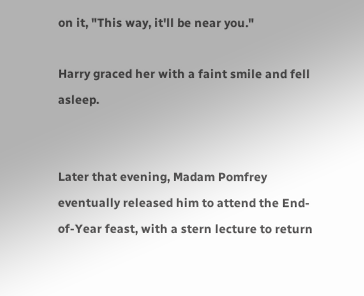on it, "This way, it'll be near you."

Harry graced her with a faint smile and fell asleep.


Later that evening, Madam Pomfrey eventually released him to attend the End-of-Year feast, with a stern lecture to return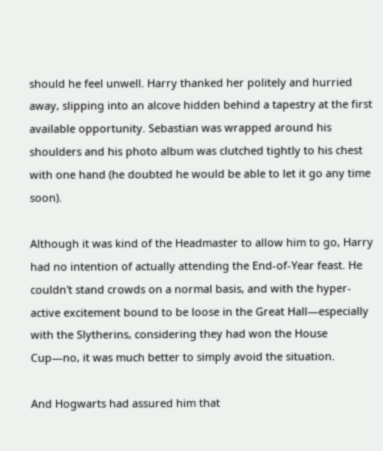should he feel unwell. Harry thanked her politely and hurried away, slipping into an alcove hidden behind a tapestry at the first available opportunity. Sebastian was wrapped around his shoulders and his photo album was clutched tightly to his chest with one hand (he doubted he would be able to let it go any time soon).

Although it was kind of the Headmaster to allow him to go, Harry had no intention of actually attending the End-of-Year feast. He couldn't stand crowds on a normal basis, and with the hyper-active excitement bound to be loose in the Great Hall—especially with the Slytherins, considering they had won the House Cup—no, it was much better to simply avoid the situation.

And Hogwarts had assured him that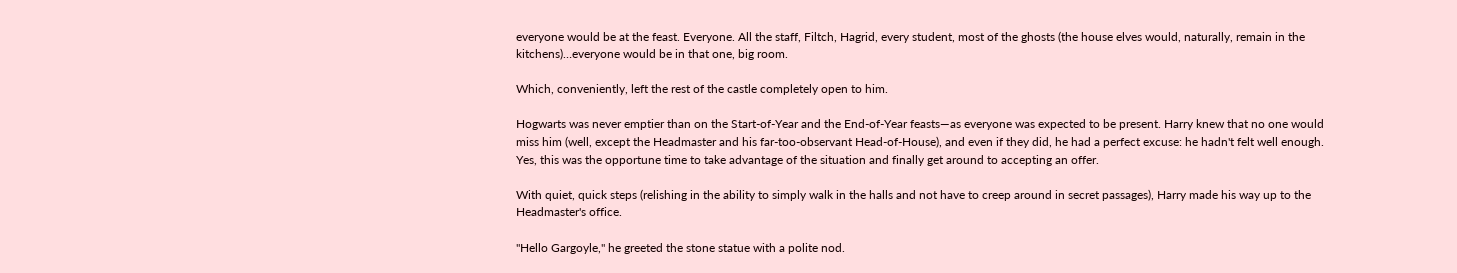everyone would be at the feast. Everyone. All the staff, Filtch, Hagrid, every student, most of the ghosts (the house elves would, naturally, remain in the kitchens)…everyone would be in that one, big room.

Which, conveniently, left the rest of the castle completely open to him.

Hogwarts was never emptier than on the Start-of-Year and the End-of-Year feasts—as everyone was expected to be present. Harry knew that no one would miss him (well, except the Headmaster and his far-too-observant Head-of-House), and even if they did, he had a perfect excuse: he hadn't felt well enough. Yes, this was the opportune time to take advantage of the situation and finally get around to accepting an offer.

With quiet, quick steps (relishing in the ability to simply walk in the halls and not have to creep around in secret passages), Harry made his way up to the Headmaster's office.

"Hello Gargoyle," he greeted the stone statue with a polite nod.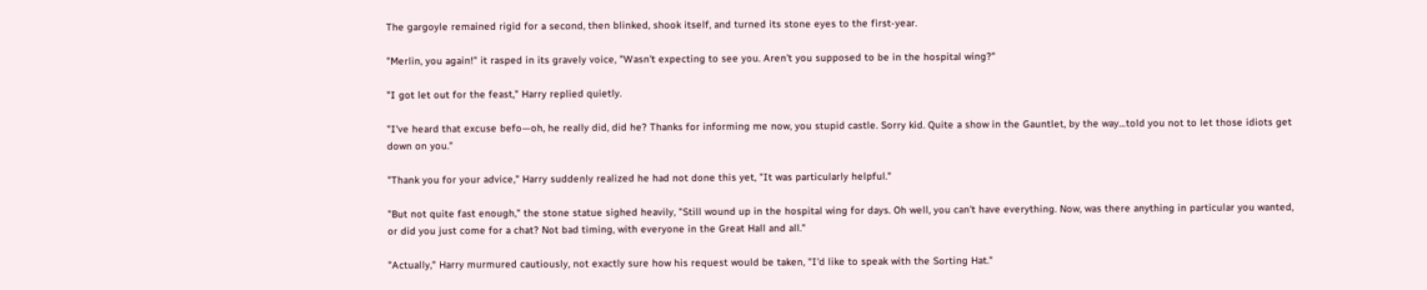The gargoyle remained rigid for a second, then blinked, shook itself, and turned its stone eyes to the first-year.

"Merlin, you again!" it rasped in its gravely voice, "Wasn't expecting to see you. Aren't you supposed to be in the hospital wing?"

"I got let out for the feast," Harry replied quietly.

"I've heard that excuse befo—oh, he really did, did he? Thanks for informing me now, you stupid castle. Sorry kid. Quite a show in the Gauntlet, by the way…told you not to let those idiots get down on you."

"Thank you for your advice," Harry suddenly realized he had not done this yet, "It was particularly helpful."

"But not quite fast enough," the stone statue sighed heavily, "Still wound up in the hospital wing for days. Oh well, you can't have everything. Now, was there anything in particular you wanted, or did you just come for a chat? Not bad timing, with everyone in the Great Hall and all."

"Actually," Harry murmured cautiously, not exactly sure how his request would be taken, "I'd like to speak with the Sorting Hat."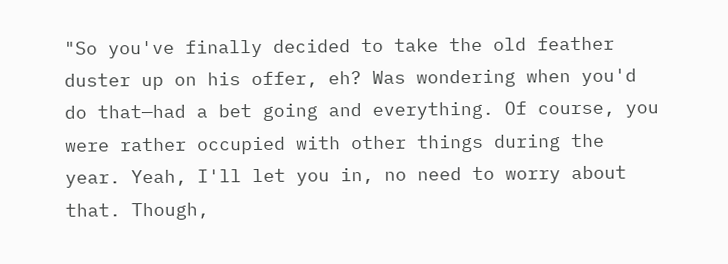"So you've finally decided to take the old feather duster up on his offer, eh? Was wondering when you'd do that—had a bet going and everything. Of course, you were rather occupied with other things during the year. Yeah, I'll let you in, no need to worry about that. Though,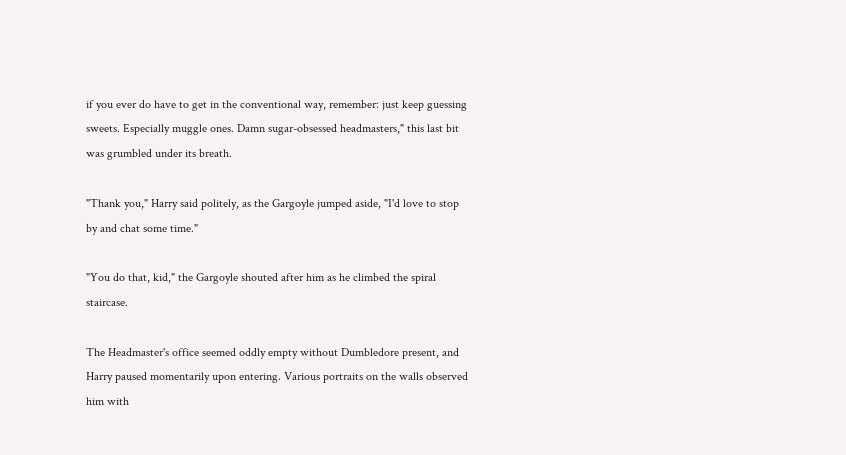if you ever do have to get in the conventional way, remember: just keep guessing sweets. Especially muggle ones. Damn sugar-obsessed headmasters," this last bit was grumbled under its breath.

"Thank you," Harry said politely, as the Gargoyle jumped aside, "I'd love to stop by and chat some time."

"You do that, kid," the Gargoyle shouted after him as he climbed the spiral staircase.

The Headmaster's office seemed oddly empty without Dumbledore present, and Harry paused momentarily upon entering. Various portraits on the walls observed him with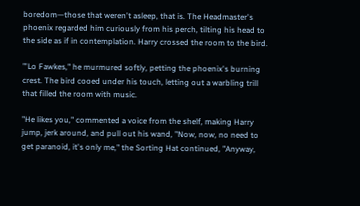boredom—those that weren't asleep, that is. The Headmaster's phoenix regarded him curiously from his perch, tilting his head to the side as if in contemplation. Harry crossed the room to the bird.

"'Lo Fawkes," he murmured softly, petting the phoenix's burning crest. The bird cooed under his touch, letting out a warbling trill that filled the room with music.

"He likes you," commented a voice from the shelf, making Harry jump, jerk around, and pull out his wand, "Now, now, no need to get paranoid, it's only me," the Sorting Hat continued, "Anyway,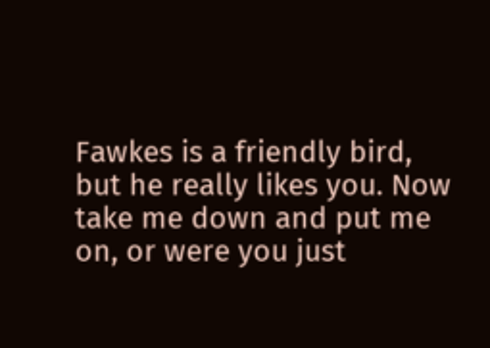Fawkes is a friendly bird, but he really likes you. Now take me down and put me on, or were you just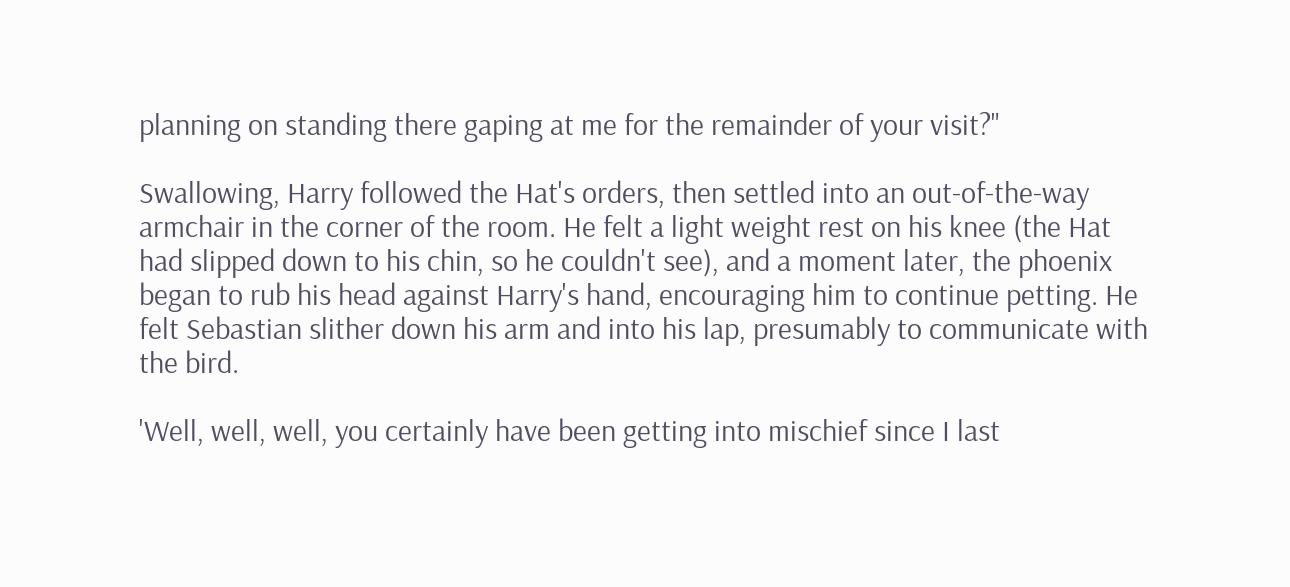planning on standing there gaping at me for the remainder of your visit?"

Swallowing, Harry followed the Hat's orders, then settled into an out-of-the-way armchair in the corner of the room. He felt a light weight rest on his knee (the Hat had slipped down to his chin, so he couldn't see), and a moment later, the phoenix began to rub his head against Harry's hand, encouraging him to continue petting. He felt Sebastian slither down his arm and into his lap, presumably to communicate with the bird.

'Well, well, well, you certainly have been getting into mischief since I last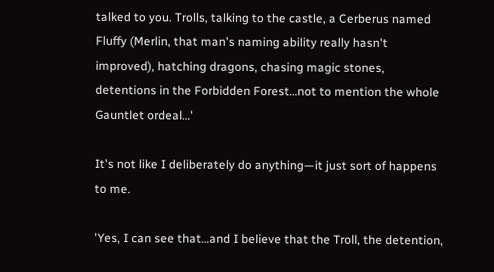talked to you. Trolls, talking to the castle, a Cerberus named Fluffy (Merlin, that man's naming ability really hasn't improved), hatching dragons, chasing magic stones, detentions in the Forbidden Forest…not to mention the whole Gauntlet ordeal…'

It's not like I deliberately do anything—it just sort of happens to me.

'Yes, I can see that…and I believe that the Troll, the detention,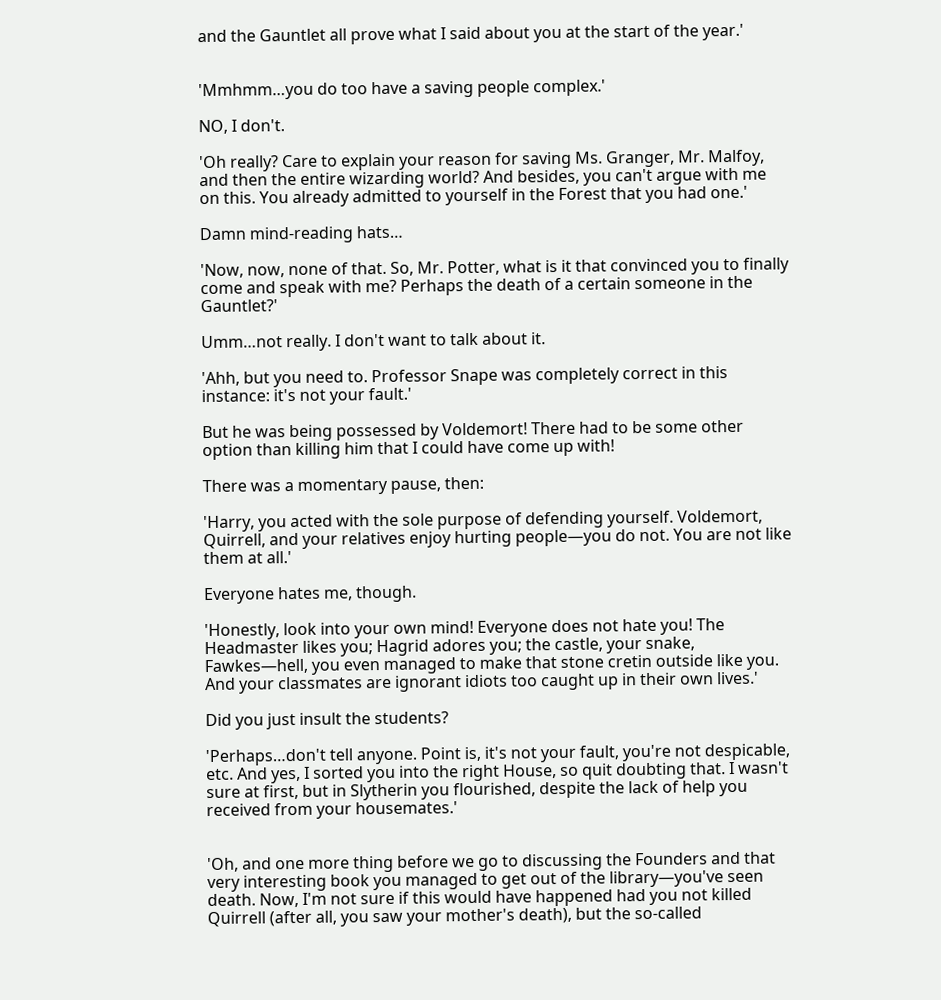and the Gauntlet all prove what I said about you at the start of the year.'


'Mmhmm…you do too have a saving people complex.'

NO, I don't.

'Oh really? Care to explain your reason for saving Ms. Granger, Mr. Malfoy, and then the entire wizarding world? And besides, you can't argue with me on this. You already admitted to yourself in the Forest that you had one.'

Damn mind-reading hats…

'Now, now, none of that. So, Mr. Potter, what is it that convinced you to finally come and speak with me? Perhaps the death of a certain someone in the Gauntlet?'

Umm…not really. I don't want to talk about it.

'Ahh, but you need to. Professor Snape was completely correct in this instance: it's not your fault.'

But he was being possessed by Voldemort! There had to be some other option than killing him that I could have come up with!

There was a momentary pause, then:

'Harry, you acted with the sole purpose of defending yourself. Voldemort, Quirrell, and your relatives enjoy hurting people—you do not. You are not like them at all.'

Everyone hates me, though.

'Honestly, look into your own mind! Everyone does not hate you! The Headmaster likes you; Hagrid adores you; the castle, your snake, Fawkes—hell, you even managed to make that stone cretin outside like you. And your classmates are ignorant idiots too caught up in their own lives.'

Did you just insult the students?

'Perhaps…don't tell anyone. Point is, it's not your fault, you're not despicable, etc. And yes, I sorted you into the right House, so quit doubting that. I wasn't sure at first, but in Slytherin you flourished, despite the lack of help you received from your housemates.'


'Oh, and one more thing before we go to discussing the Founders and that very interesting book you managed to get out of the library—you've seen death. Now, I'm not sure if this would have happened had you not killed Quirrell (after all, you saw your mother's death), but the so-called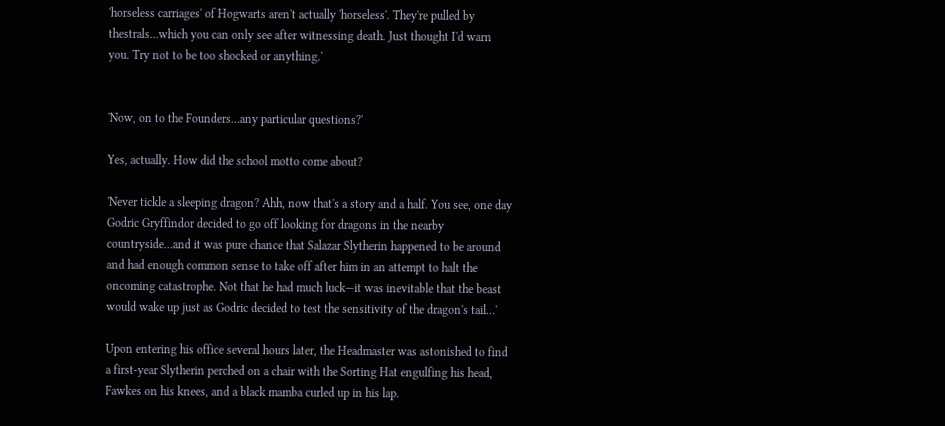'horseless carriages' of Hogwarts aren't actually 'horseless'. They're pulled by thestrals…which you can only see after witnessing death. Just thought I'd warn you. Try not to be too shocked or anything.'


'Now, on to the Founders…any particular questions?'

Yes, actually. How did the school motto come about?

'Never tickle a sleeping dragon? Ahh, now that's a story and a half. You see, one day Godric Gryffindor decided to go off looking for dragons in the nearby countryside…and it was pure chance that Salazar Slytherin happened to be around and had enough common sense to take off after him in an attempt to halt the oncoming catastrophe. Not that he had much luck—it was inevitable that the beast would wake up just as Godric decided to test the sensitivity of the dragon's tail…'

Upon entering his office several hours later, the Headmaster was astonished to find a first-year Slytherin perched on a chair with the Sorting Hat engulfing his head, Fawkes on his knees, and a black mamba curled up in his lap.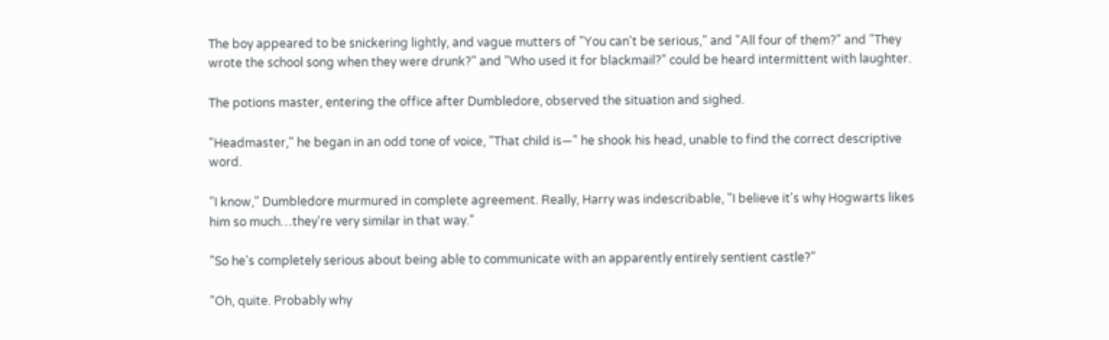The boy appeared to be snickering lightly, and vague mutters of "You can't be serious," and "All four of them?" and "They wrote the school song when they were drunk?" and "Who used it for blackmail?" could be heard intermittent with laughter.

The potions master, entering the office after Dumbledore, observed the situation and sighed.

"Headmaster," he began in an odd tone of voice, "That child is—" he shook his head, unable to find the correct descriptive word.

"I know," Dumbledore murmured in complete agreement. Really, Harry was indescribable, "I believe it's why Hogwarts likes him so much…they're very similar in that way."

"So he's completely serious about being able to communicate with an apparently entirely sentient castle?"

"Oh, quite. Probably why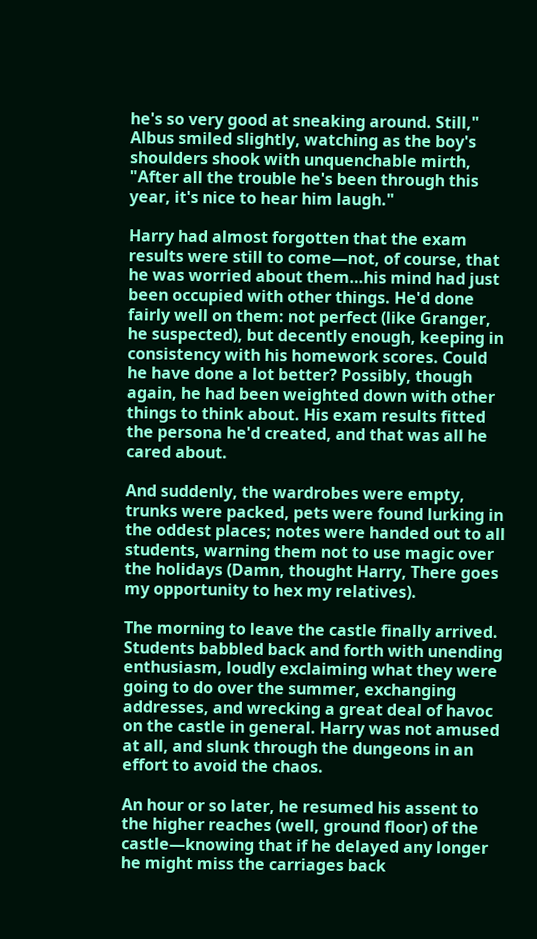he's so very good at sneaking around. Still," Albus smiled slightly, watching as the boy's shoulders shook with unquenchable mirth, "After all the trouble he's been through this year, it's nice to hear him laugh."

Harry had almost forgotten that the exam results were still to come—not, of course, that he was worried about them…his mind had just been occupied with other things. He'd done fairly well on them: not perfect (like Granger, he suspected), but decently enough, keeping in consistency with his homework scores. Could he have done a lot better? Possibly, though again, he had been weighted down with other things to think about. His exam results fitted the persona he'd created, and that was all he cared about.

And suddenly, the wardrobes were empty, trunks were packed, pets were found lurking in the oddest places; notes were handed out to all students, warning them not to use magic over the holidays (Damn, thought Harry, There goes my opportunity to hex my relatives).

The morning to leave the castle finally arrived. Students babbled back and forth with unending enthusiasm, loudly exclaiming what they were going to do over the summer, exchanging addresses, and wrecking a great deal of havoc on the castle in general. Harry was not amused at all, and slunk through the dungeons in an effort to avoid the chaos.

An hour or so later, he resumed his assent to the higher reaches (well, ground floor) of the castle—knowing that if he delayed any longer he might miss the carriages back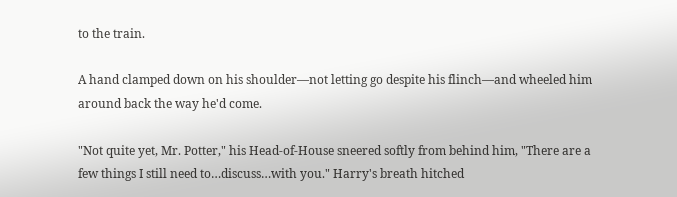to the train.

A hand clamped down on his shoulder—not letting go despite his flinch—and wheeled him around back the way he'd come.

"Not quite yet, Mr. Potter," his Head-of-House sneered softly from behind him, "There are a few things I still need to…discuss…with you." Harry's breath hitched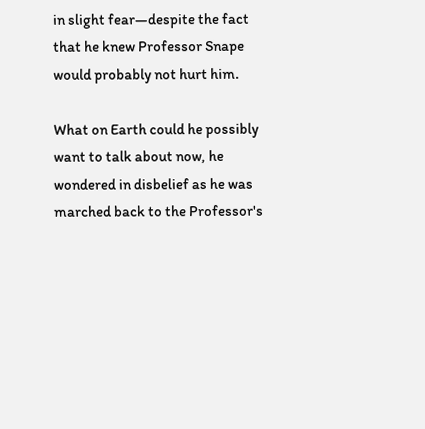in slight fear—despite the fact that he knew Professor Snape would probably not hurt him.

What on Earth could he possibly want to talk about now, he wondered in disbelief as he was marched back to the Professor's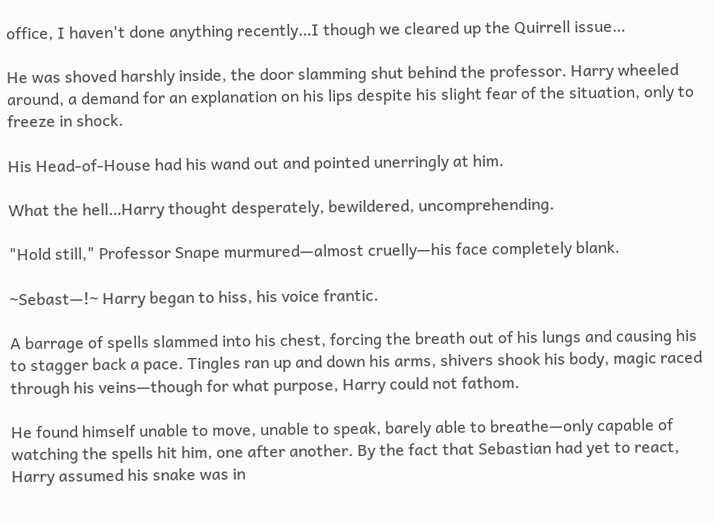office, I haven't done anything recently…I though we cleared up the Quirrell issue…

He was shoved harshly inside, the door slamming shut behind the professor. Harry wheeled around, a demand for an explanation on his lips despite his slight fear of the situation, only to freeze in shock.

His Head-of-House had his wand out and pointed unerringly at him.

What the hell…Harry thought desperately, bewildered, uncomprehending.

"Hold still," Professor Snape murmured—almost cruelly—his face completely blank.

~Sebast—!~ Harry began to hiss, his voice frantic.

A barrage of spells slammed into his chest, forcing the breath out of his lungs and causing his to stagger back a pace. Tingles ran up and down his arms, shivers shook his body, magic raced through his veins—though for what purpose, Harry could not fathom.

He found himself unable to move, unable to speak, barely able to breathe—only capable of watching the spells hit him, one after another. By the fact that Sebastian had yet to react, Harry assumed his snake was in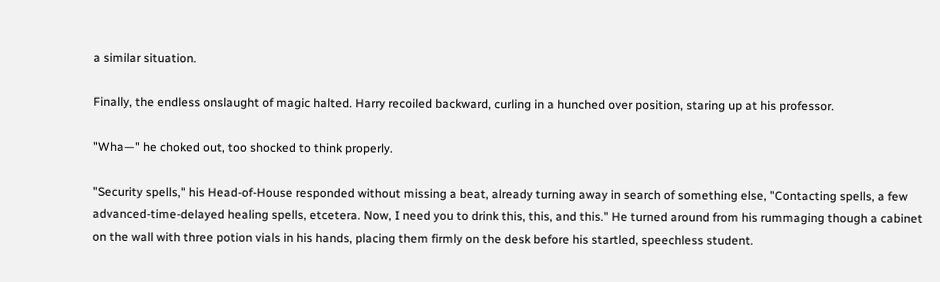a similar situation.

Finally, the endless onslaught of magic halted. Harry recoiled backward, curling in a hunched over position, staring up at his professor.

"Wha—" he choked out, too shocked to think properly.

"Security spells," his Head-of-House responded without missing a beat, already turning away in search of something else, "Contacting spells, a few advanced-time-delayed healing spells, etcetera. Now, I need you to drink this, this, and this." He turned around from his rummaging though a cabinet on the wall with three potion vials in his hands, placing them firmly on the desk before his startled, speechless student.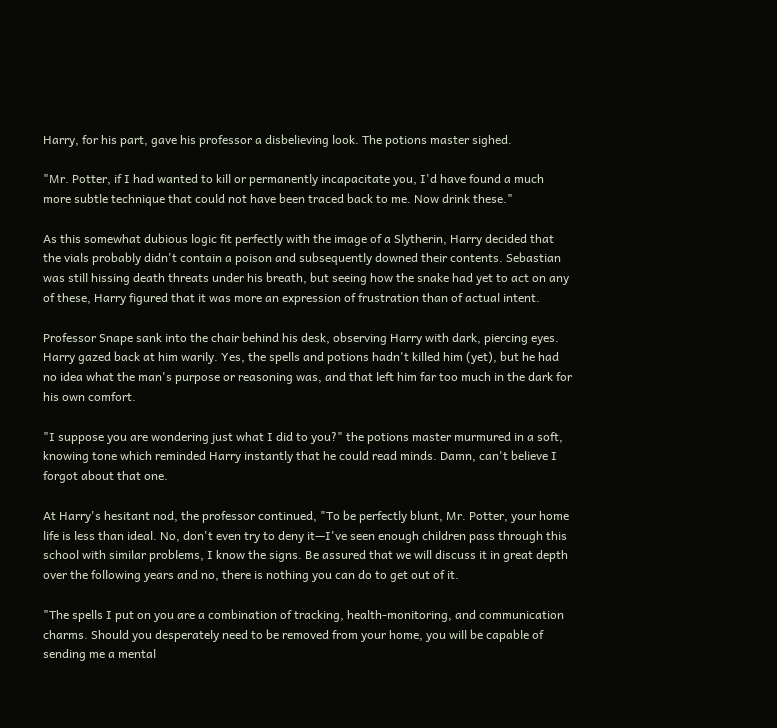Harry, for his part, gave his professor a disbelieving look. The potions master sighed.

"Mr. Potter, if I had wanted to kill or permanently incapacitate you, I'd have found a much more subtle technique that could not have been traced back to me. Now drink these."

As this somewhat dubious logic fit perfectly with the image of a Slytherin, Harry decided that the vials probably didn't contain a poison and subsequently downed their contents. Sebastian was still hissing death threats under his breath, but seeing how the snake had yet to act on any of these, Harry figured that it was more an expression of frustration than of actual intent.

Professor Snape sank into the chair behind his desk, observing Harry with dark, piercing eyes. Harry gazed back at him warily. Yes, the spells and potions hadn't killed him (yet), but he had no idea what the man's purpose or reasoning was, and that left him far too much in the dark for his own comfort.

"I suppose you are wondering just what I did to you?" the potions master murmured in a soft, knowing tone which reminded Harry instantly that he could read minds. Damn, can't believe I forgot about that one.

At Harry's hesitant nod, the professor continued, "To be perfectly blunt, Mr. Potter, your home life is less than ideal. No, don't even try to deny it—I've seen enough children pass through this school with similar problems, I know the signs. Be assured that we will discuss it in great depth over the following years and no, there is nothing you can do to get out of it.

"The spells I put on you are a combination of tracking, health-monitoring, and communication charms. Should you desperately need to be removed from your home, you will be capable of sending me a mental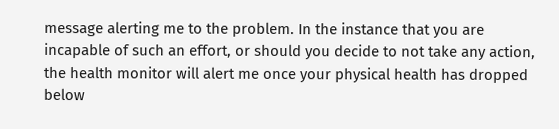message alerting me to the problem. In the instance that you are incapable of such an effort, or should you decide to not take any action, the health monitor will alert me once your physical health has dropped below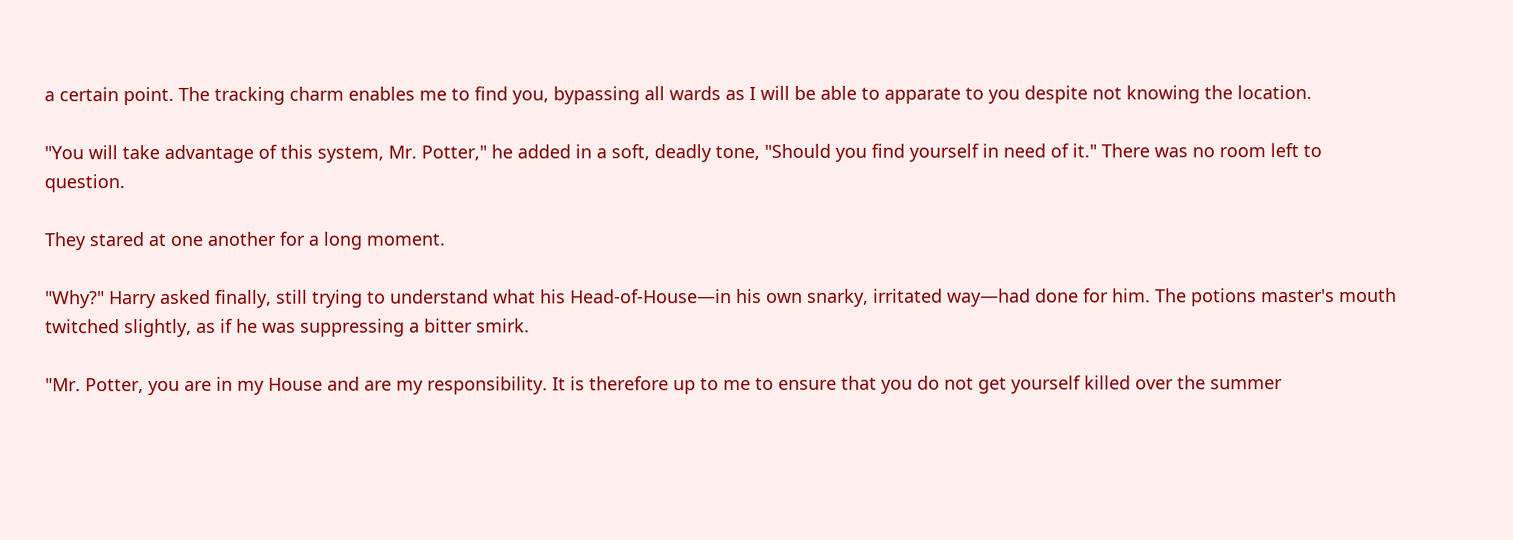a certain point. The tracking charm enables me to find you, bypassing all wards as I will be able to apparate to you despite not knowing the location.

"You will take advantage of this system, Mr. Potter," he added in a soft, deadly tone, "Should you find yourself in need of it." There was no room left to question.

They stared at one another for a long moment.

"Why?" Harry asked finally, still trying to understand what his Head-of-House—in his own snarky, irritated way—had done for him. The potions master's mouth twitched slightly, as if he was suppressing a bitter smirk.

"Mr. Potter, you are in my House and are my responsibility. It is therefore up to me to ensure that you do not get yourself killed over the summer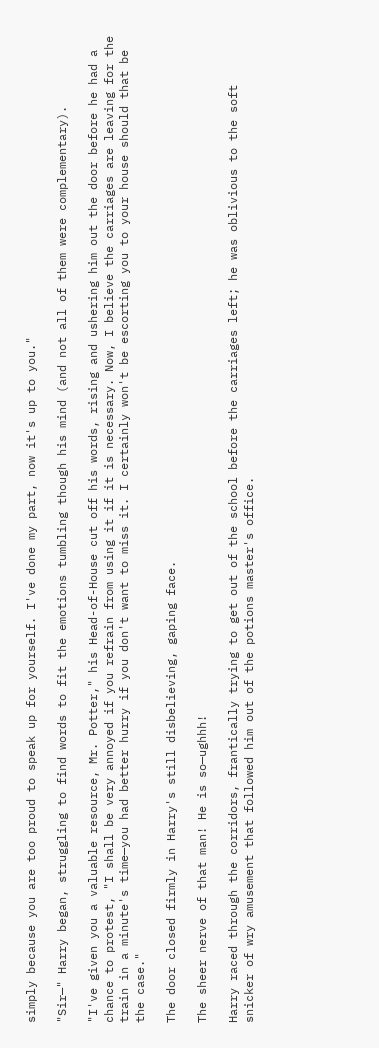simply because you are too proud to speak up for yourself. I've done my part, now it's up to you."

"Sir—" Harry began, struggling to find words to fit the emotions tumbling though his mind (and not all of them were complementary).

"I've given you a valuable resource, Mr. Potter," his Head-of-House cut off his words, rising and ushering him out the door before he had a chance to protest, "I shall be very annoyed if you refrain from using it if it is necessary. Now, I believe the carriages are leaving for the train in a minute's time—you had better hurry if you don't want to miss it. I certainly won't be escorting you to your house should that be the case."

The door closed firmly in Harry's still disbelieving, gaping face.

The sheer nerve of that man! He is so—ughhh!

Harry raced through the corridors, frantically trying to get out of the school before the carriages left; he was oblivious to the soft snicker of wry amusement that followed him out of the potions master's office.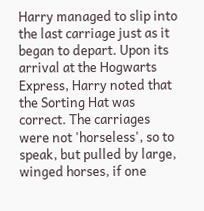Harry managed to slip into the last carriage just as it began to depart. Upon its arrival at the Hogwarts Express, Harry noted that the Sorting Hat was correct. The carriages were not 'horseless', so to speak, but pulled by large, winged horses, if one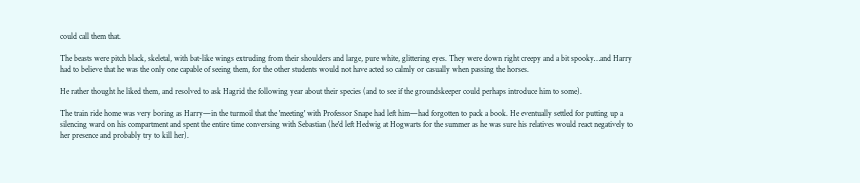could call them that.

The beasts were pitch black, skeletal, with bat-like wings extruding from their shoulders and large, pure white, glittering eyes. They were down right creepy and a bit spooky…and Harry had to believe that he was the only one capable of seeing them, for the other students would not have acted so calmly or casually when passing the horses.

He rather thought he liked them, and resolved to ask Hagrid the following year about their species (and to see if the groundskeeper could perhaps introduce him to some).

The train ride home was very boring as Harry—in the turmoil that the 'meeting' with Professor Snape had left him—had forgotten to pack a book. He eventually settled for putting up a silencing ward on his compartment and spent the entire time conversing with Sebastian (he'd left Hedwig at Hogwarts for the summer as he was sure his relatives would react negatively to her presence and probably try to kill her).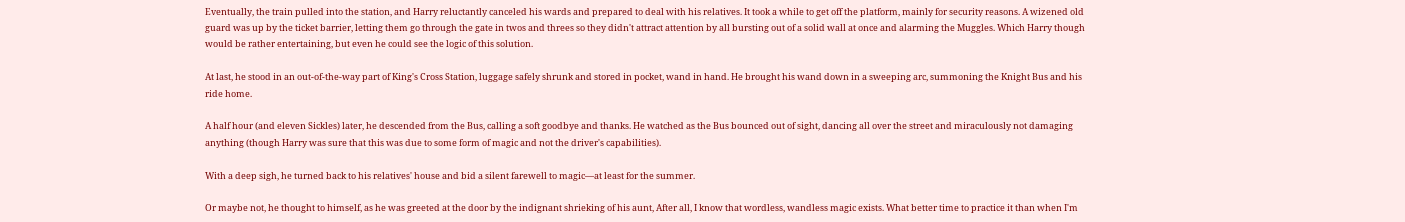Eventually, the train pulled into the station, and Harry reluctantly canceled his wards and prepared to deal with his relatives. It took a while to get off the platform, mainly for security reasons. A wizened old guard was up by the ticket barrier, letting them go through the gate in twos and threes so they didn't attract attention by all bursting out of a solid wall at once and alarming the Muggles. Which Harry though would be rather entertaining, but even he could see the logic of this solution.

At last, he stood in an out-of-the-way part of King's Cross Station, luggage safely shrunk and stored in pocket, wand in hand. He brought his wand down in a sweeping arc, summoning the Knight Bus and his ride home.

A half hour (and eleven Sickles) later, he descended from the Bus, calling a soft goodbye and thanks. He watched as the Bus bounced out of sight, dancing all over the street and miraculously not damaging anything (though Harry was sure that this was due to some form of magic and not the driver's capabilities).

With a deep sigh, he turned back to his relatives' house and bid a silent farewell to magic—at least for the summer.

Or maybe not, he thought to himself, as he was greeted at the door by the indignant shrieking of his aunt, After all, I know that wordless, wandless magic exists. What better time to practice it than when I'm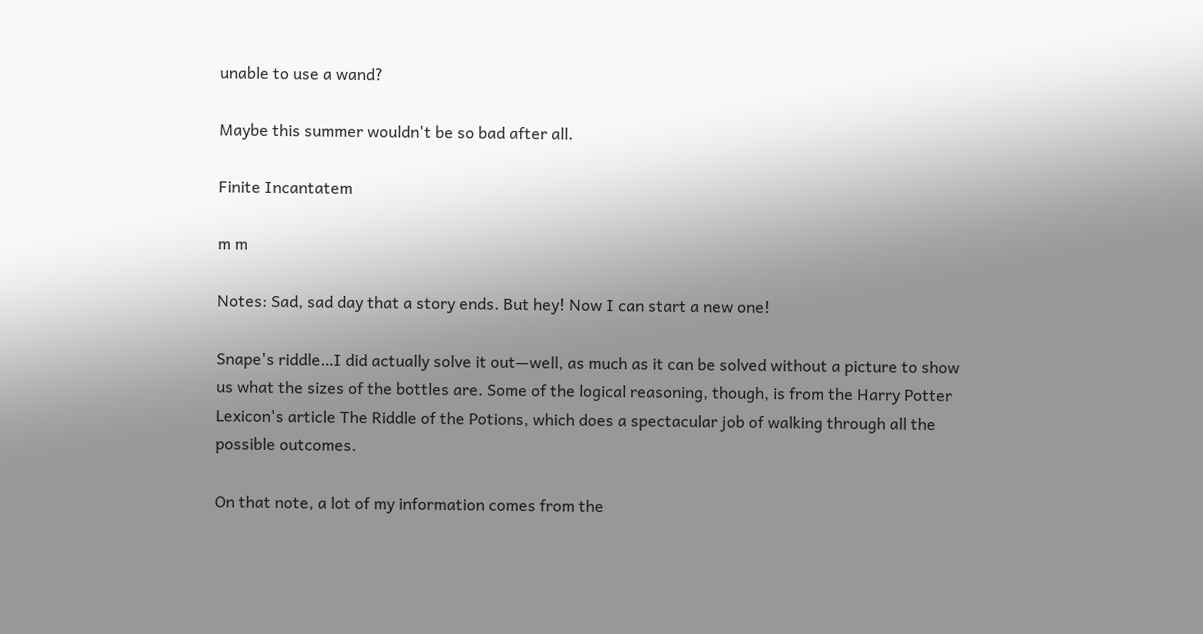unable to use a wand?

Maybe this summer wouldn't be so bad after all.

Finite Incantatem

m m

Notes: Sad, sad day that a story ends. But hey! Now I can start a new one!

Snape's riddle…I did actually solve it out—well, as much as it can be solved without a picture to show us what the sizes of the bottles are. Some of the logical reasoning, though, is from the Harry Potter Lexicon's article The Riddle of the Potions, which does a spectacular job of walking through all the possible outcomes.

On that note, a lot of my information comes from the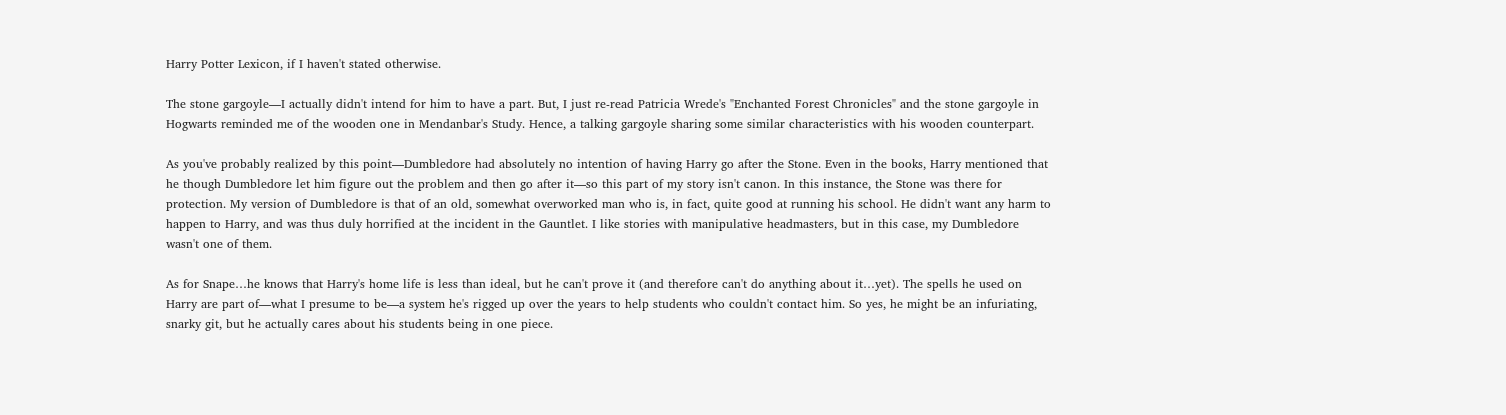Harry Potter Lexicon, if I haven't stated otherwise.

The stone gargoyle—I actually didn't intend for him to have a part. But, I just re-read Patricia Wrede's "Enchanted Forest Chronicles" and the stone gargoyle in Hogwarts reminded me of the wooden one in Mendanbar's Study. Hence, a talking gargoyle sharing some similar characteristics with his wooden counterpart.

As you've probably realized by this point—Dumbledore had absolutely no intention of having Harry go after the Stone. Even in the books, Harry mentioned that he though Dumbledore let him figure out the problem and then go after it—so this part of my story isn't canon. In this instance, the Stone was there for protection. My version of Dumbledore is that of an old, somewhat overworked man who is, in fact, quite good at running his school. He didn't want any harm to happen to Harry, and was thus duly horrified at the incident in the Gauntlet. I like stories with manipulative headmasters, but in this case, my Dumbledore wasn't one of them.

As for Snape…he knows that Harry's home life is less than ideal, but he can't prove it (and therefore can't do anything about it…yet). The spells he used on Harry are part of—what I presume to be—a system he's rigged up over the years to help students who couldn't contact him. So yes, he might be an infuriating, snarky git, but he actually cares about his students being in one piece.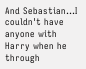And Sebastian...I couldn't have anyone with Harry when he through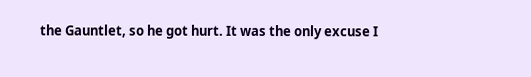the Gauntlet, so he got hurt. It was the only excuse I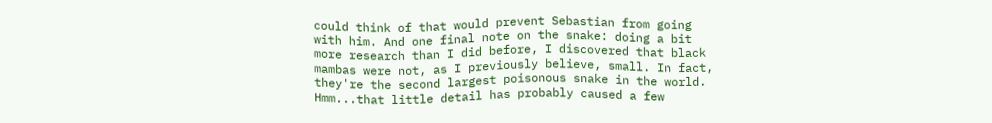could think of that would prevent Sebastian from going with him. And one final note on the snake: doing a bit more research than I did before, I discovered that black mambas were not, as I previously believe, small. In fact, they're the second largest poisonous snake in the world. Hmm...that little detail has probably caused a few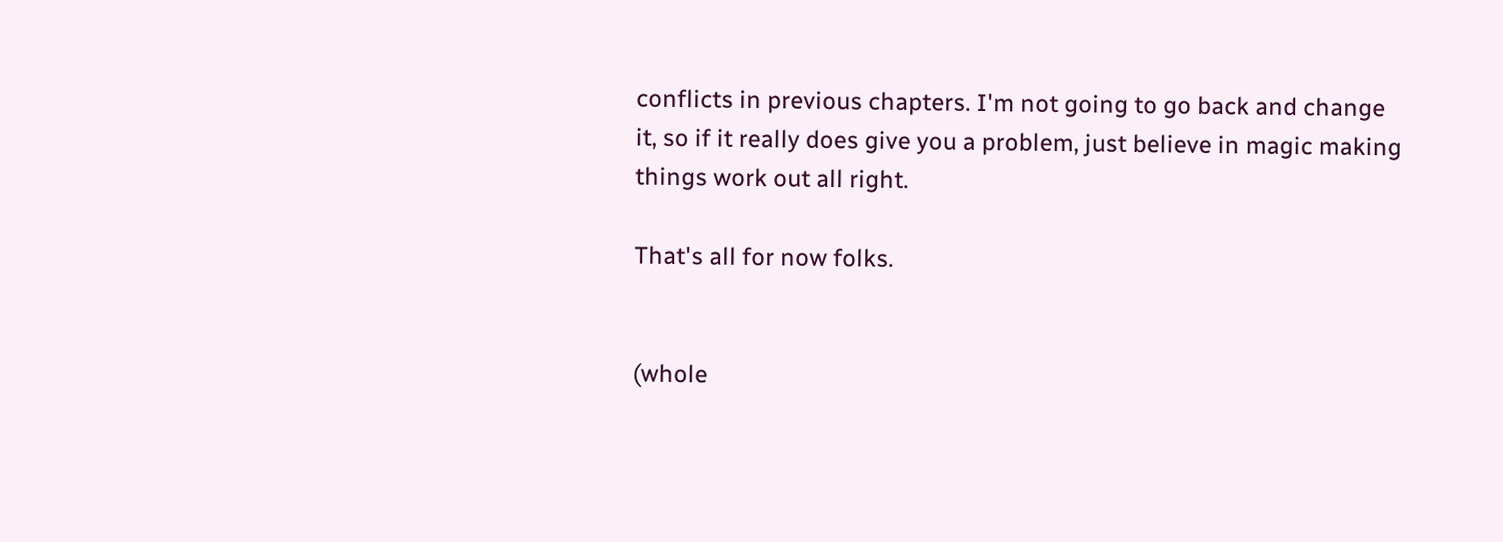conflicts in previous chapters. I'm not going to go back and change it, so if it really does give you a problem, just believe in magic making things work out all right.

That's all for now folks.


(whole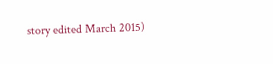story edited March 2015)